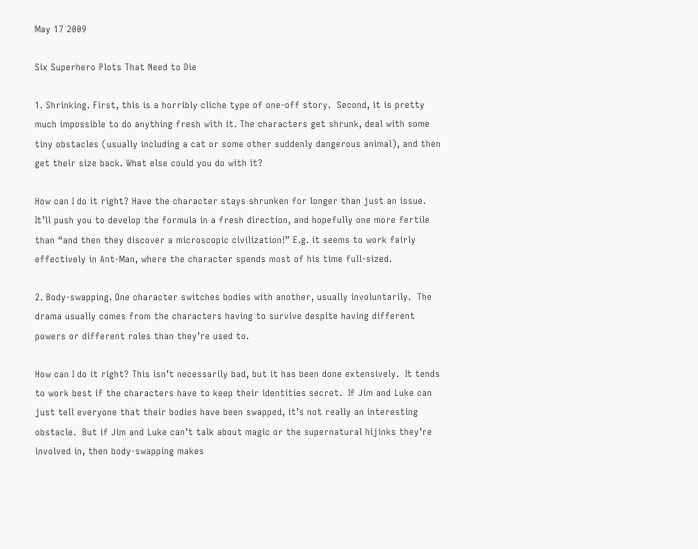May 17 2009

Six Superhero Plots That Need to Die

1. Shrinking. First, this is a horribly cliche type of one-off story.  Second, it is pretty much impossible to do anything fresh with it. The characters get shrunk, deal with some tiny obstacles (usually including a cat or some other suddenly dangerous animal), and then get their size back. What else could you do with it?

How can I do it right? Have the character stays shrunken for longer than just an issue.  It’ll push you to develop the formula in a fresh direction, and hopefully one more fertile than “and then they discover a microscopic civilization!” E.g. it seems to work fairly effectively in Ant-Man, where the character spends most of his time full-sized.

2. Body-swapping. One character switches bodies with another, usually involuntarily.  The drama usually comes from the characters having to survive despite having different powers or different roles than they’re used to.

How can I do it right? This isn’t necessarily bad, but it has been done extensively.  It tends to work best if the characters have to keep their identities secret.  If Jim and Luke can just tell everyone that their bodies have been swapped, it’s not really an interesting obstacle.  But if Jim and Luke can’t talk about magic or the supernatural hijinks they’re involved in, then body-swapping makes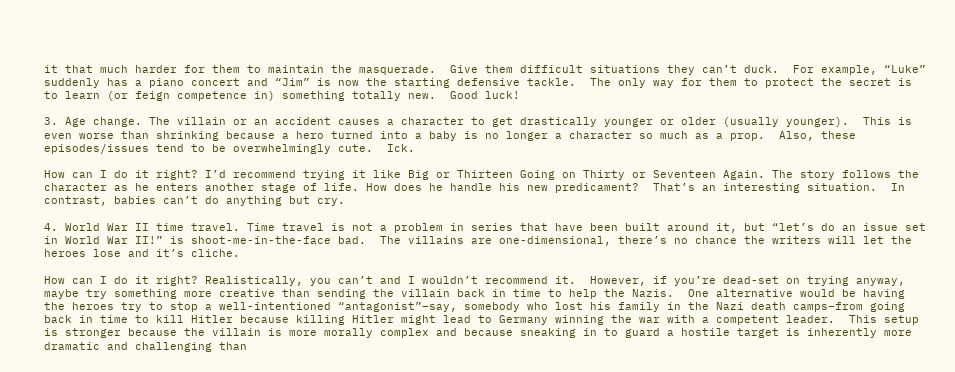it that much harder for them to maintain the masquerade.  Give them difficult situations they can’t duck.  For example, “Luke” suddenly has a piano concert and “Jim” is now the starting defensive tackle.  The only way for them to protect the secret is to learn (or feign competence in) something totally new.  Good luck!

3. Age change. The villain or an accident causes a character to get drastically younger or older (usually younger).  This is even worse than shrinking because a hero turned into a baby is no longer a character so much as a prop.  Also, these episodes/issues tend to be overwhelmingly cute.  Ick.

How can I do it right? I’d recommend trying it like Big or Thirteen Going on Thirty or Seventeen Again. The story follows the character as he enters another stage of life. How does he handle his new predicament?  That’s an interesting situation.  In contrast, babies can’t do anything but cry.

4. World War II time travel. Time travel is not a problem in series that have been built around it, but “let’s do an issue set in World War II!” is shoot-me-in-the-face bad.  The villains are one-dimensional, there’s no chance the writers will let the heroes lose and it’s cliche.

How can I do it right? Realistically, you can’t and I wouldn’t recommend it.  However, if you’re dead-set on trying anyway, maybe try something more creative than sending the villain back in time to help the Nazis.  One alternative would be having the heroes try to stop a well-intentioned “antagonist”–say, somebody who lost his family in the Nazi death camps–from going back in time to kill Hitler because killing Hitler might lead to Germany winning the war with a competent leader.  This setup is stronger because the villain is more morally complex and because sneaking in to guard a hostile target is inherently more dramatic and challenging than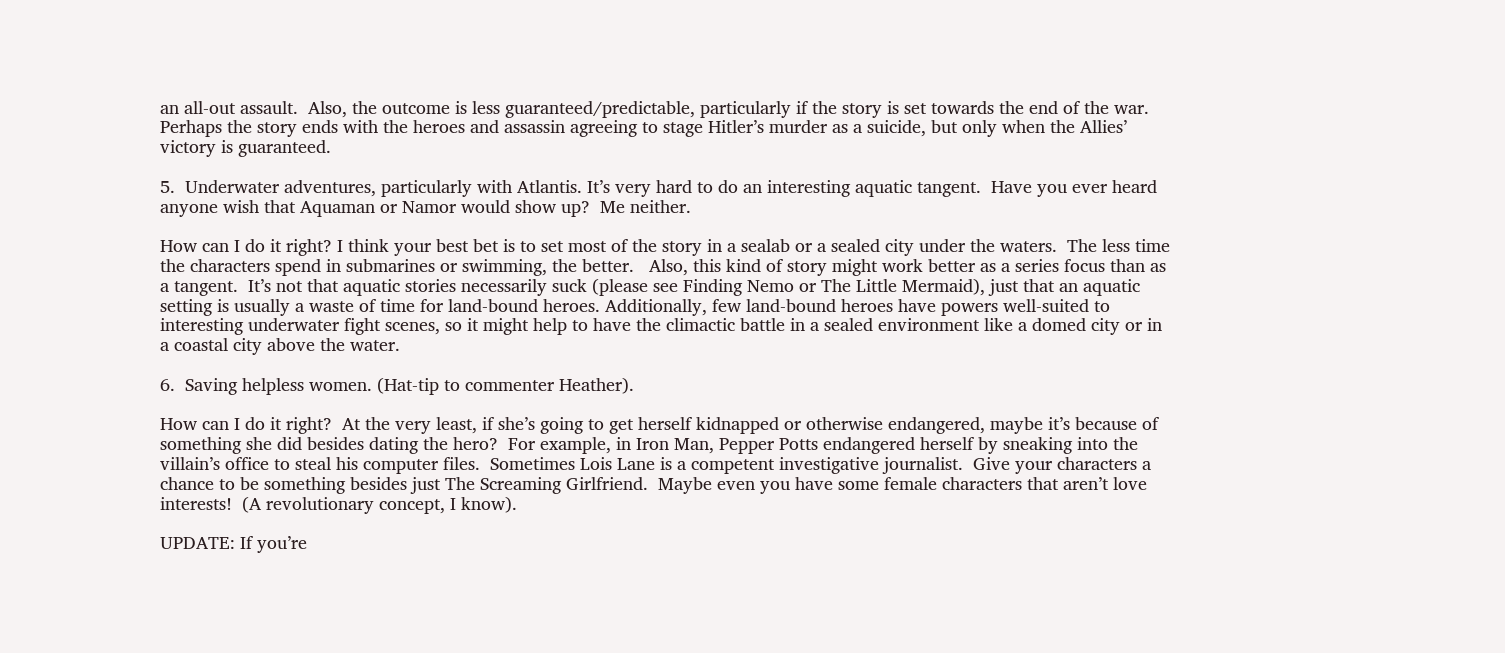an all-out assault.  Also, the outcome is less guaranteed/predictable, particularly if the story is set towards the end of the war.  Perhaps the story ends with the heroes and assassin agreeing to stage Hitler’s murder as a suicide, but only when the Allies’ victory is guaranteed.

5.  Underwater adventures, particularly with Atlantis. It’s very hard to do an interesting aquatic tangent.  Have you ever heard anyone wish that Aquaman or Namor would show up?  Me neither.

How can I do it right? I think your best bet is to set most of the story in a sealab or a sealed city under the waters.  The less time the characters spend in submarines or swimming, the better.   Also, this kind of story might work better as a series focus than as a tangent.  It’s not that aquatic stories necessarily suck (please see Finding Nemo or The Little Mermaid), just that an aquatic setting is usually a waste of time for land-bound heroes. Additionally, few land-bound heroes have powers well-suited to interesting underwater fight scenes, so it might help to have the climactic battle in a sealed environment like a domed city or in a coastal city above the water.

6.  Saving helpless women. (Hat-tip to commenter Heather).

How can I do it right?  At the very least, if she’s going to get herself kidnapped or otherwise endangered, maybe it’s because of something she did besides dating the hero?  For example, in Iron Man, Pepper Potts endangered herself by sneaking into the villain’s office to steal his computer files.  Sometimes Lois Lane is a competent investigative journalist.  Give your characters a chance to be something besides just The Screaming Girlfriend.  Maybe even you have some female characters that aren’t love interests!  (A revolutionary concept, I know).

UPDATE: If you’re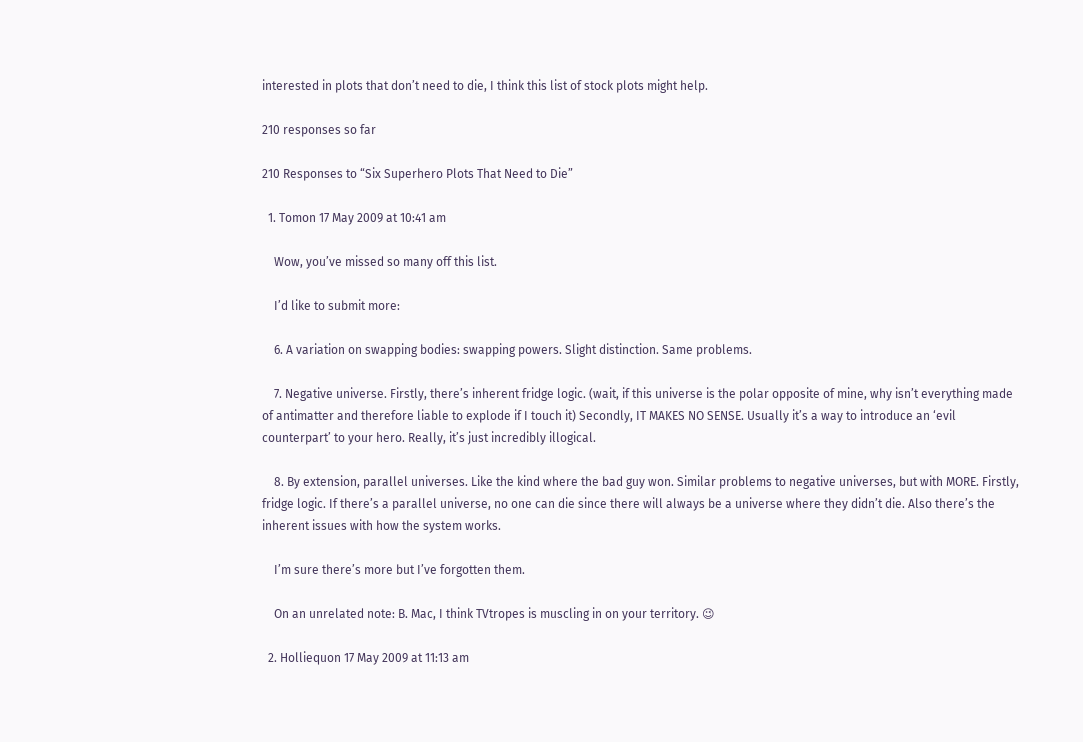interested in plots that don’t need to die, I think this list of stock plots might help.

210 responses so far

210 Responses to “Six Superhero Plots That Need to Die”

  1. Tomon 17 May 2009 at 10:41 am

    Wow, you’ve missed so many off this list.

    I’d like to submit more:

    6. A variation on swapping bodies: swapping powers. Slight distinction. Same problems.

    7. Negative universe. Firstly, there’s inherent fridge logic. (wait, if this universe is the polar opposite of mine, why isn’t everything made of antimatter and therefore liable to explode if I touch it) Secondly, IT MAKES NO SENSE. Usually it’s a way to introduce an ‘evil counterpart’ to your hero. Really, it’s just incredibly illogical.

    8. By extension, parallel universes. Like the kind where the bad guy won. Similar problems to negative universes, but with MORE. Firstly, fridge logic. If there’s a parallel universe, no one can die since there will always be a universe where they didn’t die. Also there’s the inherent issues with how the system works.

    I’m sure there’s more but I’ve forgotten them.

    On an unrelated note: B. Mac, I think TVtropes is muscling in on your territory. 😉

  2. Holliequon 17 May 2009 at 11:13 am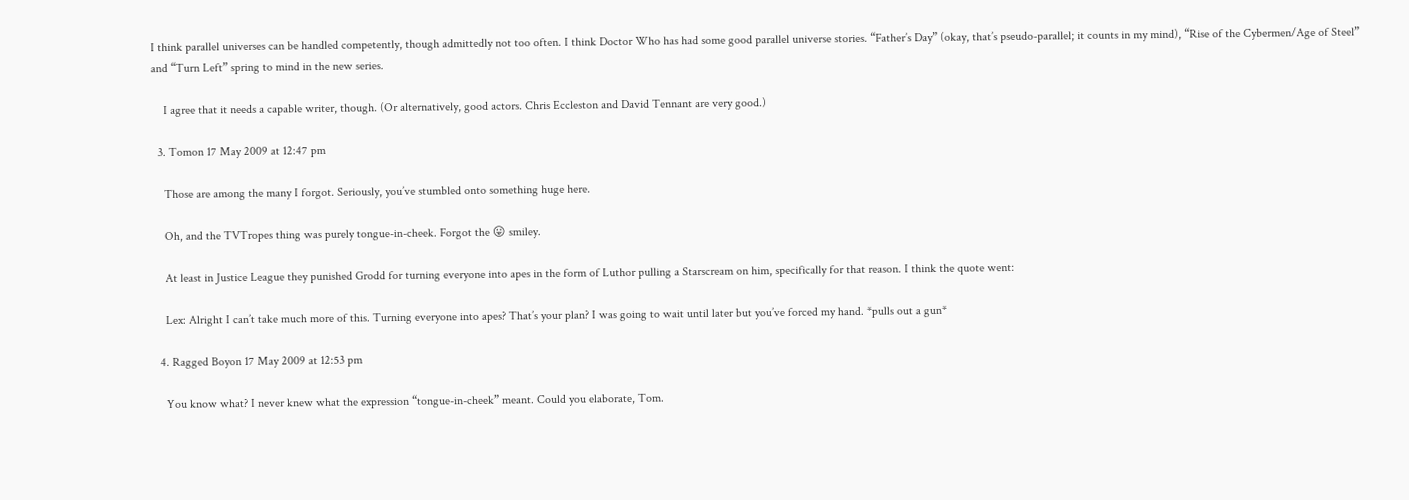I think parallel universes can be handled competently, though admittedly not too often. I think Doctor Who has had some good parallel universe stories. “Father’s Day” (okay, that’s pseudo-parallel; it counts in my mind), “Rise of the Cybermen/Age of Steel” and “Turn Left” spring to mind in the new series.

    I agree that it needs a capable writer, though. (Or alternatively, good actors. Chris Eccleston and David Tennant are very good.)

  3. Tomon 17 May 2009 at 12:47 pm

    Those are among the many I forgot. Seriously, you’ve stumbled onto something huge here.

    Oh, and the TVTropes thing was purely tongue-in-cheek. Forgot the 😛 smiley.

    At least in Justice League they punished Grodd for turning everyone into apes in the form of Luthor pulling a Starscream on him, specifically for that reason. I think the quote went:

    Lex: Alright I can’t take much more of this. Turning everyone into apes? That’s your plan? I was going to wait until later but you’ve forced my hand. *pulls out a gun*

  4. Ragged Boyon 17 May 2009 at 12:53 pm

    You know what? I never knew what the expression “tongue-in-cheek” meant. Could you elaborate, Tom.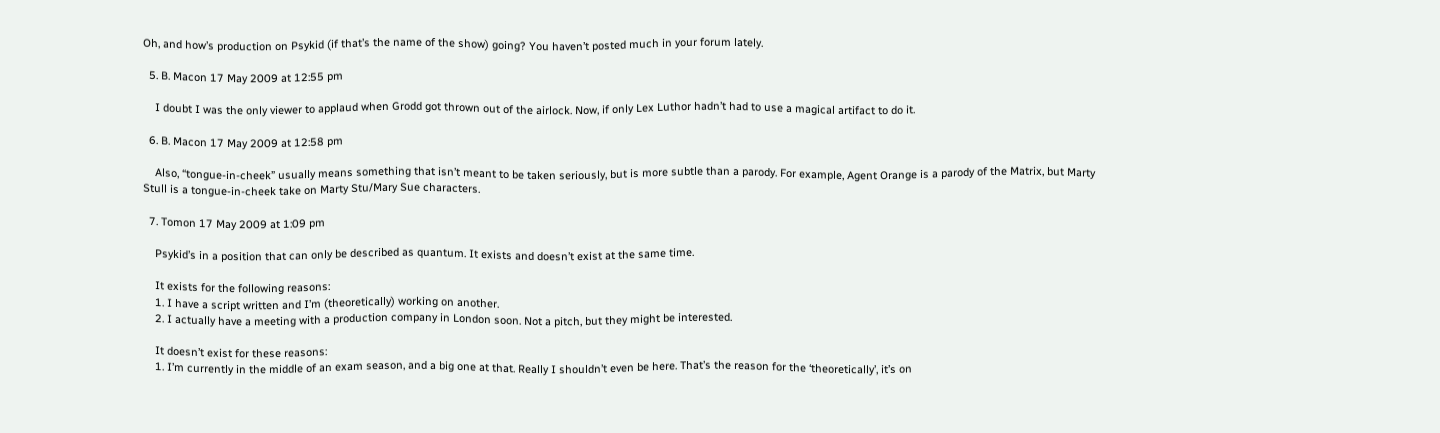Oh, and how’s production on Psykid (if that’s the name of the show) going? You haven’t posted much in your forum lately.

  5. B. Macon 17 May 2009 at 12:55 pm

    I doubt I was the only viewer to applaud when Grodd got thrown out of the airlock. Now, if only Lex Luthor hadn’t had to use a magical artifact to do it.

  6. B. Macon 17 May 2009 at 12:58 pm

    Also, “tongue-in-cheek” usually means something that isn’t meant to be taken seriously, but is more subtle than a parody. For example, Agent Orange is a parody of the Matrix, but Marty Stull is a tongue-in-cheek take on Marty Stu/Mary Sue characters.

  7. Tomon 17 May 2009 at 1:09 pm

    Psykid’s in a position that can only be described as quantum. It exists and doesn’t exist at the same time.

    It exists for the following reasons:
    1. I have a script written and I’m (theoretically) working on another.
    2. I actually have a meeting with a production company in London soon. Not a pitch, but they might be interested.

    It doesn’t exist for these reasons:
    1. I’m currently in the middle of an exam season, and a big one at that. Really I shouldn’t even be here. That’s the reason for the ‘theoretically’, it’s on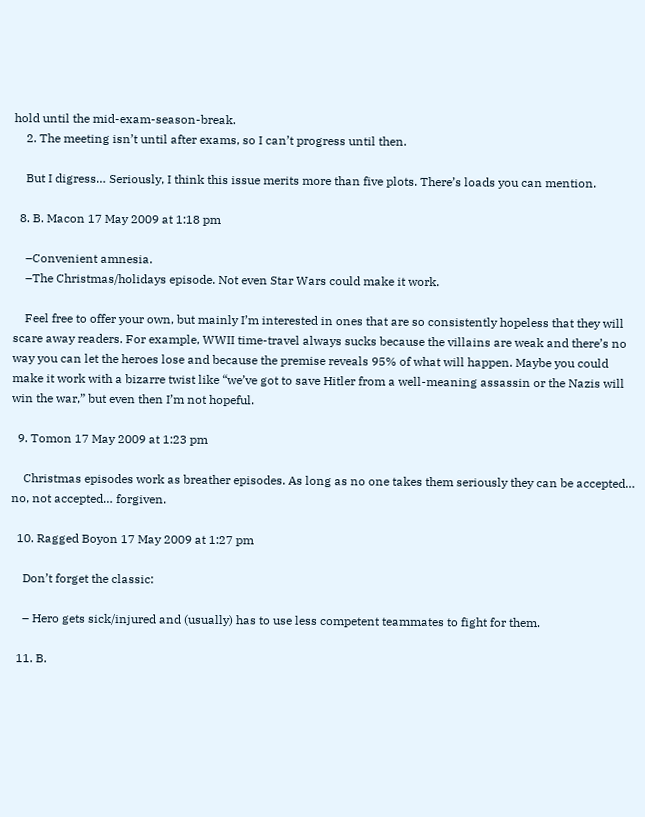hold until the mid-exam-season-break.
    2. The meeting isn’t until after exams, so I can’t progress until then.

    But I digress… Seriously, I think this issue merits more than five plots. There’s loads you can mention.

  8. B. Macon 17 May 2009 at 1:18 pm

    –Convenient amnesia.
    –The Christmas/holidays episode. Not even Star Wars could make it work.

    Feel free to offer your own, but mainly I’m interested in ones that are so consistently hopeless that they will scare away readers. For example, WWII time-travel always sucks because the villains are weak and there’s no way you can let the heroes lose and because the premise reveals 95% of what will happen. Maybe you could make it work with a bizarre twist like “we’ve got to save Hitler from a well-meaning assassin or the Nazis will win the war,” but even then I’m not hopeful.

  9. Tomon 17 May 2009 at 1:23 pm

    Christmas episodes work as breather episodes. As long as no one takes them seriously they can be accepted… no, not accepted… forgiven.

  10. Ragged Boyon 17 May 2009 at 1:27 pm

    Don’t forget the classic:

    – Hero gets sick/injured and (usually) has to use less competent teammates to fight for them.

  11. B.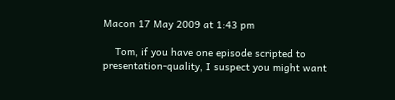Macon 17 May 2009 at 1:43 pm

    Tom, if you have one episode scripted to presentation-quality, I suspect you might want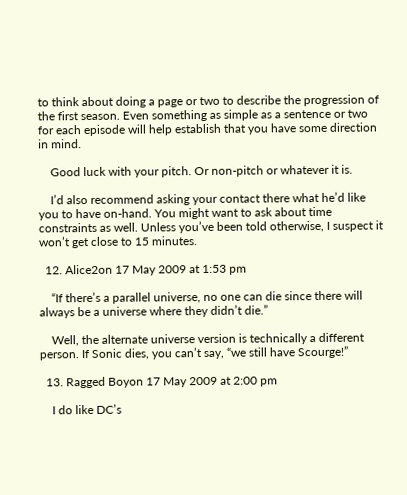to think about doing a page or two to describe the progression of the first season. Even something as simple as a sentence or two for each episode will help establish that you have some direction in mind.

    Good luck with your pitch. Or non-pitch or whatever it is.

    I’d also recommend asking your contact there what he’d like you to have on-hand. You might want to ask about time constraints as well. Unless you’ve been told otherwise, I suspect it won’t get close to 15 minutes.

  12. Alice2on 17 May 2009 at 1:53 pm

    “If there’s a parallel universe, no one can die since there will always be a universe where they didn’t die.”

    Well, the alternate universe version is technically a different person. If Sonic dies, you can’t say, “we still have Scourge!”

  13. Ragged Boyon 17 May 2009 at 2:00 pm

    I do like DC’s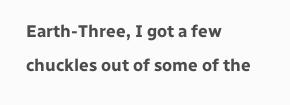Earth-Three, I got a few chuckles out of some of the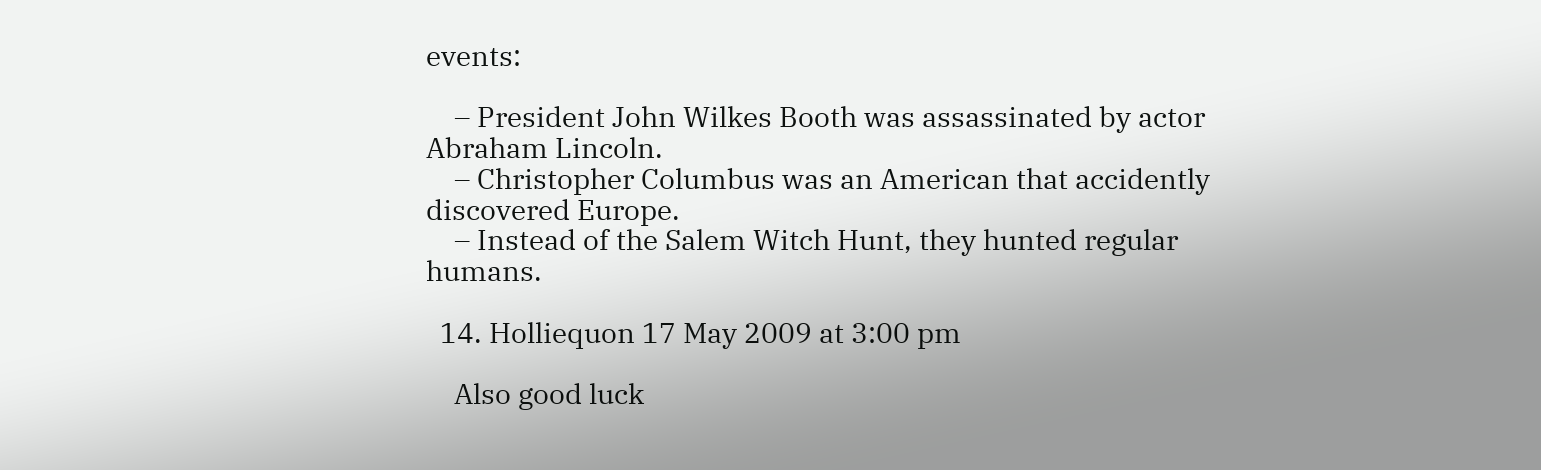events:

    – President John Wilkes Booth was assassinated by actor Abraham Lincoln.
    – Christopher Columbus was an American that accidently discovered Europe.
    – Instead of the Salem Witch Hunt, they hunted regular humans.

  14. Holliequon 17 May 2009 at 3:00 pm

    Also good luck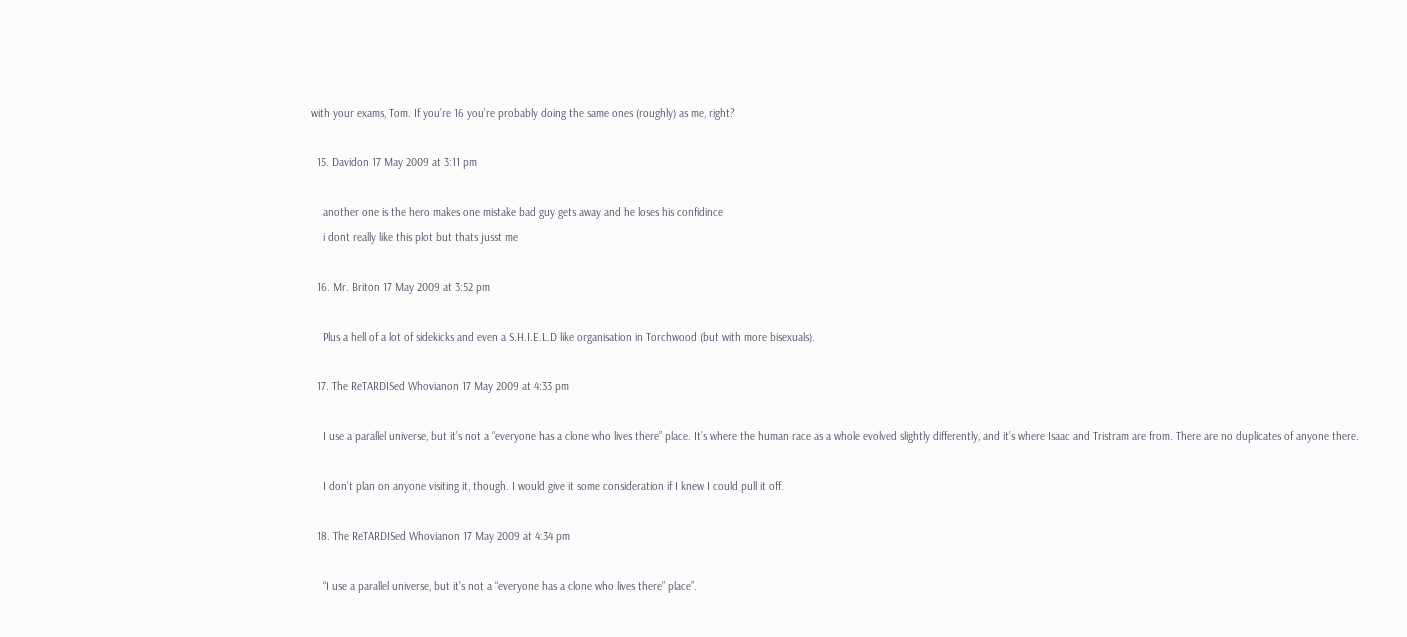with your exams, Tom. If you’re 16 you’re probably doing the same ones (roughly) as me, right?

  15. Davidon 17 May 2009 at 3:11 pm

    another one is the hero makes one mistake bad guy gets away and he loses his confidince
    i dont really like this plot but thats jusst me

  16. Mr. Briton 17 May 2009 at 3:52 pm

    Plus a hell of a lot of sidekicks and even a S.H.I.E.L.D like organisation in Torchwood (but with more bisexuals).

  17. The ReTARDISed Whovianon 17 May 2009 at 4:33 pm

    I use a parallel universe, but it’s not a “everyone has a clone who lives there” place. It’s where the human race as a whole evolved slightly differently, and it’s where Isaac and Tristram are from. There are no duplicates of anyone there.

    I don’t plan on anyone visiting it, though. I would give it some consideration if I knew I could pull it off.

  18. The ReTARDISed Whovianon 17 May 2009 at 4:34 pm

    “I use a parallel universe, but it’s not a “everyone has a clone who lives there” place”.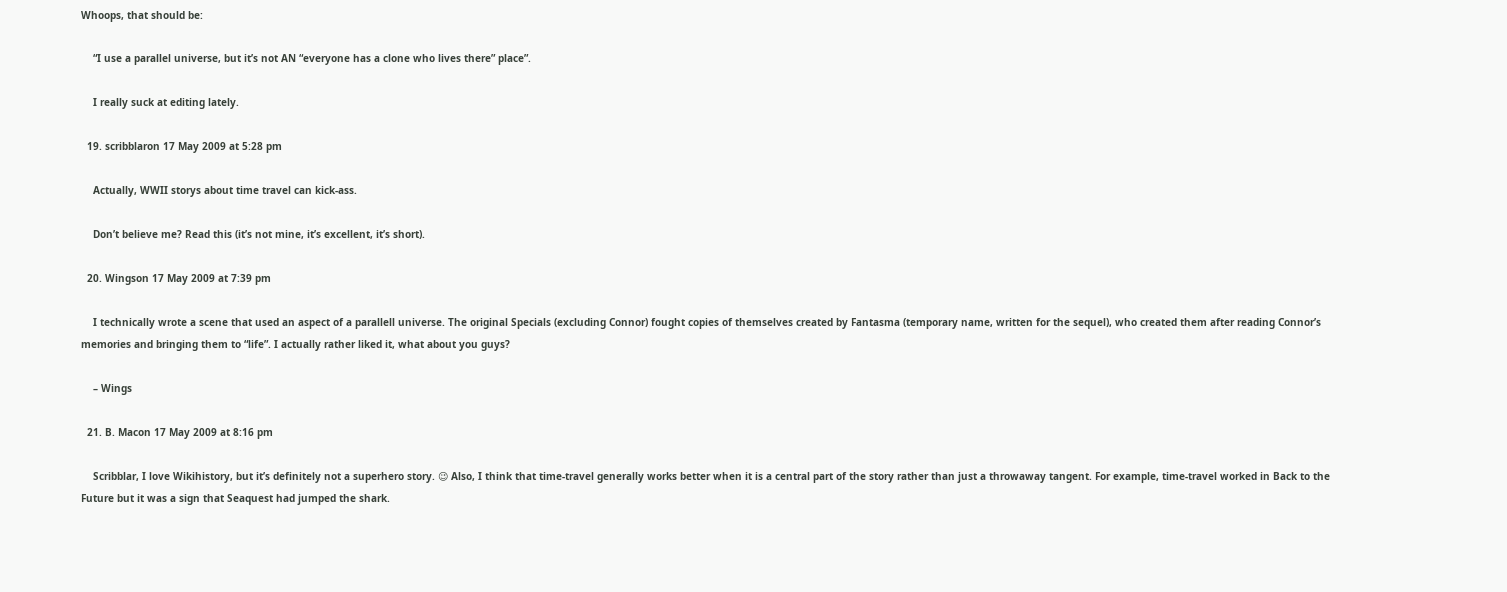Whoops, that should be:

    “I use a parallel universe, but it’s not AN “everyone has a clone who lives there” place”.

    I really suck at editing lately.

  19. scribblaron 17 May 2009 at 5:28 pm

    Actually, WWII storys about time travel can kick-ass.

    Don’t believe me? Read this (it’s not mine, it’s excellent, it’s short).

  20. Wingson 17 May 2009 at 7:39 pm

    I technically wrote a scene that used an aspect of a parallell universe. The original Specials (excluding Connor) fought copies of themselves created by Fantasma (temporary name, written for the sequel), who created them after reading Connor’s memories and bringing them to “life”. I actually rather liked it, what about you guys?

    – Wings

  21. B. Macon 17 May 2009 at 8:16 pm

    Scribblar, I love Wikihistory, but it’s definitely not a superhero story. 😉 Also, I think that time-travel generally works better when it is a central part of the story rather than just a throwaway tangent. For example, time-travel worked in Back to the Future but it was a sign that Seaquest had jumped the shark.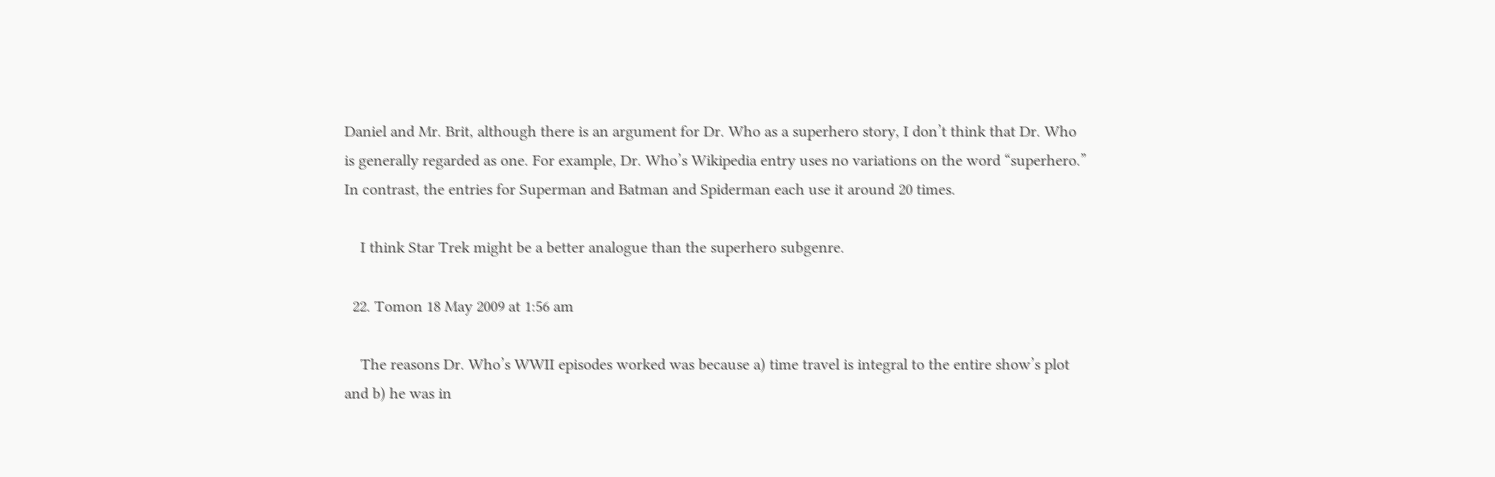Daniel and Mr. Brit, although there is an argument for Dr. Who as a superhero story, I don’t think that Dr. Who is generally regarded as one. For example, Dr. Who’s Wikipedia entry uses no variations on the word “superhero.” In contrast, the entries for Superman and Batman and Spiderman each use it around 20 times.

    I think Star Trek might be a better analogue than the superhero subgenre.

  22. Tomon 18 May 2009 at 1:56 am

    The reasons Dr. Who’s WWII episodes worked was because a) time travel is integral to the entire show’s plot and b) he was in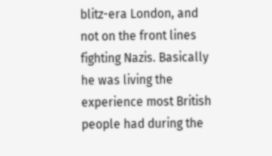blitz-era London, and not on the front lines fighting Nazis. Basically he was living the experience most British people had during the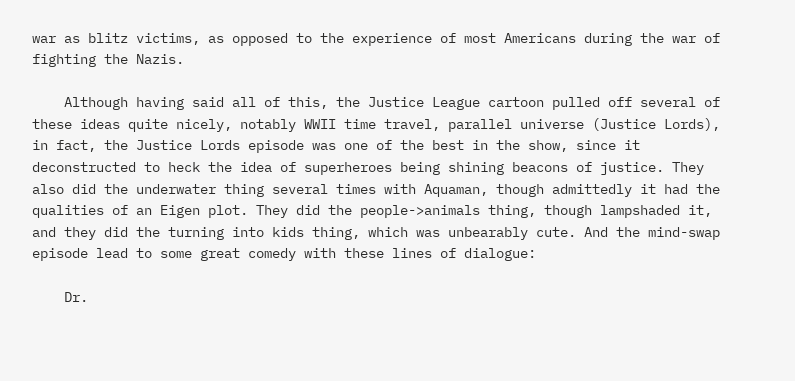war as blitz victims, as opposed to the experience of most Americans during the war of fighting the Nazis.

    Although having said all of this, the Justice League cartoon pulled off several of these ideas quite nicely, notably WWII time travel, parallel universe (Justice Lords), in fact, the Justice Lords episode was one of the best in the show, since it deconstructed to heck the idea of superheroes being shining beacons of justice. They also did the underwater thing several times with Aquaman, though admittedly it had the qualities of an Eigen plot. They did the people->animals thing, though lampshaded it, and they did the turning into kids thing, which was unbearably cute. And the mind-swap episode lead to some great comedy with these lines of dialogue:

    Dr.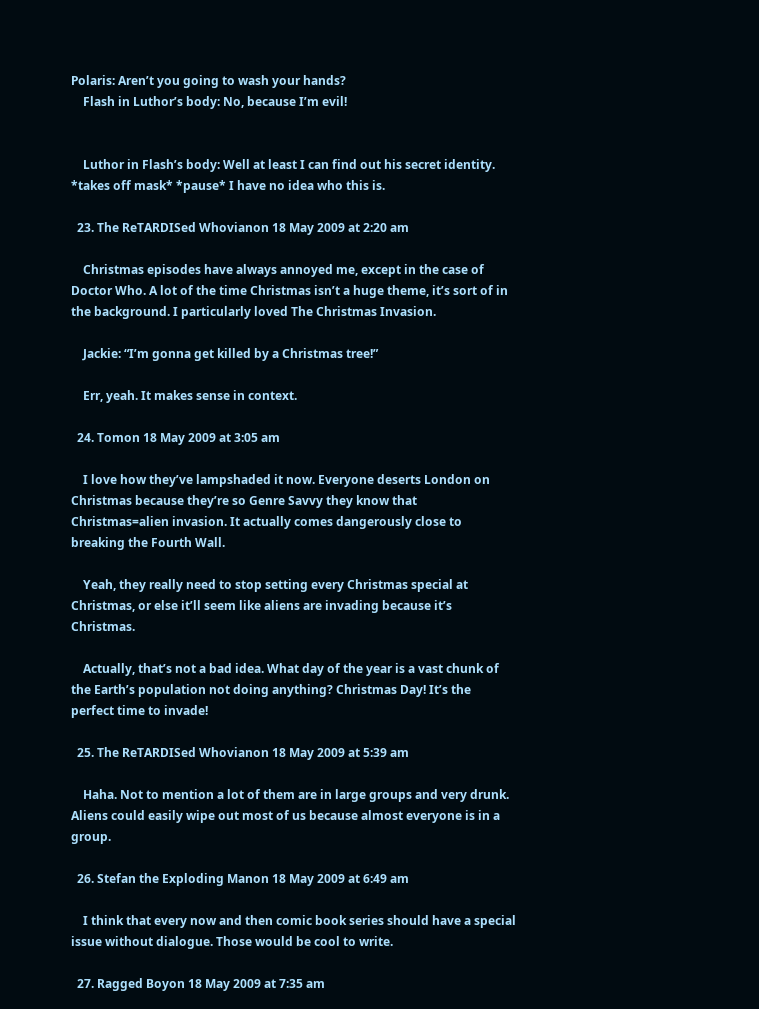Polaris: Aren’t you going to wash your hands?
    Flash in Luthor’s body: No, because I’m evil!


    Luthor in Flash’s body: Well at least I can find out his secret identity. *takes off mask* *pause* I have no idea who this is.

  23. The ReTARDISed Whovianon 18 May 2009 at 2:20 am

    Christmas episodes have always annoyed me, except in the case of Doctor Who. A lot of the time Christmas isn’t a huge theme, it’s sort of in the background. I particularly loved The Christmas Invasion.

    Jackie: “I’m gonna get killed by a Christmas tree!”

    Err, yeah. It makes sense in context.

  24. Tomon 18 May 2009 at 3:05 am

    I love how they’ve lampshaded it now. Everyone deserts London on Christmas because they’re so Genre Savvy they know that Christmas=alien invasion. It actually comes dangerously close to breaking the Fourth Wall.

    Yeah, they really need to stop setting every Christmas special at Christmas, or else it’ll seem like aliens are invading because it’s Christmas.

    Actually, that’s not a bad idea. What day of the year is a vast chunk of the Earth’s population not doing anything? Christmas Day! It’s the perfect time to invade!

  25. The ReTARDISed Whovianon 18 May 2009 at 5:39 am

    Haha. Not to mention a lot of them are in large groups and very drunk. Aliens could easily wipe out most of us because almost everyone is in a group.

  26. Stefan the Exploding Manon 18 May 2009 at 6:49 am

    I think that every now and then comic book series should have a special issue without dialogue. Those would be cool to write.

  27. Ragged Boyon 18 May 2009 at 7:35 am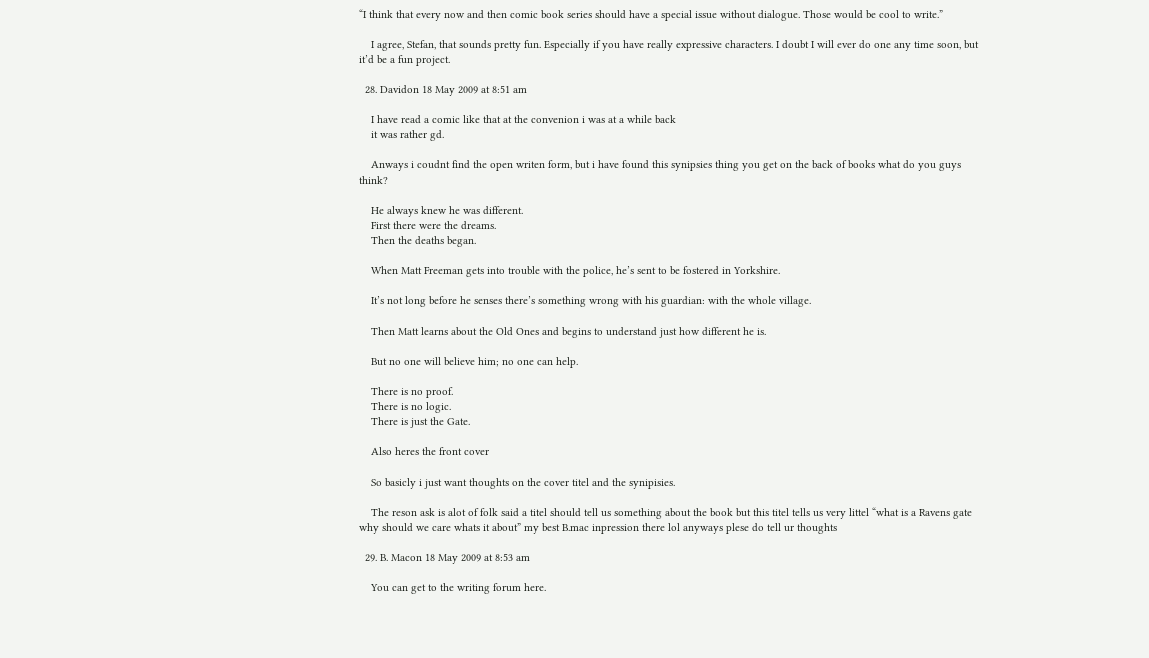“I think that every now and then comic book series should have a special issue without dialogue. Those would be cool to write.”

    I agree, Stefan, that sounds pretty fun. Especially if you have really expressive characters. I doubt I will ever do one any time soon, but it’d be a fun project.

  28. Davidon 18 May 2009 at 8:51 am

    I have read a comic like that at the convenion i was at a while back
    it was rather gd.

    Anways i coudnt find the open writen form, but i have found this synipsies thing you get on the back of books what do you guys think?

    He always knew he was different.
    First there were the dreams.
    Then the deaths began.

    When Matt Freeman gets into trouble with the police, he’s sent to be fostered in Yorkshire.

    It’s not long before he senses there’s something wrong with his guardian: with the whole village.

    Then Matt learns about the Old Ones and begins to understand just how different he is.

    But no one will believe him; no one can help.

    There is no proof.
    There is no logic.
    There is just the Gate.

    Also heres the front cover

    So basicly i just want thoughts on the cover titel and the synipisies.

    The reson ask is alot of folk said a titel should tell us something about the book but this titel tells us very littel “what is a Ravens gate why should we care whats it about” my best B.mac inpression there lol anyways plese do tell ur thoughts

  29. B. Macon 18 May 2009 at 8:53 am

    You can get to the writing forum here.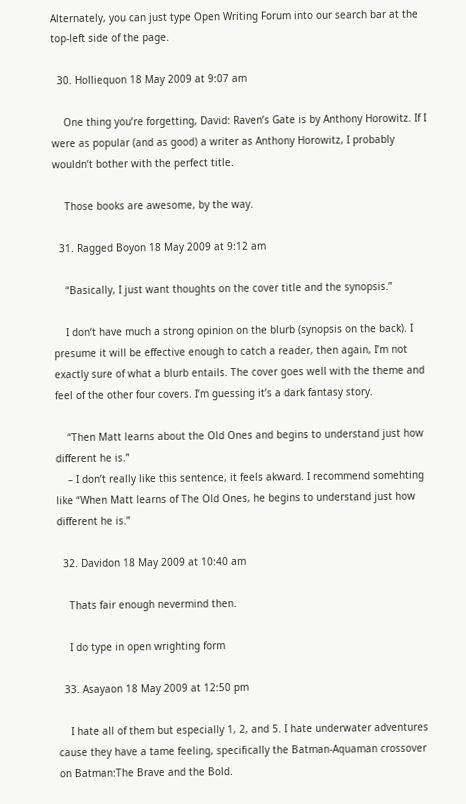Alternately, you can just type Open Writing Forum into our search bar at the top-left side of the page.

  30. Holliequon 18 May 2009 at 9:07 am

    One thing you’re forgetting, David: Raven’s Gate is by Anthony Horowitz. If I were as popular (and as good) a writer as Anthony Horowitz, I probably wouldn’t bother with the perfect title.

    Those books are awesome, by the way.

  31. Ragged Boyon 18 May 2009 at 9:12 am

    “Basically, I just want thoughts on the cover title and the synopsis.”

    I don’t have much a strong opinion on the blurb (synopsis on the back). I presume it will be effective enough to catch a reader, then again, I’m not exactly sure of what a blurb entails. The cover goes well with the theme and feel of the other four covers. I’m guessing it’s a dark fantasy story.

    “Then Matt learns about the Old Ones and begins to understand just how different he is.”
    – I don’t really like this sentence, it feels akward. I recommend somehting like “When Matt learns of The Old Ones, he begins to understand just how different he is.”

  32. Davidon 18 May 2009 at 10:40 am

    Thats fair enough nevermind then.

    I do type in open wrighting form

  33. Asayaon 18 May 2009 at 12:50 pm

    I hate all of them but especially 1, 2, and 5. I hate underwater adventures cause they have a tame feeling, specifically the Batman-Aquaman crossover on Batman:The Brave and the Bold.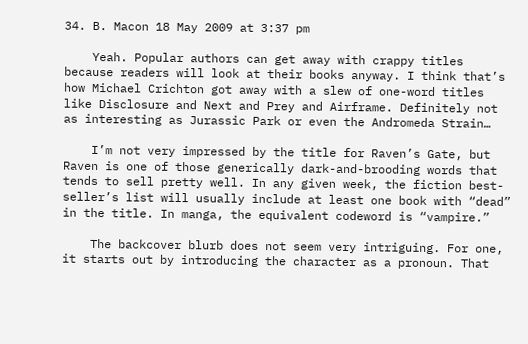34. B. Macon 18 May 2009 at 3:37 pm

    Yeah. Popular authors can get away with crappy titles because readers will look at their books anyway. I think that’s how Michael Crichton got away with a slew of one-word titles like Disclosure and Next and Prey and Airframe. Definitely not as interesting as Jurassic Park or even the Andromeda Strain…

    I’m not very impressed by the title for Raven’s Gate, but Raven is one of those generically dark-and-brooding words that tends to sell pretty well. In any given week, the fiction best-seller’s list will usually include at least one book with “dead” in the title. In manga, the equivalent codeword is “vampire.”

    The backcover blurb does not seem very intriguing. For one, it starts out by introducing the character as a pronoun. That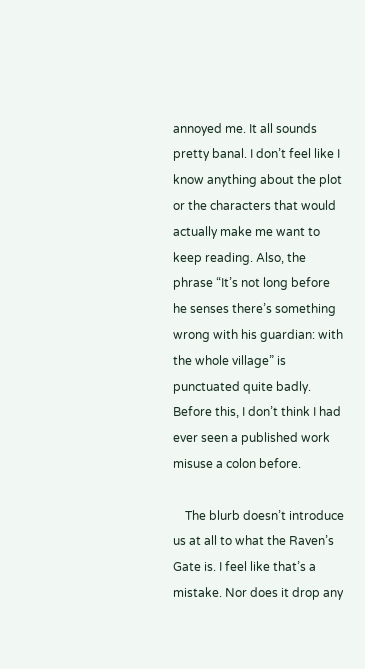annoyed me. It all sounds pretty banal. I don’t feel like I know anything about the plot or the characters that would actually make me want to keep reading. Also, the phrase “It’s not long before he senses there’s something wrong with his guardian: with the whole village” is punctuated quite badly. Before this, I don’t think I had ever seen a published work misuse a colon before.

    The blurb doesn’t introduce us at all to what the Raven’s Gate is. I feel like that’s a mistake. Nor does it drop any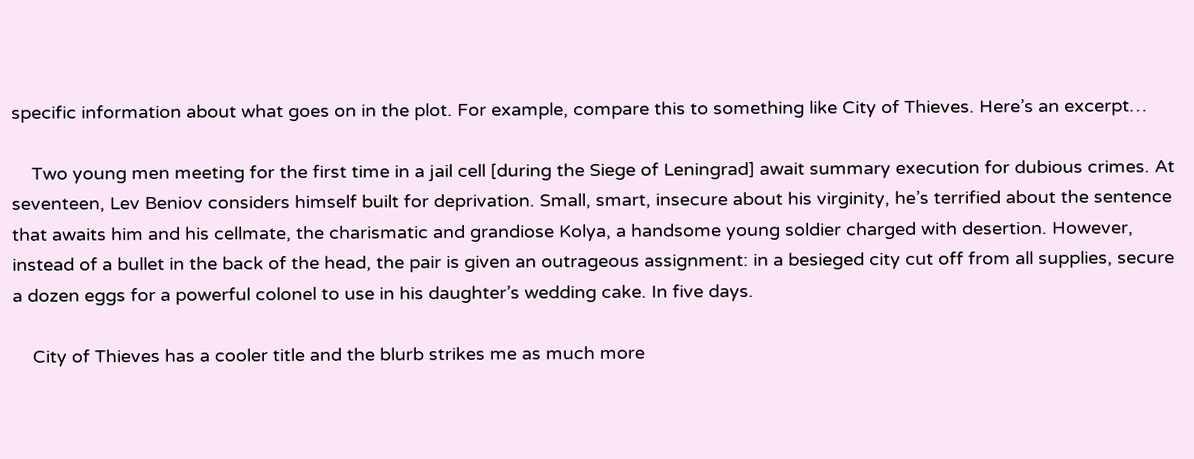specific information about what goes on in the plot. For example, compare this to something like City of Thieves. Here’s an excerpt…

    Two young men meeting for the first time in a jail cell [during the Siege of Leningrad] await summary execution for dubious crimes. At seventeen, Lev Beniov considers himself built for deprivation. Small, smart, insecure about his virginity, he’s terrified about the sentence that awaits him and his cellmate, the charismatic and grandiose Kolya, a handsome young soldier charged with desertion. However, instead of a bullet in the back of the head, the pair is given an outrageous assignment: in a besieged city cut off from all supplies, secure a dozen eggs for a powerful colonel to use in his daughter’s wedding cake. In five days.

    City of Thieves has a cooler title and the blurb strikes me as much more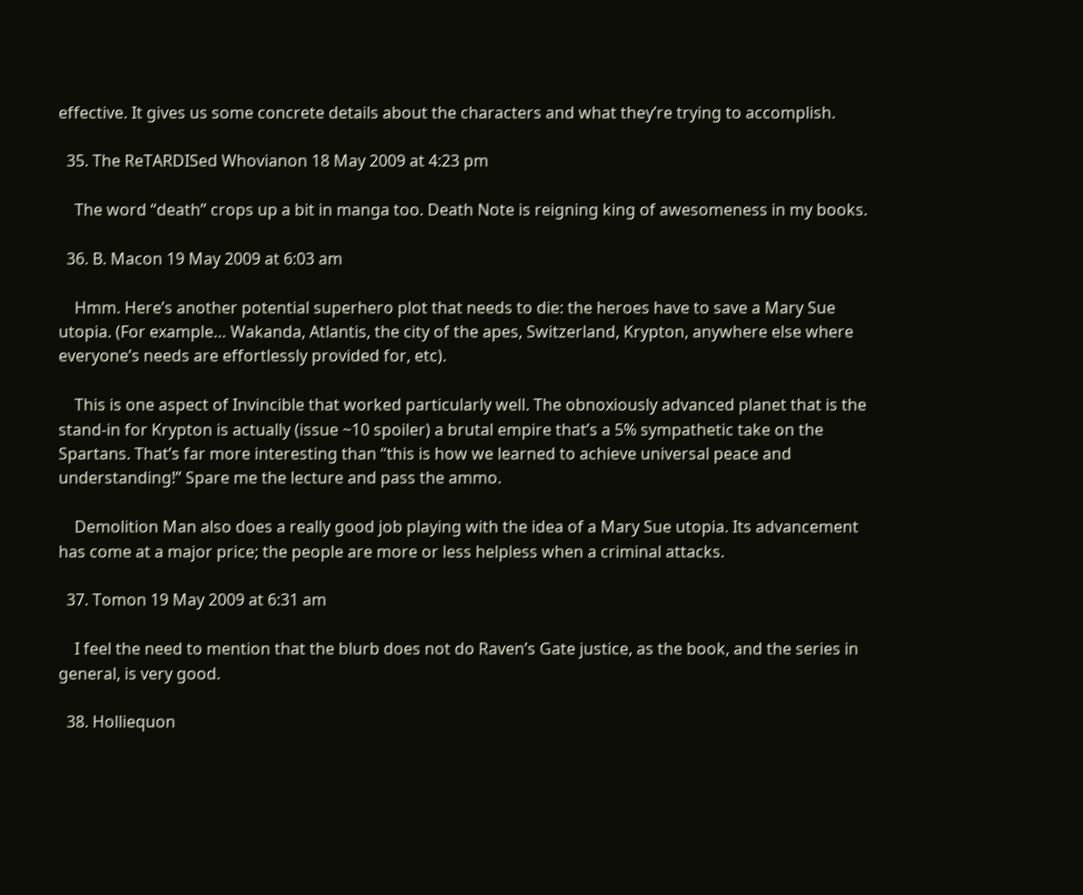effective. It gives us some concrete details about the characters and what they’re trying to accomplish.

  35. The ReTARDISed Whovianon 18 May 2009 at 4:23 pm

    The word “death” crops up a bit in manga too. Death Note is reigning king of awesomeness in my books.

  36. B. Macon 19 May 2009 at 6:03 am

    Hmm. Here’s another potential superhero plot that needs to die: the heroes have to save a Mary Sue utopia. (For example… Wakanda, Atlantis, the city of the apes, Switzerland, Krypton, anywhere else where everyone’s needs are effortlessly provided for, etc).

    This is one aspect of Invincible that worked particularly well. The obnoxiously advanced planet that is the stand-in for Krypton is actually (issue ~10 spoiler) a brutal empire that’s a 5% sympathetic take on the Spartans. That’s far more interesting than “this is how we learned to achieve universal peace and understanding!” Spare me the lecture and pass the ammo.

    Demolition Man also does a really good job playing with the idea of a Mary Sue utopia. Its advancement has come at a major price; the people are more or less helpless when a criminal attacks.

  37. Tomon 19 May 2009 at 6:31 am

    I feel the need to mention that the blurb does not do Raven’s Gate justice, as the book, and the series in general, is very good.

  38. Holliequon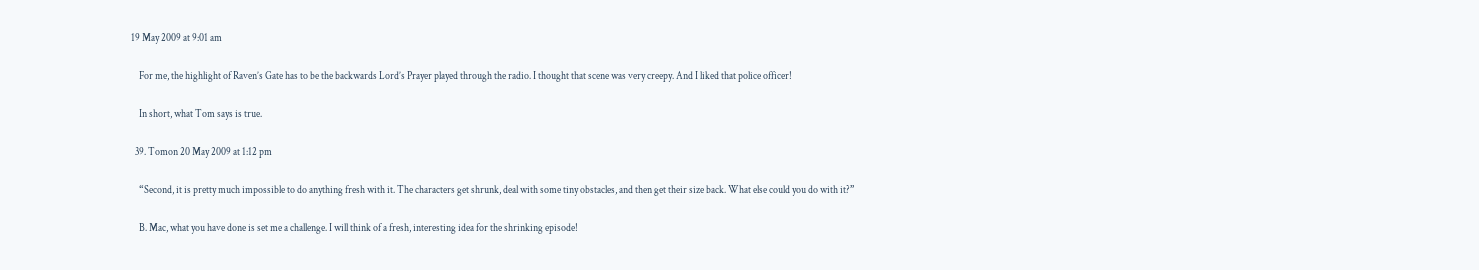19 May 2009 at 9:01 am

    For me, the highlight of Raven’s Gate has to be the backwards Lord’s Prayer played through the radio. I thought that scene was very creepy. And I liked that police officer!

    In short, what Tom says is true.

  39. Tomon 20 May 2009 at 1:12 pm

    “Second, it is pretty much impossible to do anything fresh with it. The characters get shrunk, deal with some tiny obstacles, and then get their size back. What else could you do with it?”

    B. Mac, what you have done is set me a challenge. I will think of a fresh, interesting idea for the shrinking episode!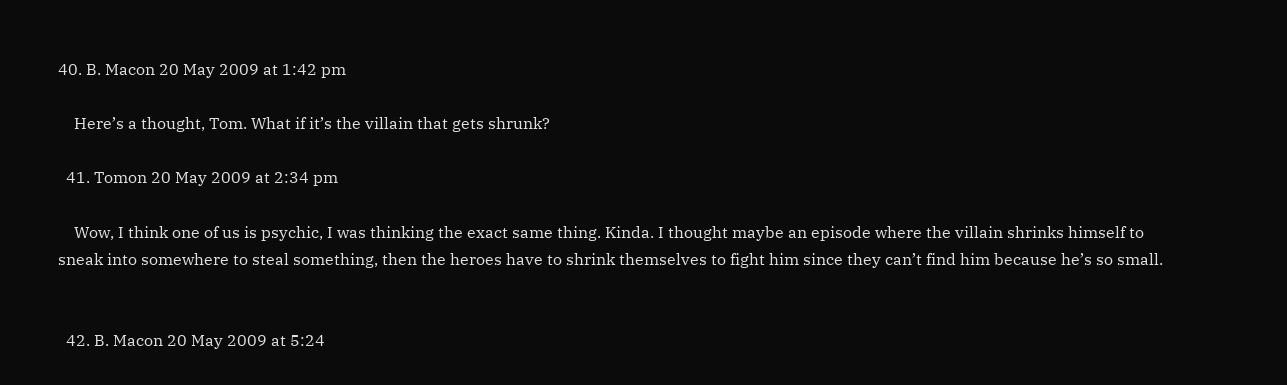40. B. Macon 20 May 2009 at 1:42 pm

    Here’s a thought, Tom. What if it’s the villain that gets shrunk?

  41. Tomon 20 May 2009 at 2:34 pm

    Wow, I think one of us is psychic, I was thinking the exact same thing. Kinda. I thought maybe an episode where the villain shrinks himself to sneak into somewhere to steal something, then the heroes have to shrink themselves to fight him since they can’t find him because he’s so small.


  42. B. Macon 20 May 2009 at 5:24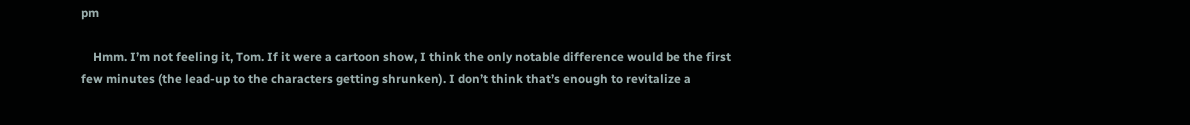pm

    Hmm. I’m not feeling it, Tom. If it were a cartoon show, I think the only notable difference would be the first few minutes (the lead-up to the characters getting shrunken). I don’t think that’s enough to revitalize a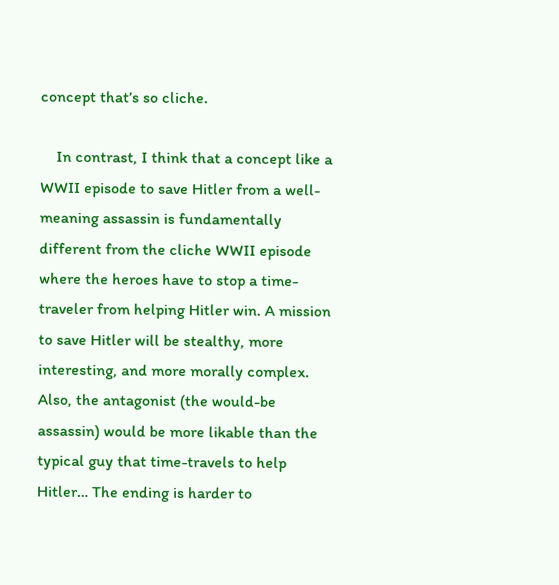concept that’s so cliche.

    In contrast, I think that a concept like a WWII episode to save Hitler from a well-meaning assassin is fundamentally different from the cliche WWII episode where the heroes have to stop a time-traveler from helping Hitler win. A mission to save Hitler will be stealthy, more interesting, and more morally complex. Also, the antagonist (the would-be assassin) would be more likable than the typical guy that time-travels to help Hitler… The ending is harder to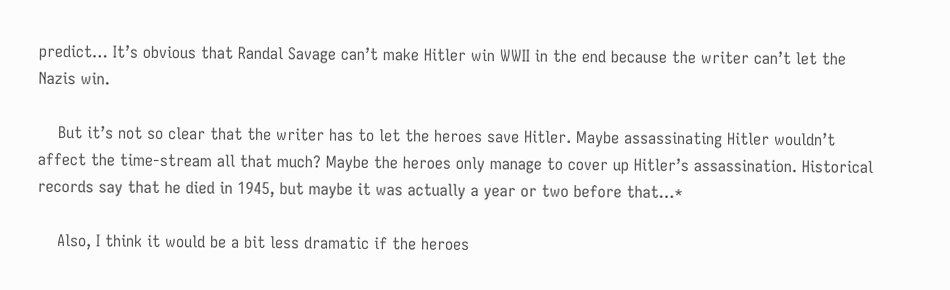predict… It’s obvious that Randal Savage can’t make Hitler win WWII in the end because the writer can’t let the Nazis win.

    But it’s not so clear that the writer has to let the heroes save Hitler. Maybe assassinating Hitler wouldn’t affect the time-stream all that much? Maybe the heroes only manage to cover up Hitler’s assassination. Historical records say that he died in 1945, but maybe it was actually a year or two before that…*

    Also, I think it would be a bit less dramatic if the heroes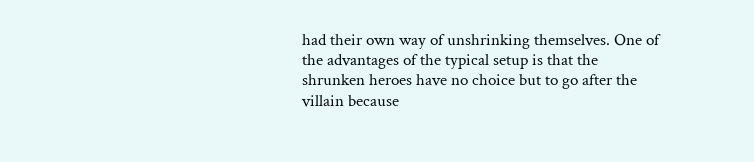had their own way of unshrinking themselves. One of the advantages of the typical setup is that the shrunken heroes have no choice but to go after the villain because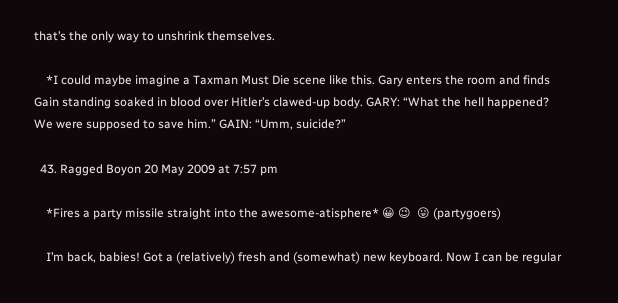that’s the only way to unshrink themselves.

    *I could maybe imagine a Taxman Must Die scene like this. Gary enters the room and finds Gain standing soaked in blood over Hitler’s clawed-up body. GARY: “What the hell happened? We were supposed to save him.” GAIN: “Umm, suicide?”

  43. Ragged Boyon 20 May 2009 at 7:57 pm

    *Fires a party missile straight into the awesome-atisphere* 😀 😉  😛 (partygoers)

    I’m back, babies! Got a (relatively) fresh and (somewhat) new keyboard. Now I can be regular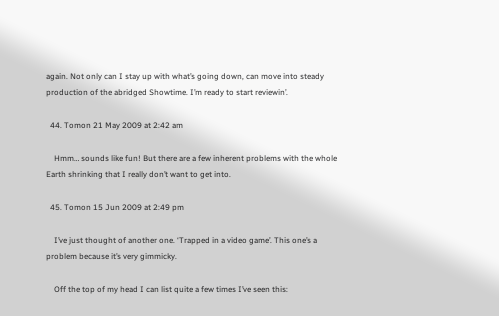again. Not only can I stay up with what’s going down, can move into steady production of the abridged Showtime. I’m ready to start reviewin’.

  44. Tomon 21 May 2009 at 2:42 am

    Hmm… sounds like fun! But there are a few inherent problems with the whole Earth shrinking that I really don’t want to get into.

  45. Tomon 15 Jun 2009 at 2:49 pm

    I’ve just thought of another one. ‘Trapped in a video game’. This one’s a problem because it’s very gimmicky.

    Off the top of my head I can list quite a few times I’ve seen this: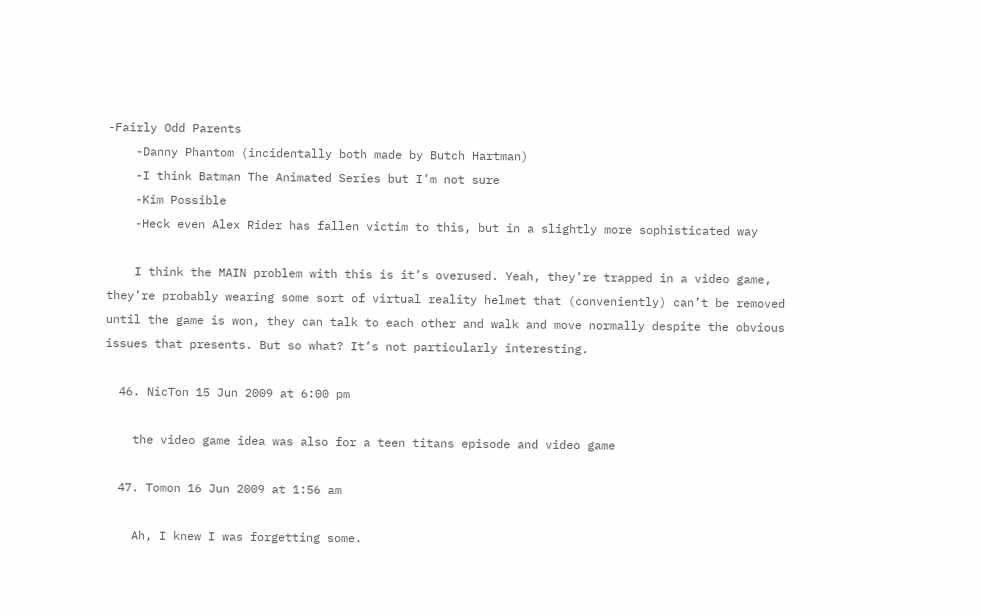-Fairly Odd Parents
    -Danny Phantom (incidentally both made by Butch Hartman)
    -I think Batman The Animated Series but I’m not sure
    -Kim Possible
    -Heck even Alex Rider has fallen victim to this, but in a slightly more sophisticated way

    I think the MAIN problem with this is it’s overused. Yeah, they’re trapped in a video game, they’re probably wearing some sort of virtual reality helmet that (conveniently) can’t be removed until the game is won, they can talk to each other and walk and move normally despite the obvious issues that presents. But so what? It’s not particularly interesting.

  46. NicTon 15 Jun 2009 at 6:00 pm

    the video game idea was also for a teen titans episode and video game

  47. Tomon 16 Jun 2009 at 1:56 am

    Ah, I knew I was forgetting some.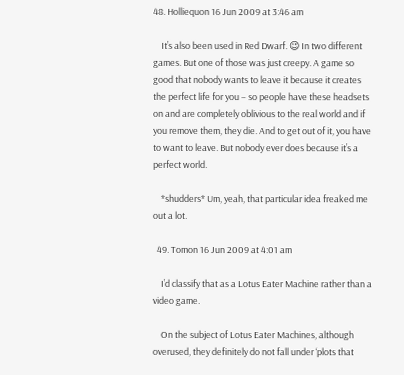48. Holliequon 16 Jun 2009 at 3:46 am

    It’s also been used in Red Dwarf. 😉 In two different games. But one of those was just creepy. A game so good that nobody wants to leave it because it creates the perfect life for you – so people have these headsets on and are completely oblivious to the real world and if you remove them, they die. And to get out of it, you have to want to leave. But nobody ever does because it’s a perfect world.

    *shudders* Um, yeah, that particular idea freaked me out a lot.

  49. Tomon 16 Jun 2009 at 4:01 am

    I’d classify that as a Lotus Eater Machine rather than a video game.

    On the subject of Lotus Eater Machines, although overused, they definitely do not fall under ‘plots that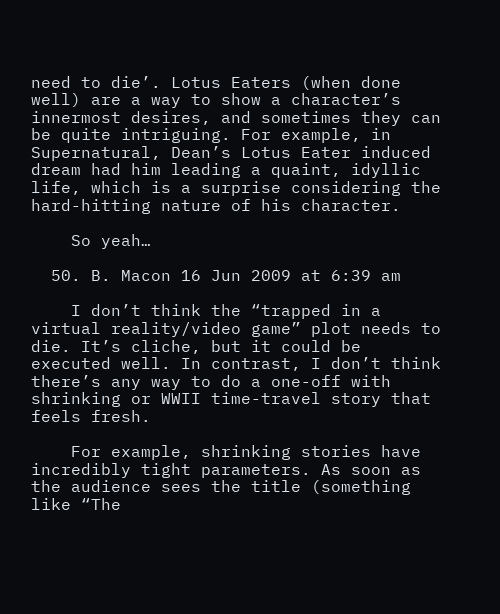need to die’. Lotus Eaters (when done well) are a way to show a character’s innermost desires, and sometimes they can be quite intriguing. For example, in Supernatural, Dean’s Lotus Eater induced dream had him leading a quaint, idyllic life, which is a surprise considering the hard-hitting nature of his character.

    So yeah…

  50. B. Macon 16 Jun 2009 at 6:39 am

    I don’t think the “trapped in a virtual reality/video game” plot needs to die. It’s cliche, but it could be executed well. In contrast, I don’t think there’s any way to do a one-off with shrinking or WWII time-travel story that feels fresh.

    For example, shrinking stories have incredibly tight parameters. As soon as the audience sees the title (something like “The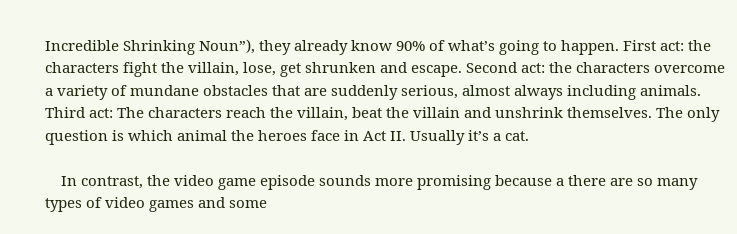Incredible Shrinking Noun”), they already know 90% of what’s going to happen. First act: the characters fight the villain, lose, get shrunken and escape. Second act: the characters overcome a variety of mundane obstacles that are suddenly serious, almost always including animals. Third act: The characters reach the villain, beat the villain and unshrink themselves. The only question is which animal the heroes face in Act II. Usually it’s a cat.

    In contrast, the video game episode sounds more promising because a there are so many types of video games and some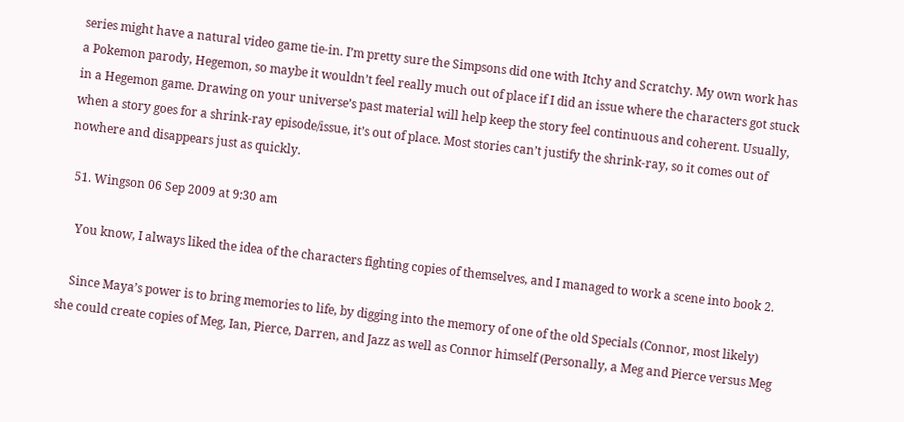series might have a natural video game tie-in. I’m pretty sure the Simpsons did one with Itchy and Scratchy. My own work has a Pokemon parody, Hegemon, so maybe it wouldn’t feel really much out of place if I did an issue where the characters got stuck in a Hegemon game. Drawing on your universe’s past material will help keep the story feel continuous and coherent. Usually, when a story goes for a shrink-ray episode/issue, it’s out of place. Most stories can’t justify the shrink-ray, so it comes out of nowhere and disappears just as quickly.

  51. Wingson 06 Sep 2009 at 9:30 am

    You know, I always liked the idea of the characters fighting copies of themselves, and I managed to work a scene into book 2.

    Since Maya’s power is to bring memories to life, by digging into the memory of one of the old Specials (Connor, most likely) she could create copies of Meg, Ian, Pierce, Darren, and Jazz as well as Connor himself (Personally, a Meg and Pierce versus Meg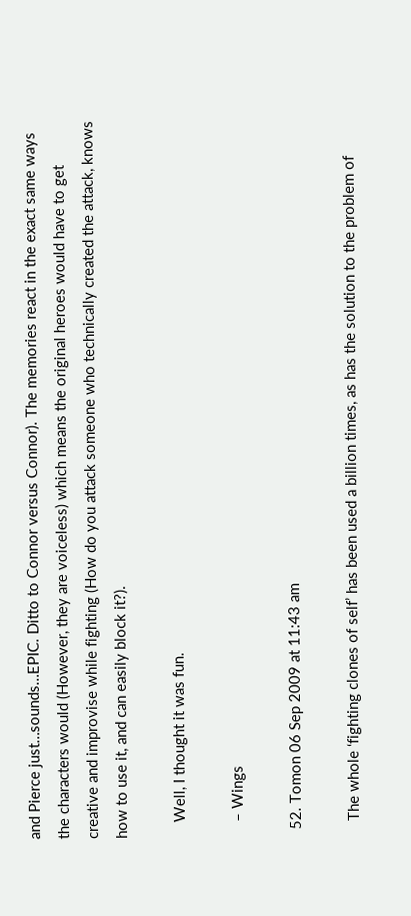and Pierce just…sounds…EPIC. Ditto to Connor versus Connor). The memories react in the exact same ways the characters would (However, they are voiceless) which means the original heroes would have to get creative and improvise while fighting (How do you attack someone who technically created the attack, knows how to use it, and can easily block it?).

    Well, I thought it was fun.

    – Wings

  52. Tomon 06 Sep 2009 at 11:43 am

    The whole ‘fighting clones of self’ has been used a billion times, as has the solution to the problem of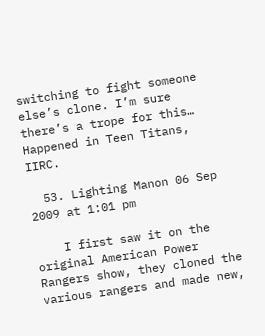switching to fight someone else’s clone. I’m sure there’s a trope for this… Happened in Teen Titans, IIRC.

  53. Lighting Manon 06 Sep 2009 at 1:01 pm

    I first saw it on the original American Power Rangers show, they cloned the various rangers and made new,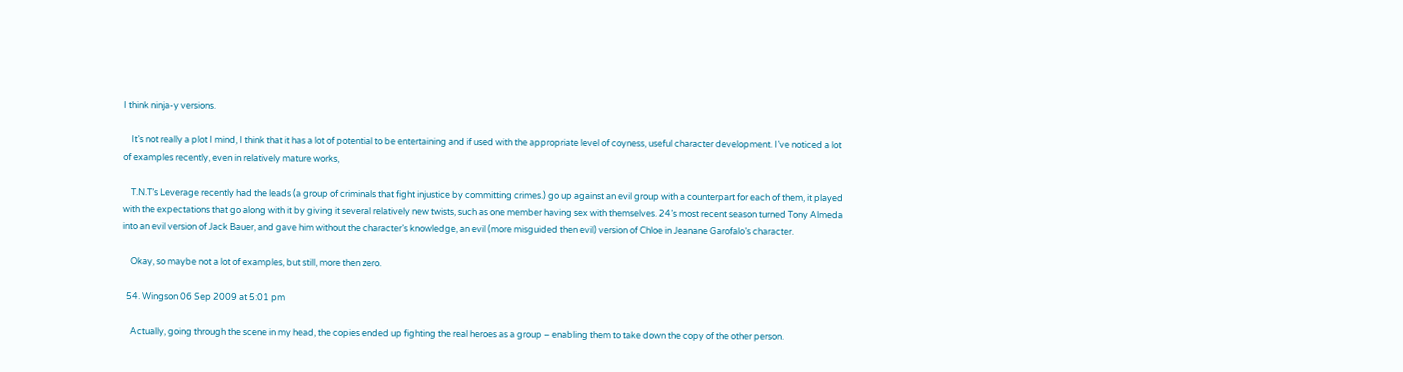I think ninja-y versions.

    It’s not really a plot I mind, I think that it has a lot of potential to be entertaining and if used with the appropriate level of coyness, useful character development. I’ve noticed a lot of examples recently, even in relatively mature works,

    T.N.T’s Leverage recently had the leads (a group of criminals that fight injustice by committing crimes.) go up against an evil group with a counterpart for each of them, it played with the expectations that go along with it by giving it several relatively new twists, such as one member having sex with themselves. 24’s most recent season turned Tony Almeda into an evil version of Jack Bauer, and gave him without the character’s knowledge, an evil (more misguided then evil) version of Chloe in Jeanane Garofalo’s character.

    Okay, so maybe not a lot of examples, but still, more then zero.

  54. Wingson 06 Sep 2009 at 5:01 pm

    Actually, going through the scene in my head, the copies ended up fighting the real heroes as a group – enabling them to take down the copy of the other person.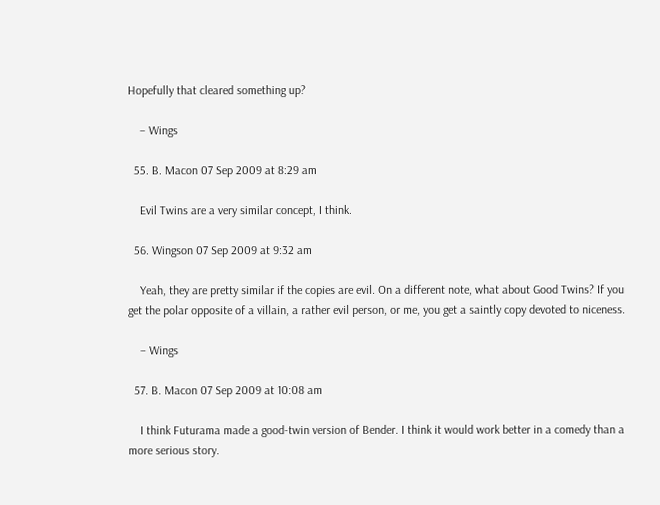Hopefully that cleared something up?

    – Wings

  55. B. Macon 07 Sep 2009 at 8:29 am

    Evil Twins are a very similar concept, I think.

  56. Wingson 07 Sep 2009 at 9:32 am

    Yeah, they are pretty similar if the copies are evil. On a different note, what about Good Twins? If you get the polar opposite of a villain, a rather evil person, or me, you get a saintly copy devoted to niceness.

    – Wings

  57. B. Macon 07 Sep 2009 at 10:08 am

    I think Futurama made a good-twin version of Bender. I think it would work better in a comedy than a more serious story.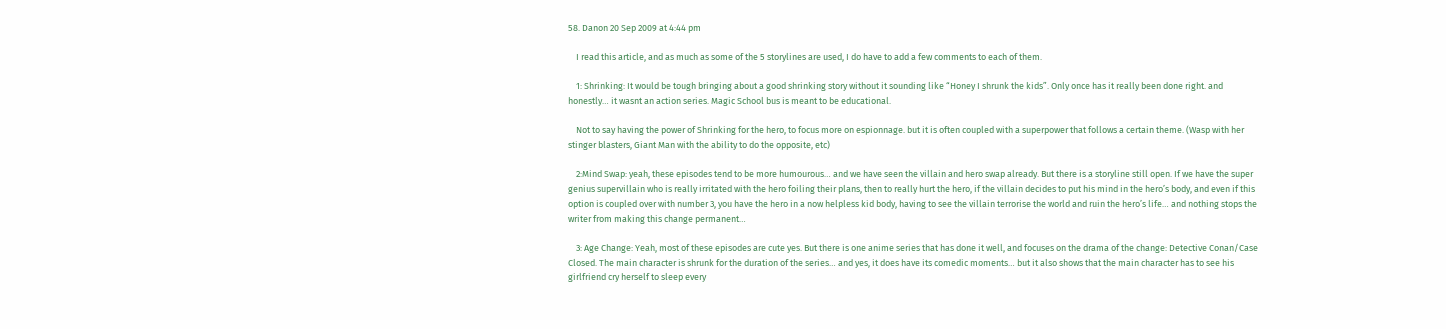58. Danon 20 Sep 2009 at 4:44 pm

    I read this article, and as much as some of the 5 storylines are used, I do have to add a few comments to each of them.

    1: Shrinking: It would be tough bringing about a good shrinking story without it sounding like “Honey I shrunk the kids”. Only once has it really been done right. and honestly… it wasnt an action series. Magic School bus is meant to be educational.

    Not to say having the power of Shrinking for the hero, to focus more on espionnage. but it is often coupled with a superpower that follows a certain theme. (Wasp with her stinger blasters, Giant Man with the ability to do the opposite, etc)

    2:Mind Swap: yeah, these episodes tend to be more humourous… and we have seen the villain and hero swap already. But there is a storyline still open. If we have the super genius supervillain who is really irritated with the hero foiling their plans, then to really hurt the hero, if the villain decides to put his mind in the hero’s body, and even if this option is coupled over with number 3, you have the hero in a now helpless kid body, having to see the villain terrorise the world and ruin the hero’s life… and nothing stops the writer from making this change permanent…

    3: Age Change: Yeah, most of these episodes are cute yes. But there is one anime series that has done it well, and focuses on the drama of the change: Detective Conan/Case Closed. The main character is shrunk for the duration of the series… and yes, it does have its comedic moments… but it also shows that the main character has to see his girlfriend cry herself to sleep every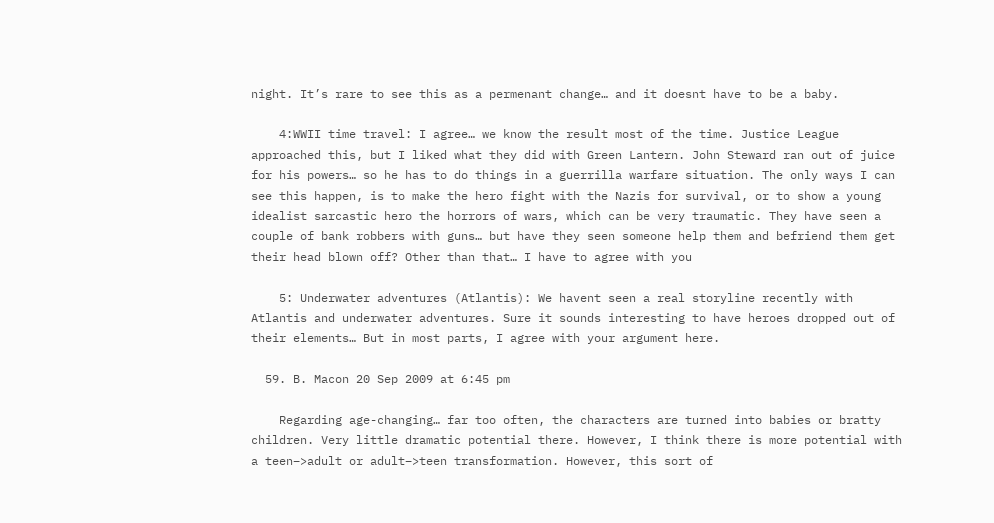night. It’s rare to see this as a permenant change… and it doesnt have to be a baby.

    4:WWII time travel: I agree… we know the result most of the time. Justice League approached this, but I liked what they did with Green Lantern. John Steward ran out of juice for his powers… so he has to do things in a guerrilla warfare situation. The only ways I can see this happen, is to make the hero fight with the Nazis for survival, or to show a young idealist sarcastic hero the horrors of wars, which can be very traumatic. They have seen a couple of bank robbers with guns… but have they seen someone help them and befriend them get their head blown off? Other than that… I have to agree with you

    5: Underwater adventures (Atlantis): We havent seen a real storyline recently with Atlantis and underwater adventures. Sure it sounds interesting to have heroes dropped out of their elements… But in most parts, I agree with your argument here.

  59. B. Macon 20 Sep 2009 at 6:45 pm

    Regarding age-changing… far too often, the characters are turned into babies or bratty children. Very little dramatic potential there. However, I think there is more potential with a teen–>adult or adult–>teen transformation. However, this sort of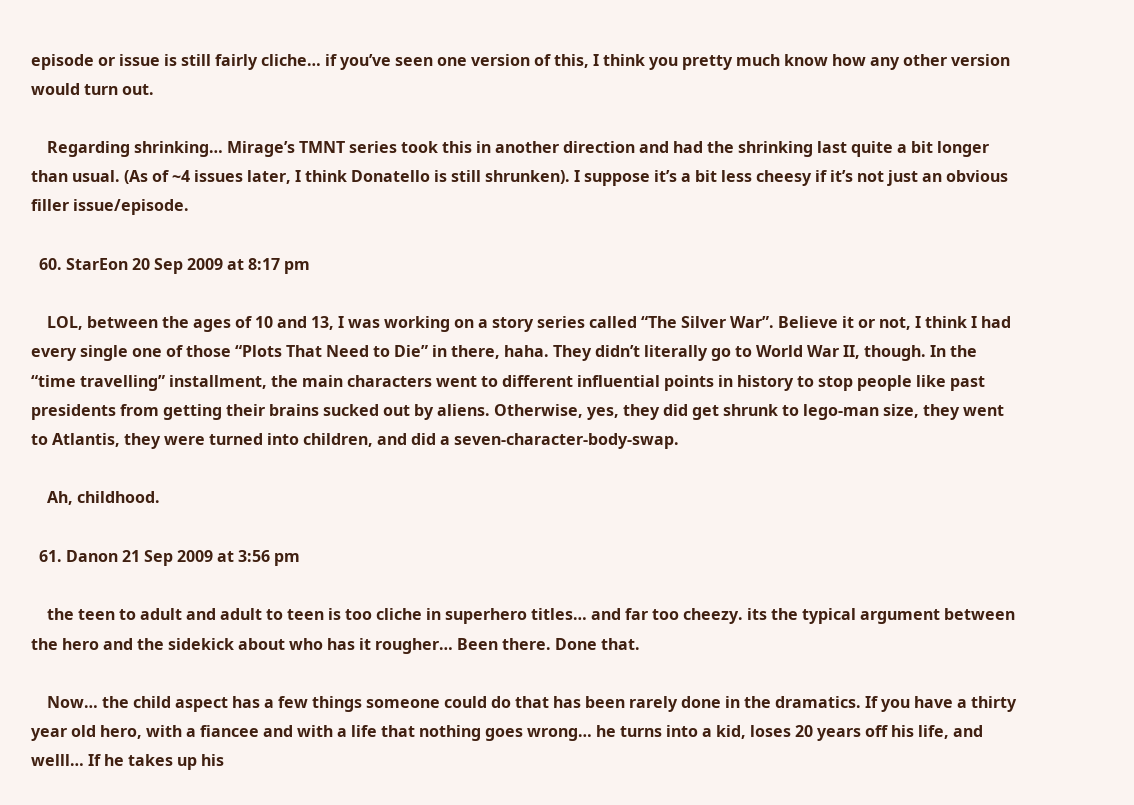episode or issue is still fairly cliche… if you’ve seen one version of this, I think you pretty much know how any other version would turn out.

    Regarding shrinking… Mirage’s TMNT series took this in another direction and had the shrinking last quite a bit longer than usual. (As of ~4 issues later, I think Donatello is still shrunken). I suppose it’s a bit less cheesy if it’s not just an obvious filler issue/episode.

  60. StarEon 20 Sep 2009 at 8:17 pm

    LOL, between the ages of 10 and 13, I was working on a story series called “The Silver War”. Believe it or not, I think I had every single one of those “Plots That Need to Die” in there, haha. They didn’t literally go to World War II, though. In the “time travelling” installment, the main characters went to different influential points in history to stop people like past presidents from getting their brains sucked out by aliens. Otherwise, yes, they did get shrunk to lego-man size, they went to Atlantis, they were turned into children, and did a seven-character-body-swap.

    Ah, childhood.

  61. Danon 21 Sep 2009 at 3:56 pm

    the teen to adult and adult to teen is too cliche in superhero titles… and far too cheezy. its the typical argument between the hero and the sidekick about who has it rougher… Been there. Done that.

    Now… the child aspect has a few things someone could do that has been rarely done in the dramatics. If you have a thirty year old hero, with a fiancee and with a life that nothing goes wrong… he turns into a kid, loses 20 years off his life, and welll… If he takes up his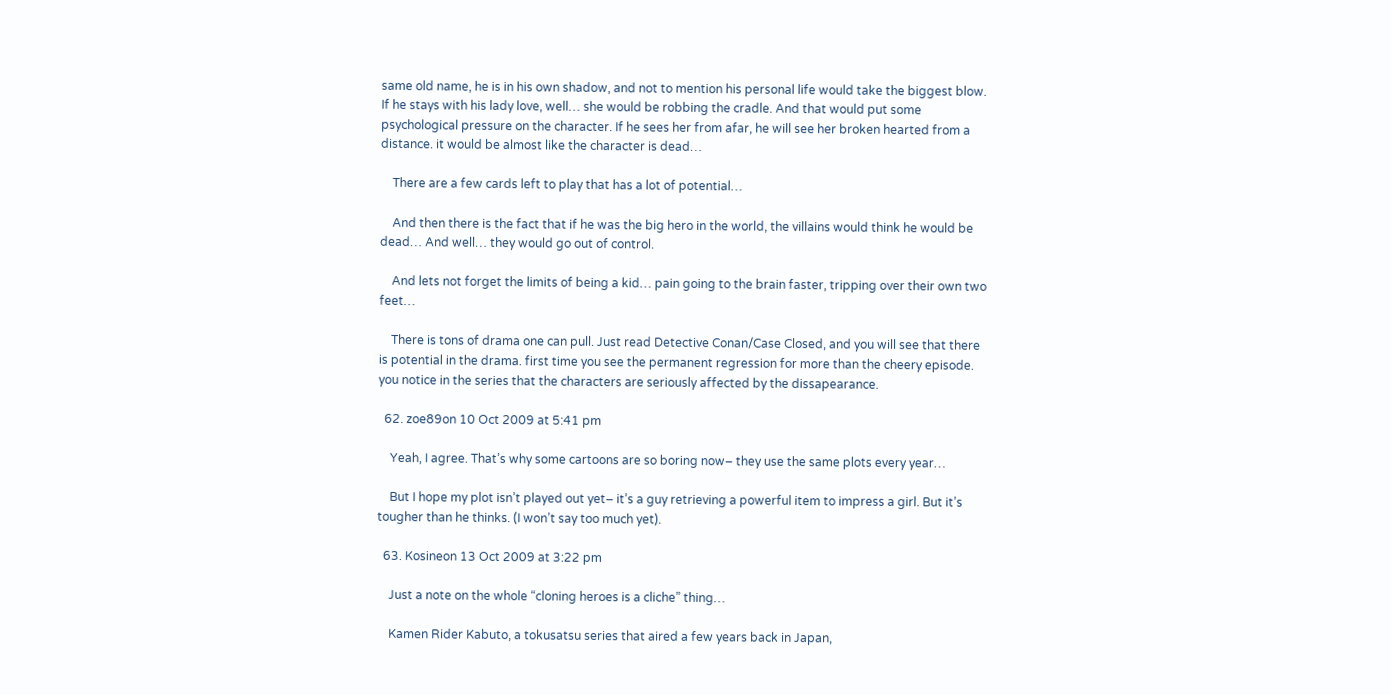same old name, he is in his own shadow, and not to mention his personal life would take the biggest blow. If he stays with his lady love, well… she would be robbing the cradle. And that would put some psychological pressure on the character. If he sees her from afar, he will see her broken hearted from a distance. it would be almost like the character is dead…

    There are a few cards left to play that has a lot of potential…

    And then there is the fact that if he was the big hero in the world, the villains would think he would be dead… And well… they would go out of control.

    And lets not forget the limits of being a kid… pain going to the brain faster, tripping over their own two feet…

    There is tons of drama one can pull. Just read Detective Conan/Case Closed, and you will see that there is potential in the drama. first time you see the permanent regression for more than the cheery episode. you notice in the series that the characters are seriously affected by the dissapearance.

  62. zoe89on 10 Oct 2009 at 5:41 pm

    Yeah, I agree. That’s why some cartoons are so boring now– they use the same plots every year…

    But I hope my plot isn’t played out yet– it’s a guy retrieving a powerful item to impress a girl. But it’s tougher than he thinks. (I won’t say too much yet).

  63. Kosineon 13 Oct 2009 at 3:22 pm

    Just a note on the whole “cloning heroes is a cliche” thing…

    Kamen Rider Kabuto, a tokusatsu series that aired a few years back in Japan,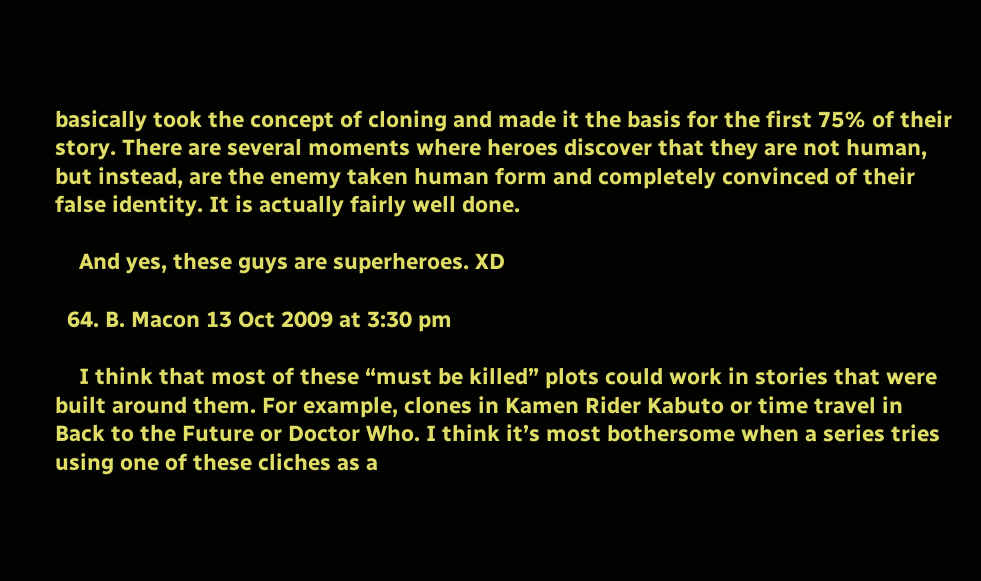basically took the concept of cloning and made it the basis for the first 75% of their story. There are several moments where heroes discover that they are not human, but instead, are the enemy taken human form and completely convinced of their false identity. It is actually fairly well done.

    And yes, these guys are superheroes. XD

  64. B. Macon 13 Oct 2009 at 3:30 pm

    I think that most of these “must be killed” plots could work in stories that were built around them. For example, clones in Kamen Rider Kabuto or time travel in Back to the Future or Doctor Who. I think it’s most bothersome when a series tries using one of these cliches as a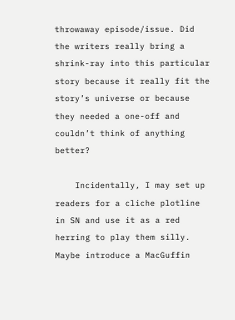throwaway episode/issue. Did the writers really bring a shrink-ray into this particular story because it really fit the story’s universe or because they needed a one-off and couldn’t think of anything better?

    Incidentally, I may set up readers for a cliche plotline in SN and use it as a red herring to play them silly. Maybe introduce a MacGuffin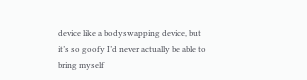device like a bodyswapping device, but it’s so goofy I’d never actually be able to bring myself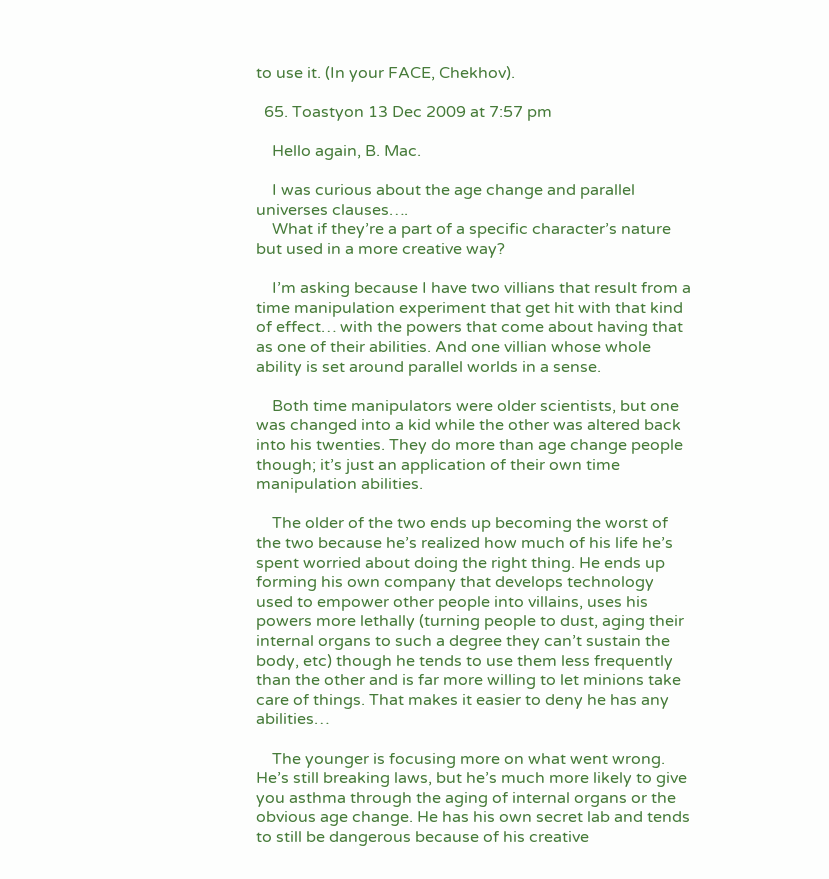to use it. (In your FACE, Chekhov).

  65. Toastyon 13 Dec 2009 at 7:57 pm

    Hello again, B. Mac.

    I was curious about the age change and parallel universes clauses….
    What if they’re a part of a specific character’s nature but used in a more creative way?

    I’m asking because I have two villians that result from a time manipulation experiment that get hit with that kind of effect… with the powers that come about having that as one of their abilities. And one villian whose whole ability is set around parallel worlds in a sense.

    Both time manipulators were older scientists, but one was changed into a kid while the other was altered back into his twenties. They do more than age change people though; it’s just an application of their own time manipulation abilities.

    The older of the two ends up becoming the worst of the two because he’s realized how much of his life he’s spent worried about doing the right thing. He ends up forming his own company that develops technology used to empower other people into villains, uses his powers more lethally (turning people to dust, aging their internal organs to such a degree they can’t sustain the body, etc) though he tends to use them less frequently than the other and is far more willing to let minions take care of things. That makes it easier to deny he has any abilities…

    The younger is focusing more on what went wrong. He’s still breaking laws, but he’s much more likely to give you asthma through the aging of internal organs or the obvious age change. He has his own secret lab and tends to still be dangerous because of his creative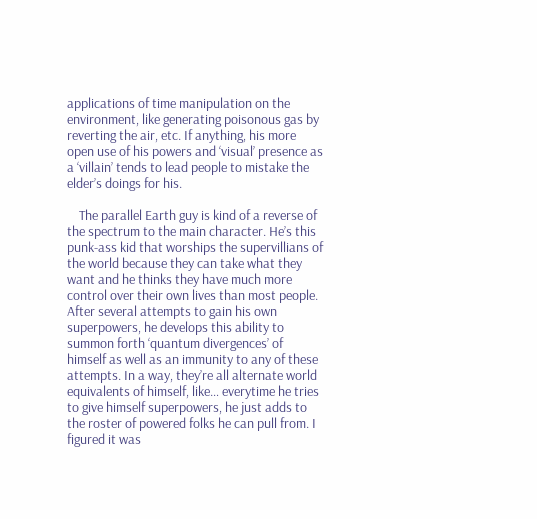applications of time manipulation on the environment, like generating poisonous gas by reverting the air, etc. If anything, his more open use of his powers and ‘visual’ presence as a ‘villain’ tends to lead people to mistake the elder’s doings for his.

    The parallel Earth guy is kind of a reverse of the spectrum to the main character. He’s this punk-ass kid that worships the supervillians of the world because they can take what they want and he thinks they have much more control over their own lives than most people. After several attempts to gain his own superpowers, he develops this ability to summon forth ‘quantum divergences’ of himself as well as an immunity to any of these attempts. In a way, they’re all alternate world equivalents of himself, like… everytime he tries to give himself superpowers, he just adds to the roster of powered folks he can pull from. I figured it was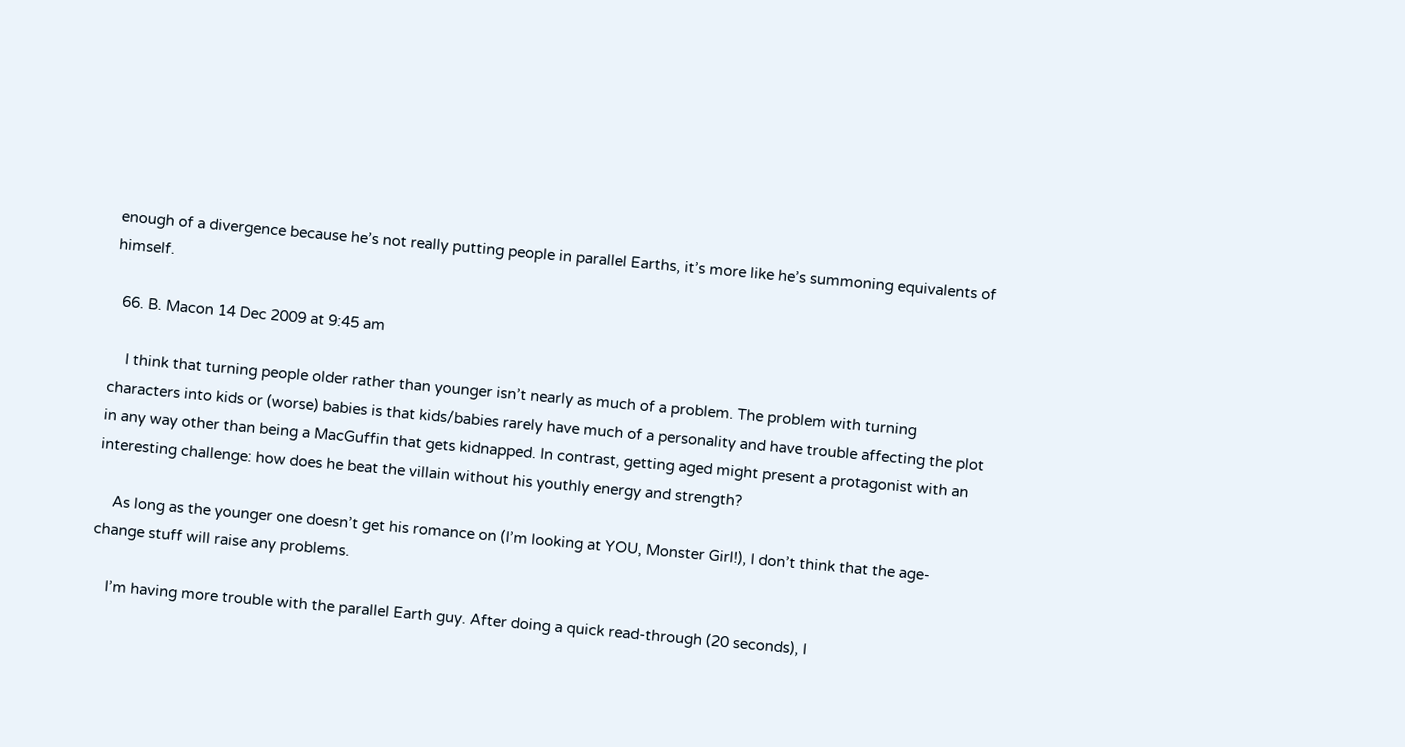enough of a divergence because he’s not really putting people in parallel Earths, it’s more like he’s summoning equivalents of himself.

  66. B. Macon 14 Dec 2009 at 9:45 am

    I think that turning people older rather than younger isn’t nearly as much of a problem. The problem with turning characters into kids or (worse) babies is that kids/babies rarely have much of a personality and have trouble affecting the plot in any way other than being a MacGuffin that gets kidnapped. In contrast, getting aged might present a protagonist with an interesting challenge: how does he beat the villain without his youthly energy and strength?

    As long as the younger one doesn’t get his romance on (I’m looking at YOU, Monster Girl!), I don’t think that the age-change stuff will raise any problems.

    I’m having more trouble with the parallel Earth guy. After doing a quick read-through (20 seconds), I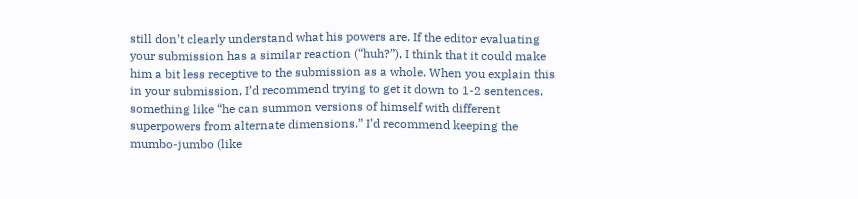still don’t clearly understand what his powers are. If the editor evaluating your submission has a similar reaction (“huh?”), I think that it could make him a bit less receptive to the submission as a whole. When you explain this in your submission, I’d recommend trying to get it down to 1-2 sentences, something like “he can summon versions of himself with different superpowers from alternate dimensions.” I’d recommend keeping the mumbo-jumbo (like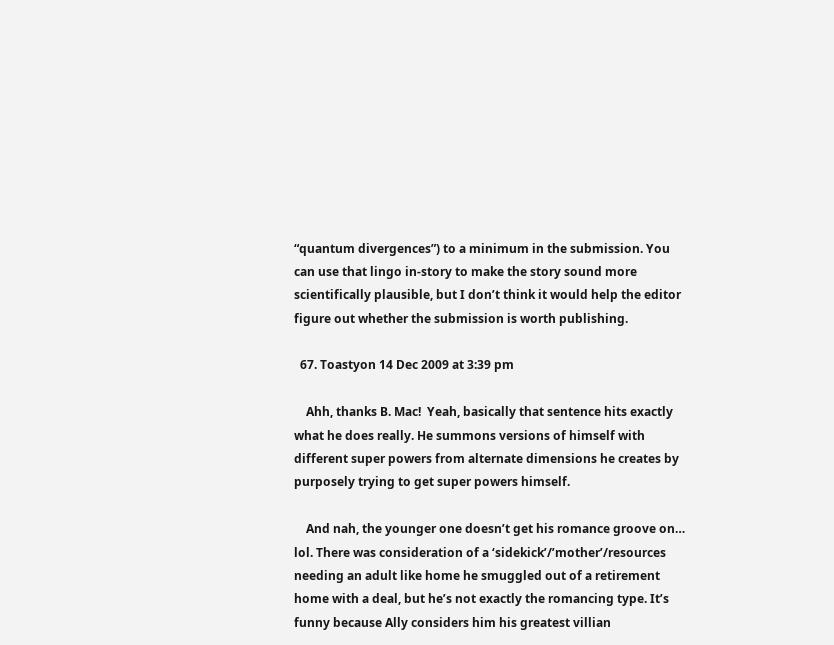“quantum divergences”) to a minimum in the submission. You can use that lingo in-story to make the story sound more scientifically plausible, but I don’t think it would help the editor figure out whether the submission is worth publishing.

  67. Toastyon 14 Dec 2009 at 3:39 pm

    Ahh, thanks B. Mac!  Yeah, basically that sentence hits exactly what he does really. He summons versions of himself with different super powers from alternate dimensions he creates by purposely trying to get super powers himself.

    And nah, the younger one doesn’t get his romance groove on… lol. There was consideration of a ‘sidekick’/’mother’/resources needing an adult like home he smuggled out of a retirement home with a deal, but he’s not exactly the romancing type. It’s funny because Ally considers him his greatest villian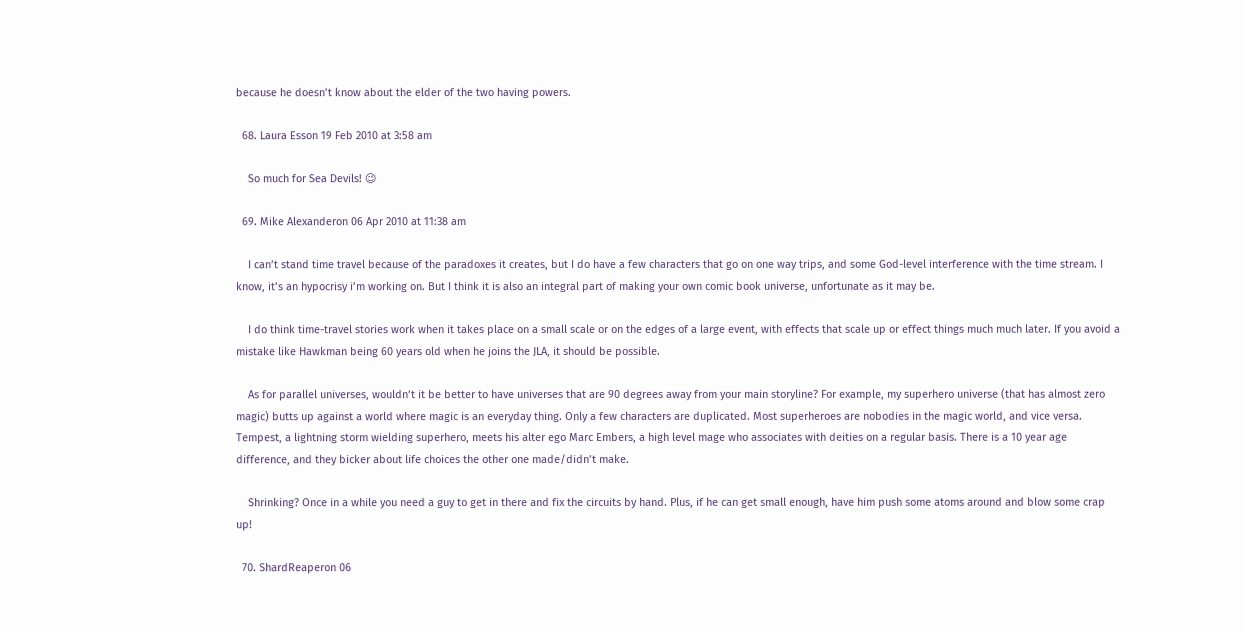because he doesn’t know about the elder of the two having powers.

  68. Laura Esson 19 Feb 2010 at 3:58 am

    So much for Sea Devils! 😉

  69. Mike Alexanderon 06 Apr 2010 at 11:38 am

    I can’t stand time travel because of the paradoxes it creates, but I do have a few characters that go on one way trips, and some God-level interference with the time stream. I know, it’s an hypocrisy i’m working on. But I think it is also an integral part of making your own comic book universe, unfortunate as it may be.

    I do think time-travel stories work when it takes place on a small scale or on the edges of a large event, with effects that scale up or effect things much much later. If you avoid a mistake like Hawkman being 60 years old when he joins the JLA, it should be possible.

    As for parallel universes, wouldn’t it be better to have universes that are 90 degrees away from your main storyline? For example, my superhero universe (that has almost zero magic) butts up against a world where magic is an everyday thing. Only a few characters are duplicated. Most superheroes are nobodies in the magic world, and vice versa. Tempest, a lightning storm wielding superhero, meets his alter ego Marc Embers, a high level mage who associates with deities on a regular basis. There is a 10 year age difference, and they bicker about life choices the other one made/didn’t make.

    Shrinking? Once in a while you need a guy to get in there and fix the circuits by hand. Plus, if he can get small enough, have him push some atoms around and blow some crap up!

  70. ShardReaperon 06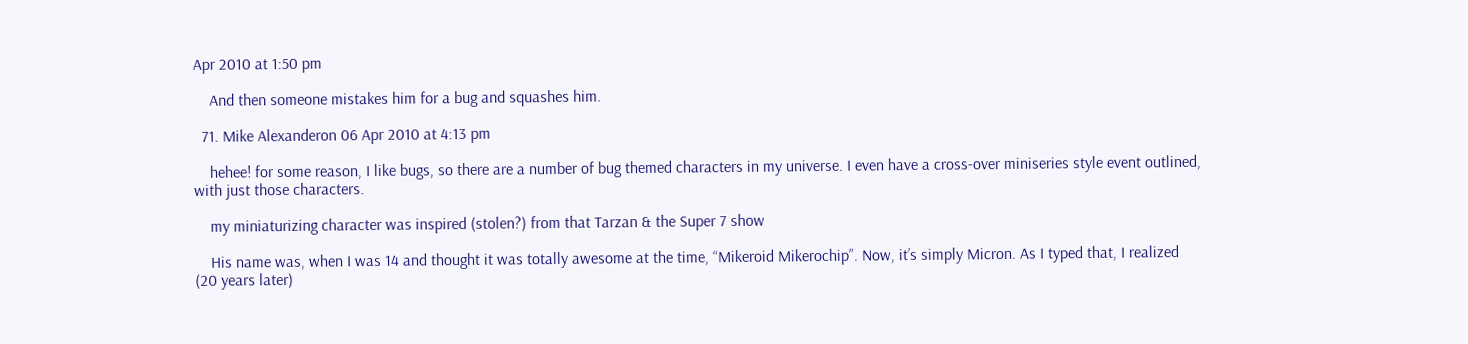Apr 2010 at 1:50 pm

    And then someone mistakes him for a bug and squashes him.

  71. Mike Alexanderon 06 Apr 2010 at 4:13 pm

    hehee! for some reason, I like bugs, so there are a number of bug themed characters in my universe. I even have a cross-over miniseries style event outlined, with just those characters.

    my miniaturizing character was inspired (stolen?) from that Tarzan & the Super 7 show

    His name was, when I was 14 and thought it was totally awesome at the time, “Mikeroid Mikerochip”. Now, it’s simply Micron. As I typed that, I realized (20 years later)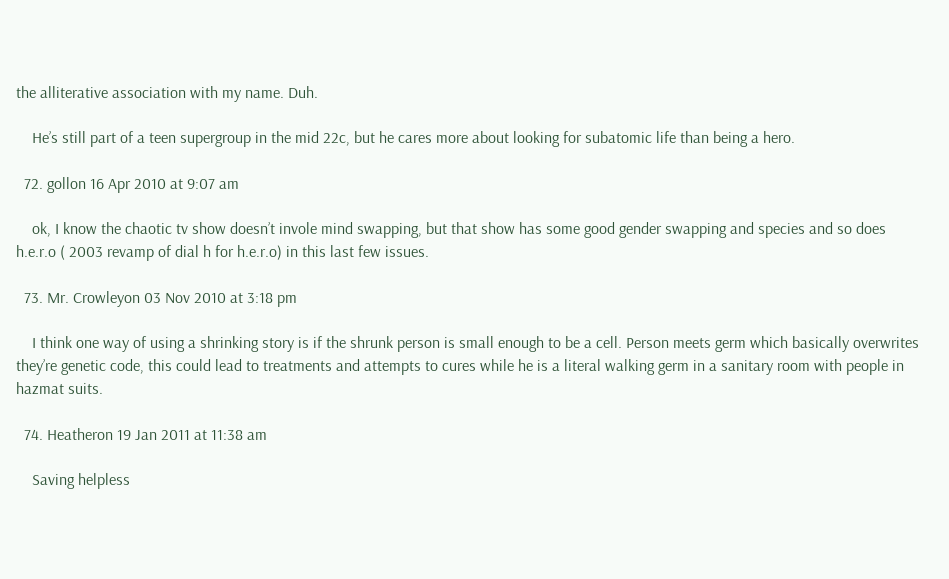the alliterative association with my name. Duh.

    He’s still part of a teen supergroup in the mid 22c, but he cares more about looking for subatomic life than being a hero.

  72. gollon 16 Apr 2010 at 9:07 am

    ok, I know the chaotic tv show doesn’t invole mind swapping, but that show has some good gender swapping and species and so does h.e.r.o ( 2003 revamp of dial h for h.e.r.o) in this last few issues.

  73. Mr. Crowleyon 03 Nov 2010 at 3:18 pm

    I think one way of using a shrinking story is if the shrunk person is small enough to be a cell. Person meets germ which basically overwrites they’re genetic code, this could lead to treatments and attempts to cures while he is a literal walking germ in a sanitary room with people in hazmat suits.

  74. Heatheron 19 Jan 2011 at 11:38 am

    Saving helpless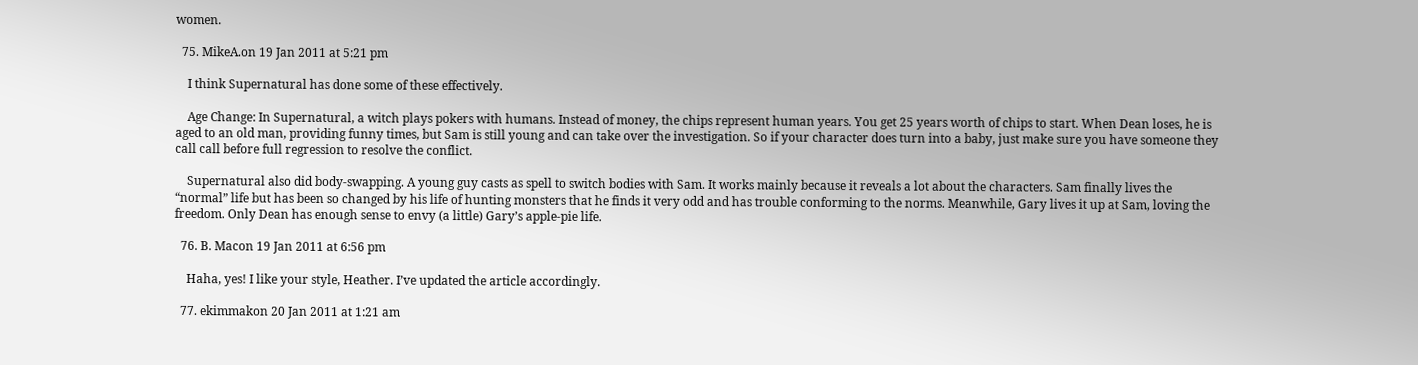women.

  75. MikeA.on 19 Jan 2011 at 5:21 pm

    I think Supernatural has done some of these effectively.

    Age Change: In Supernatural, a witch plays pokers with humans. Instead of money, the chips represent human years. You get 25 years worth of chips to start. When Dean loses, he is aged to an old man, providing funny times, but Sam is still young and can take over the investigation. So if your character does turn into a baby, just make sure you have someone they call call before full regression to resolve the conflict.

    Supernatural also did body-swapping. A young guy casts as spell to switch bodies with Sam. It works mainly because it reveals a lot about the characters. Sam finally lives the “normal” life but has been so changed by his life of hunting monsters that he finds it very odd and has trouble conforming to the norms. Meanwhile, Gary lives it up at Sam, loving the freedom. Only Dean has enough sense to envy (a little) Gary’s apple-pie life.

  76. B. Macon 19 Jan 2011 at 6:56 pm

    Haha, yes! I like your style, Heather. I’ve updated the article accordingly.

  77. ekimmakon 20 Jan 2011 at 1:21 am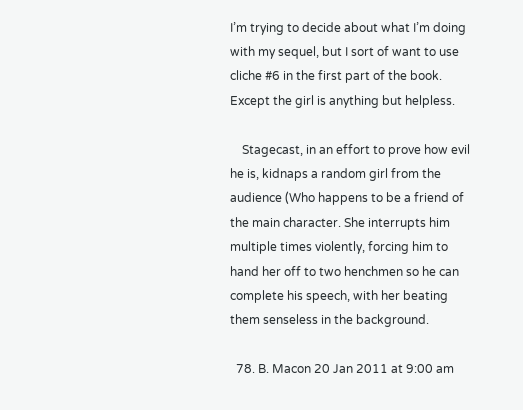I’m trying to decide about what I’m doing with my sequel, but I sort of want to use cliche #6 in the first part of the book. Except the girl is anything but helpless.

    Stagecast, in an effort to prove how evil he is, kidnaps a random girl from the audience (Who happens to be a friend of the main character. She interrupts him multiple times violently, forcing him to hand her off to two henchmen so he can complete his speech, with her beating them senseless in the background.

  78. B. Macon 20 Jan 2011 at 9:00 am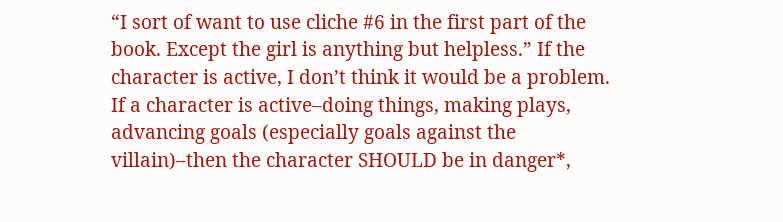“I sort of want to use cliche #6 in the first part of the book. Except the girl is anything but helpless.” If the character is active, I don’t think it would be a problem. If a character is active–doing things, making plays, advancing goals (especially goals against the villain)–then the character SHOULD be in danger*,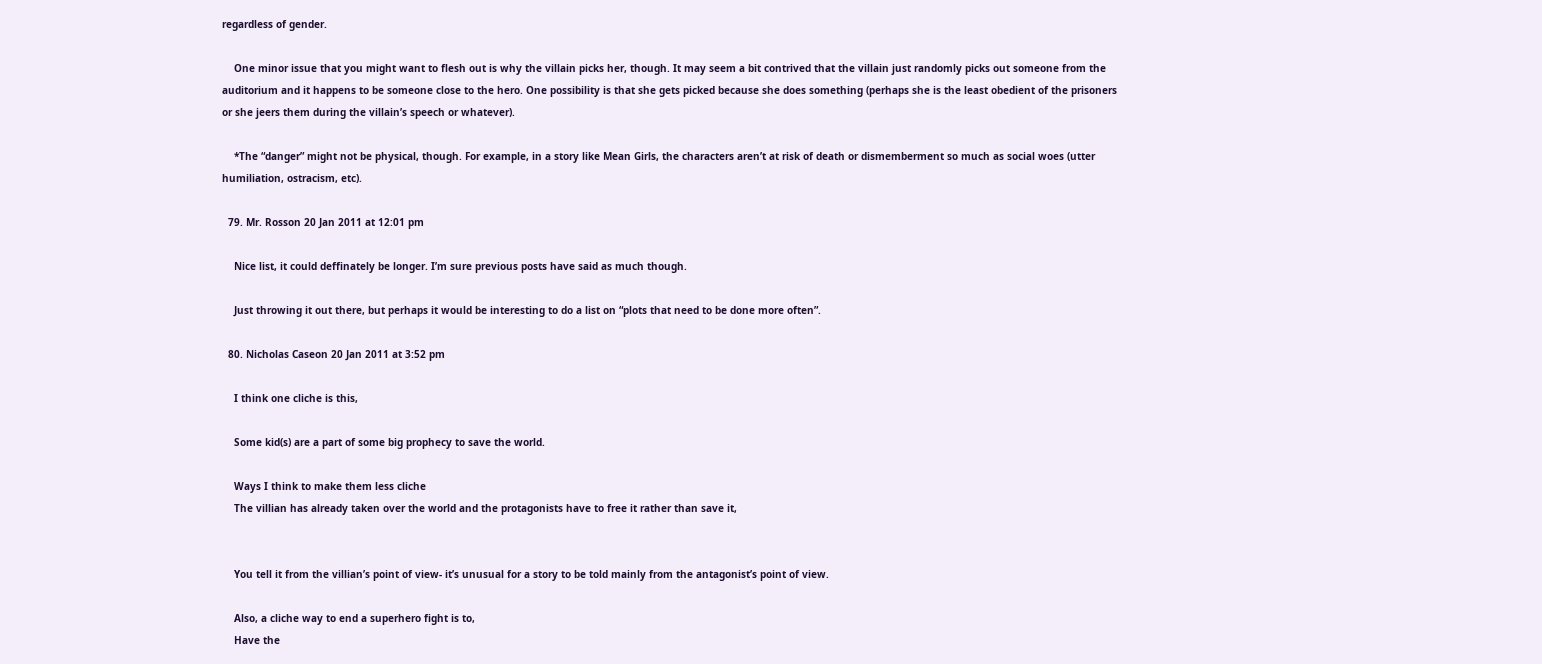regardless of gender.

    One minor issue that you might want to flesh out is why the villain picks her, though. It may seem a bit contrived that the villain just randomly picks out someone from the auditorium and it happens to be someone close to the hero. One possibility is that she gets picked because she does something (perhaps she is the least obedient of the prisoners or she jeers them during the villain’s speech or whatever).

    *The “danger” might not be physical, though. For example, in a story like Mean Girls, the characters aren’t at risk of death or dismemberment so much as social woes (utter humiliation, ostracism, etc).

  79. Mr. Rosson 20 Jan 2011 at 12:01 pm

    Nice list, it could deffinately be longer. I’m sure previous posts have said as much though.

    Just throwing it out there, but perhaps it would be interesting to do a list on “plots that need to be done more often”.

  80. Nicholas Caseon 20 Jan 2011 at 3:52 pm

    I think one cliche is this,

    Some kid(s) are a part of some big prophecy to save the world.

    Ways I think to make them less cliche
    The villian has already taken over the world and the protagonists have to free it rather than save it,


    You tell it from the villian’s point of view- it’s unusual for a story to be told mainly from the antagonist’s point of view.

    Also, a cliche way to end a superhero fight is to,
    Have the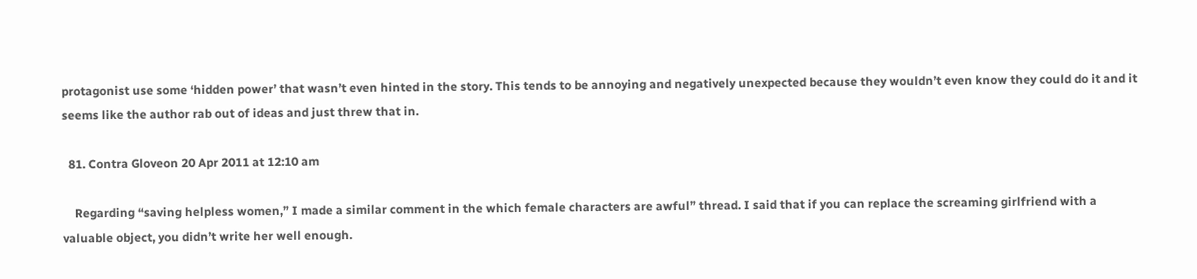protagonist use some ‘hidden power’ that wasn’t even hinted in the story. This tends to be annoying and negatively unexpected because they wouldn’t even know they could do it and it seems like the author rab out of ideas and just threw that in.

  81. Contra Gloveon 20 Apr 2011 at 12:10 am

    Regarding “saving helpless women,” I made a similar comment in the which female characters are awful” thread. I said that if you can replace the screaming girlfriend with a valuable object, you didn’t write her well enough.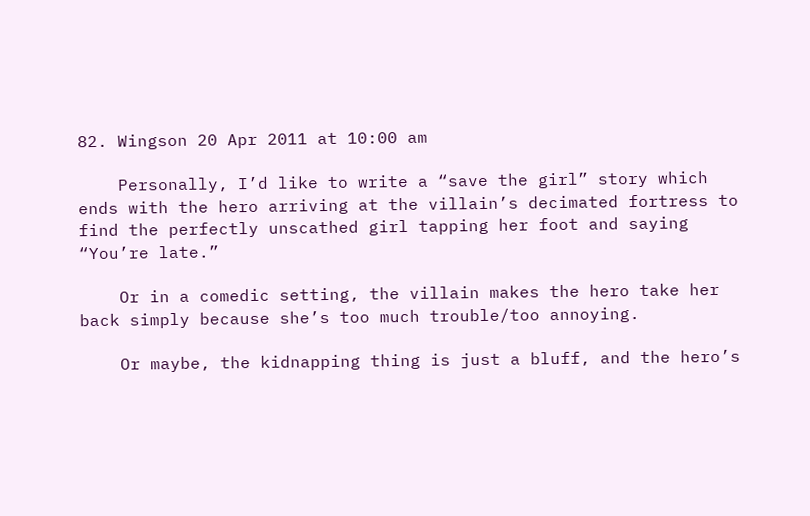82. Wingson 20 Apr 2011 at 10:00 am

    Personally, I’d like to write a “save the girl” story which ends with the hero arriving at the villain’s decimated fortress to find the perfectly unscathed girl tapping her foot and saying “You’re late.”

    Or in a comedic setting, the villain makes the hero take her back simply because she’s too much trouble/too annoying.

    Or maybe, the kidnapping thing is just a bluff, and the hero’s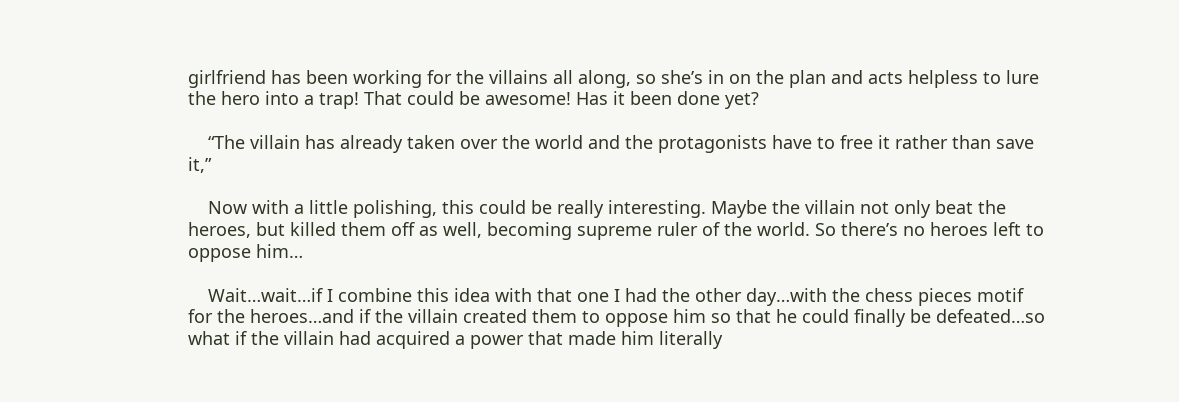girlfriend has been working for the villains all along, so she’s in on the plan and acts helpless to lure the hero into a trap! That could be awesome! Has it been done yet?

    “The villain has already taken over the world and the protagonists have to free it rather than save it,”

    Now with a little polishing, this could be really interesting. Maybe the villain not only beat the heroes, but killed them off as well, becoming supreme ruler of the world. So there’s no heroes left to oppose him…

    Wait…wait…if I combine this idea with that one I had the other day…with the chess pieces motif for the heroes…and if the villain created them to oppose him so that he could finally be defeated…so what if the villain had acquired a power that made him literally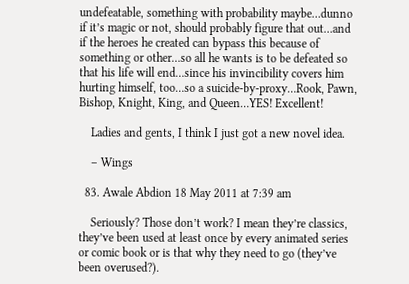undefeatable, something with probability maybe…dunno if it’s magic or not, should probably figure that out…and if the heroes he created can bypass this because of something or other…so all he wants is to be defeated so that his life will end…since his invincibility covers him hurting himself, too…so a suicide-by-proxy…Rook, Pawn, Bishop, Knight, King, and Queen…YES! Excellent!

    Ladies and gents, I think I just got a new novel idea.

    – Wings

  83. Awale Abdion 18 May 2011 at 7:39 am

    Seriously? Those don’t work? I mean they’re classics, they’ve been used at least once by every animated series or comic book or is that why they need to go (they’ve been overused?).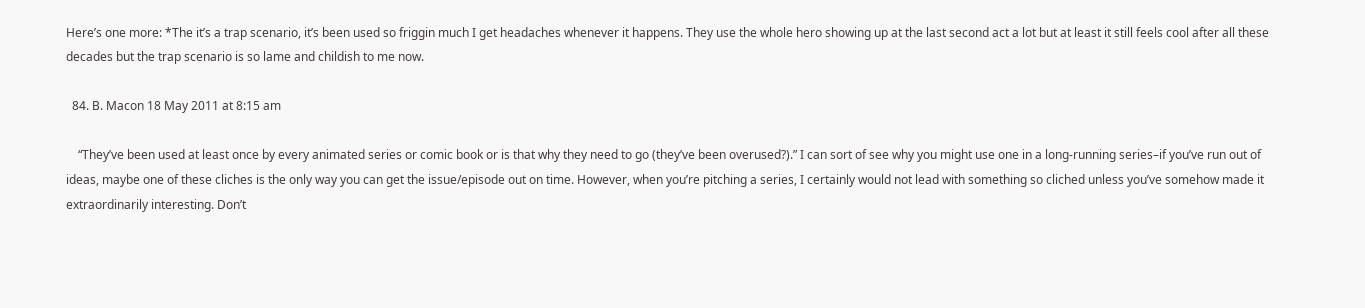Here’s one more: *The it’s a trap scenario, it’s been used so friggin much I get headaches whenever it happens. They use the whole hero showing up at the last second act a lot but at least it still feels cool after all these decades but the trap scenario is so lame and childish to me now.

  84. B. Macon 18 May 2011 at 8:15 am

    “They’ve been used at least once by every animated series or comic book or is that why they need to go (they’ve been overused?).” I can sort of see why you might use one in a long-running series–if you’ve run out of ideas, maybe one of these cliches is the only way you can get the issue/episode out on time. However, when you’re pitching a series, I certainly would not lead with something so cliched unless you’ve somehow made it extraordinarily interesting. Don’t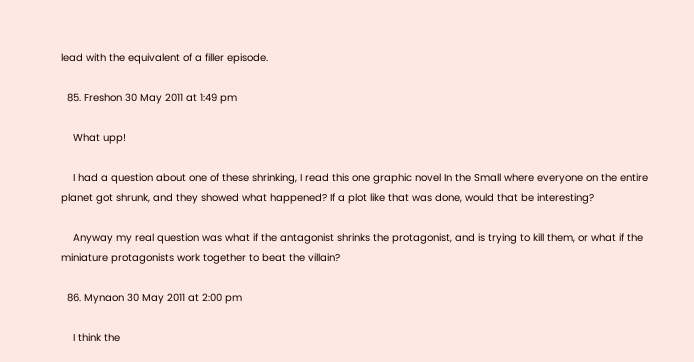lead with the equivalent of a filler episode.

  85. Freshon 30 May 2011 at 1:49 pm

    What upp!

    I had a question about one of these shrinking, I read this one graphic novel In the Small where everyone on the entire planet got shrunk, and they showed what happened? If a plot like that was done, would that be interesting?

    Anyway my real question was what if the antagonist shrinks the protagonist, and is trying to kill them, or what if the miniature protagonists work together to beat the villain?

  86. Mynaon 30 May 2011 at 2:00 pm

    I think the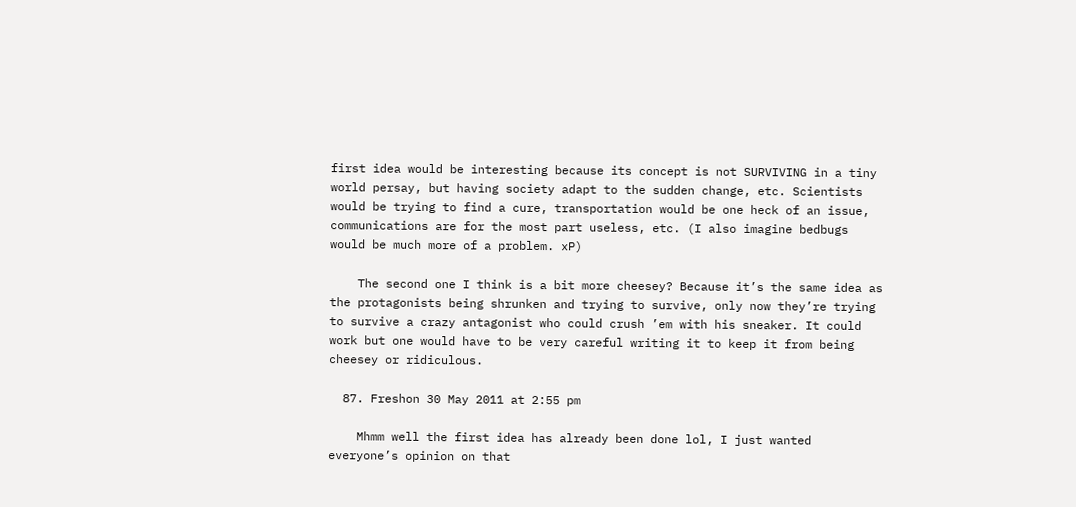first idea would be interesting because its concept is not SURVIVING in a tiny world persay, but having society adapt to the sudden change, etc. Scientists would be trying to find a cure, transportation would be one heck of an issue, communications are for the most part useless, etc. (I also imagine bedbugs would be much more of a problem. xP)

    The second one I think is a bit more cheesey? Because it’s the same idea as the protagonists being shrunken and trying to survive, only now they’re trying to survive a crazy antagonist who could crush ’em with his sneaker. It could work but one would have to be very careful writing it to keep it from being cheesey or ridiculous.

  87. Freshon 30 May 2011 at 2:55 pm

    Mhmm well the first idea has already been done lol, I just wanted everyone’s opinion on that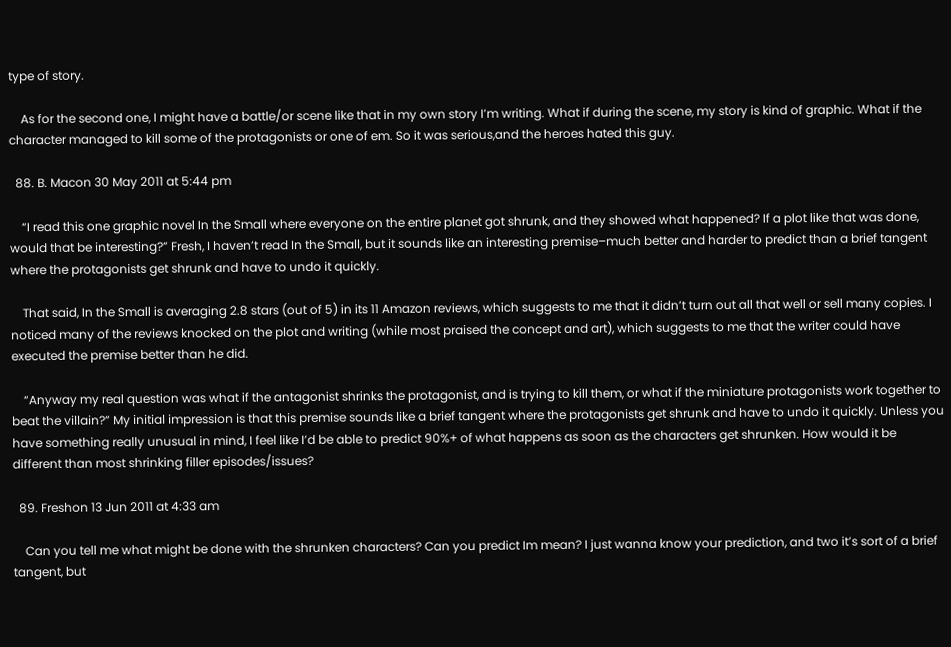type of story.

    As for the second one, I might have a battle/or scene like that in my own story I’m writing. What if during the scene, my story is kind of graphic. What if the character managed to kill some of the protagonists or one of em. So it was serious,and the heroes hated this guy.

  88. B. Macon 30 May 2011 at 5:44 pm

    “I read this one graphic novel In the Small where everyone on the entire planet got shrunk, and they showed what happened? If a plot like that was done, would that be interesting?” Fresh, I haven’t read In the Small, but it sounds like an interesting premise–much better and harder to predict than a brief tangent where the protagonists get shrunk and have to undo it quickly.

    That said, In the Small is averaging 2.8 stars (out of 5) in its 11 Amazon reviews, which suggests to me that it didn’t turn out all that well or sell many copies. I noticed many of the reviews knocked on the plot and writing (while most praised the concept and art), which suggests to me that the writer could have executed the premise better than he did.

    “Anyway my real question was what if the antagonist shrinks the protagonist, and is trying to kill them, or what if the miniature protagonists work together to beat the villain?” My initial impression is that this premise sounds like a brief tangent where the protagonists get shrunk and have to undo it quickly. Unless you have something really unusual in mind, I feel like I’d be able to predict 90%+ of what happens as soon as the characters get shrunken. How would it be different than most shrinking filler episodes/issues?

  89. Freshon 13 Jun 2011 at 4:33 am

    Can you tell me what might be done with the shrunken characters? Can you predict Im mean? I just wanna know your prediction, and two it’s sort of a brief tangent, but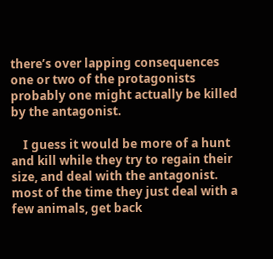there’s over lapping consequences one or two of the protagonists probably one might actually be killed by the antagonist.

    I guess it would be more of a hunt and kill while they try to regain their size, and deal with the antagonist. most of the time they just deal with a few animals, get back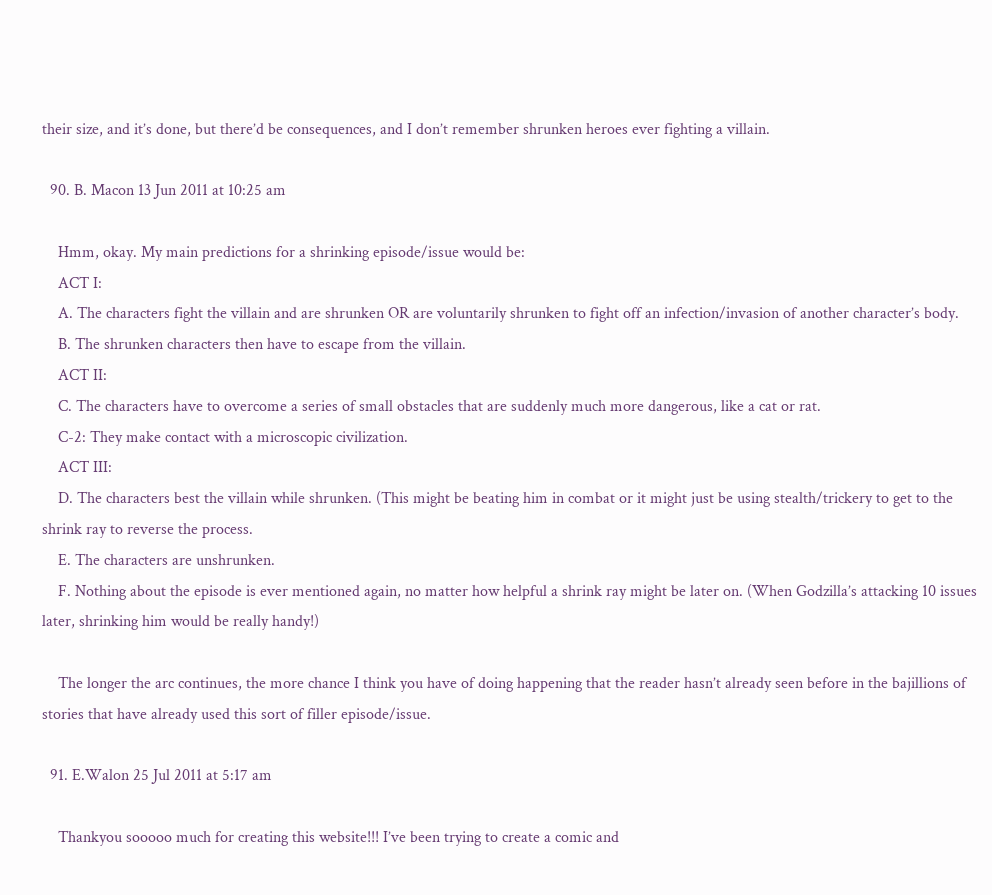their size, and it’s done, but there’d be consequences, and I don’t remember shrunken heroes ever fighting a villain.

  90. B. Macon 13 Jun 2011 at 10:25 am

    Hmm, okay. My main predictions for a shrinking episode/issue would be:
    ACT I:
    A. The characters fight the villain and are shrunken OR are voluntarily shrunken to fight off an infection/invasion of another character’s body.
    B. The shrunken characters then have to escape from the villain.
    ACT II:
    C. The characters have to overcome a series of small obstacles that are suddenly much more dangerous, like a cat or rat.
    C-2: They make contact with a microscopic civilization.
    ACT III:
    D. The characters best the villain while shrunken. (This might be beating him in combat or it might just be using stealth/trickery to get to the shrink ray to reverse the process.
    E. The characters are unshrunken.
    F. Nothing about the episode is ever mentioned again, no matter how helpful a shrink ray might be later on. (When Godzilla’s attacking 10 issues later, shrinking him would be really handy!)

    The longer the arc continues, the more chance I think you have of doing happening that the reader hasn’t already seen before in the bajillions of stories that have already used this sort of filler episode/issue.

  91. E.Walon 25 Jul 2011 at 5:17 am

    Thankyou sooooo much for creating this website!!! I’ve been trying to create a comic and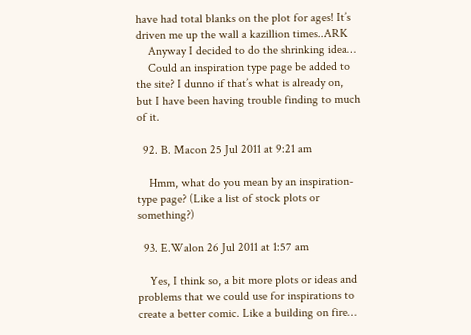have had total blanks on the plot for ages! It’s driven me up the wall a kazillion times..ARK
    Anyway I decided to do the shrinking idea…
    Could an inspiration type page be added to the site? I dunno if that’s what is already on, but I have been having trouble finding to much of it.

  92. B. Macon 25 Jul 2011 at 9:21 am

    Hmm, what do you mean by an inspiration-type page? (Like a list of stock plots or something?)

  93. E.Walon 26 Jul 2011 at 1:57 am

    Yes, I think so, a bit more plots or ideas and problems that we could use for inspirations to create a better comic. Like a building on fire…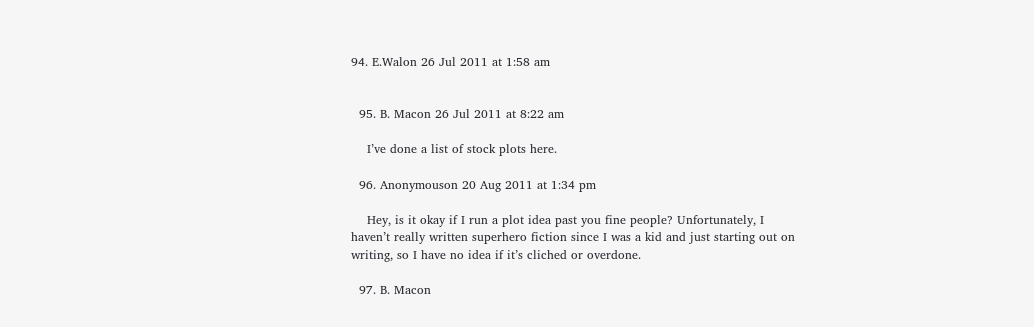94. E.Walon 26 Jul 2011 at 1:58 am


  95. B. Macon 26 Jul 2011 at 8:22 am

    I’ve done a list of stock plots here.

  96. Anonymouson 20 Aug 2011 at 1:34 pm

    Hey, is it okay if I run a plot idea past you fine people? Unfortunately, I haven’t really written superhero fiction since I was a kid and just starting out on writing, so I have no idea if it’s cliched or overdone.

  97. B. Macon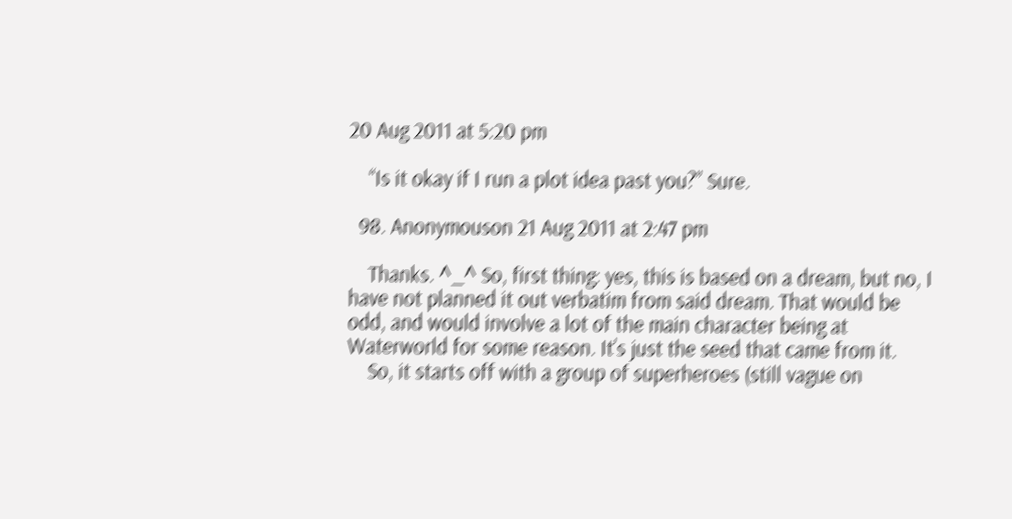20 Aug 2011 at 5:20 pm

    “Is it okay if I run a plot idea past you?” Sure.

  98. Anonymouson 21 Aug 2011 at 2:47 pm

    Thanks. ^_^ So, first thing: yes, this is based on a dream, but no, I have not planned it out verbatim from said dream. That would be odd, and would involve a lot of the main character being at Waterworld for some reason. It’s just the seed that came from it.
    So, it starts off with a group of superheroes (still vague on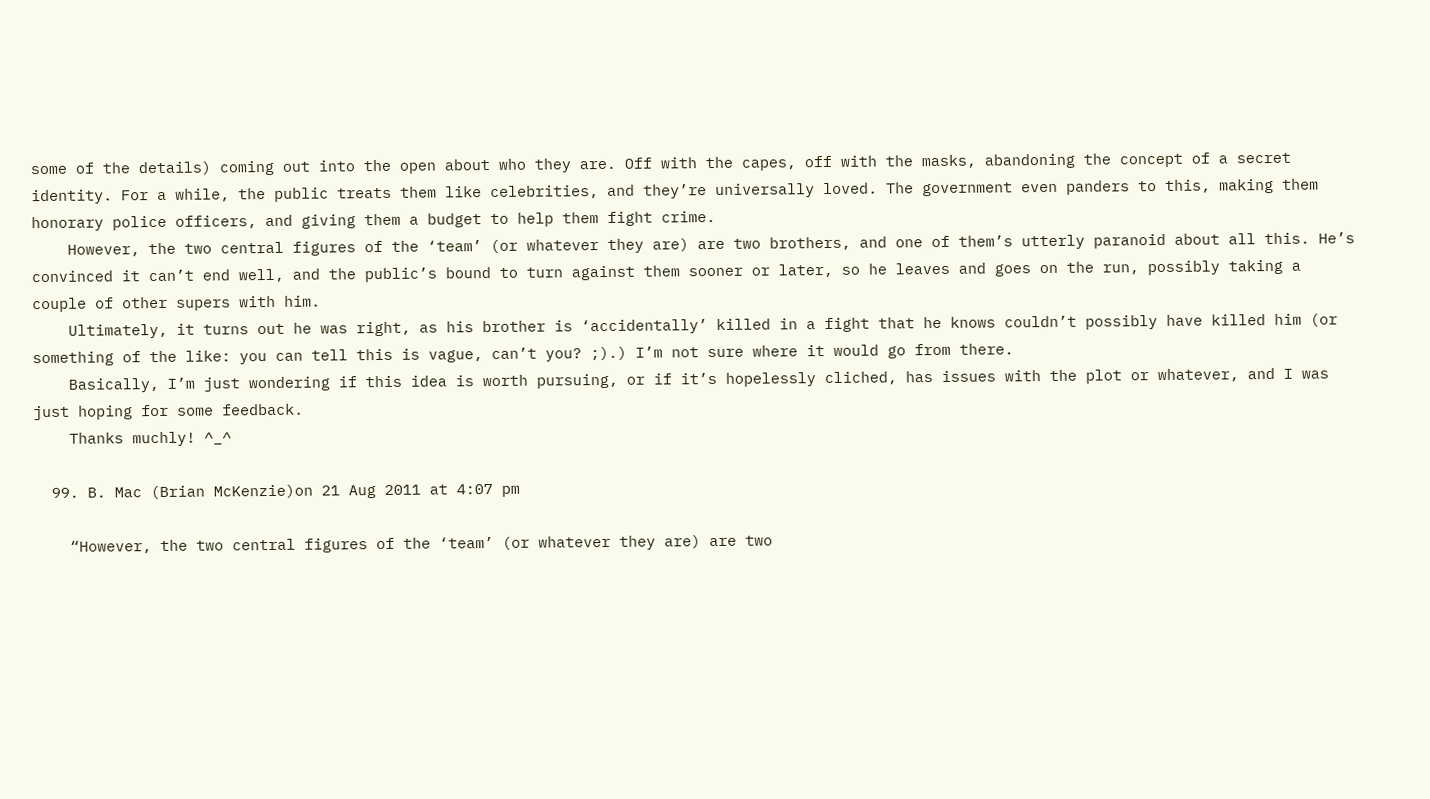some of the details) coming out into the open about who they are. Off with the capes, off with the masks, abandoning the concept of a secret identity. For a while, the public treats them like celebrities, and they’re universally loved. The government even panders to this, making them honorary police officers, and giving them a budget to help them fight crime.
    However, the two central figures of the ‘team’ (or whatever they are) are two brothers, and one of them’s utterly paranoid about all this. He’s convinced it can’t end well, and the public’s bound to turn against them sooner or later, so he leaves and goes on the run, possibly taking a couple of other supers with him.
    Ultimately, it turns out he was right, as his brother is ‘accidentally’ killed in a fight that he knows couldn’t possibly have killed him (or something of the like: you can tell this is vague, can’t you? ;).) I’m not sure where it would go from there.
    Basically, I’m just wondering if this idea is worth pursuing, or if it’s hopelessly cliched, has issues with the plot or whatever, and I was just hoping for some feedback.
    Thanks muchly! ^_^

  99. B. Mac (Brian McKenzie)on 21 Aug 2011 at 4:07 pm

    “However, the two central figures of the ‘team’ (or whatever they are) are two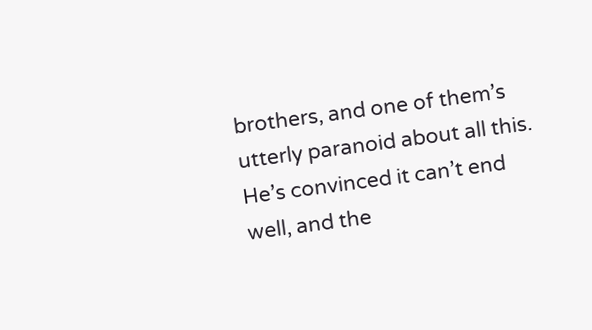brothers, and one of them’s utterly paranoid about all this. He’s convinced it can’t end well, and the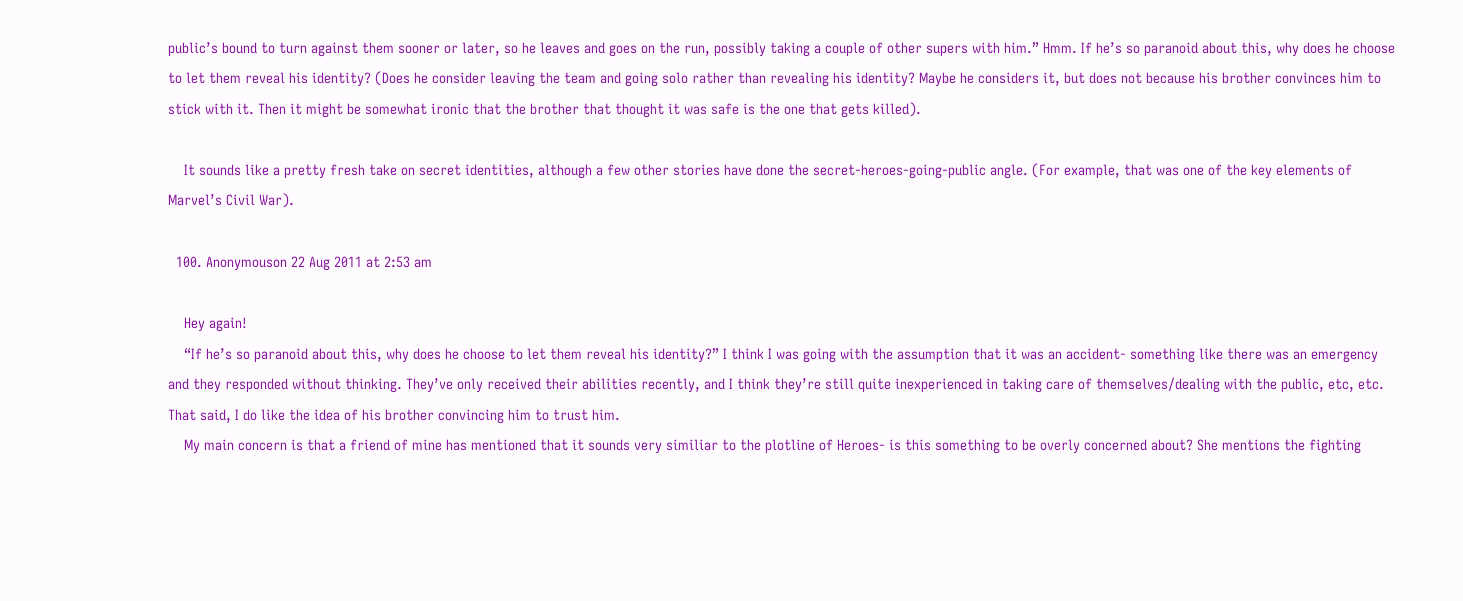public’s bound to turn against them sooner or later, so he leaves and goes on the run, possibly taking a couple of other supers with him.” Hmm. If he’s so paranoid about this, why does he choose to let them reveal his identity? (Does he consider leaving the team and going solo rather than revealing his identity? Maybe he considers it, but does not because his brother convinces him to stick with it. Then it might be somewhat ironic that the brother that thought it was safe is the one that gets killed).

    It sounds like a pretty fresh take on secret identities, although a few other stories have done the secret-heroes-going-public angle. (For example, that was one of the key elements of Marvel’s Civil War).

  100. Anonymouson 22 Aug 2011 at 2:53 am

    Hey again!
    “If he’s so paranoid about this, why does he choose to let them reveal his identity?” I think I was going with the assumption that it was an accident- something like there was an emergency and they responded without thinking. They’ve only received their abilities recently, and I think they’re still quite inexperienced in taking care of themselves/dealing with the public, etc, etc. That said, I do like the idea of his brother convincing him to trust him.
    My main concern is that a friend of mine has mentioned that it sounds very similiar to the plotline of Heroes- is this something to be overly concerned about? She mentions the fighting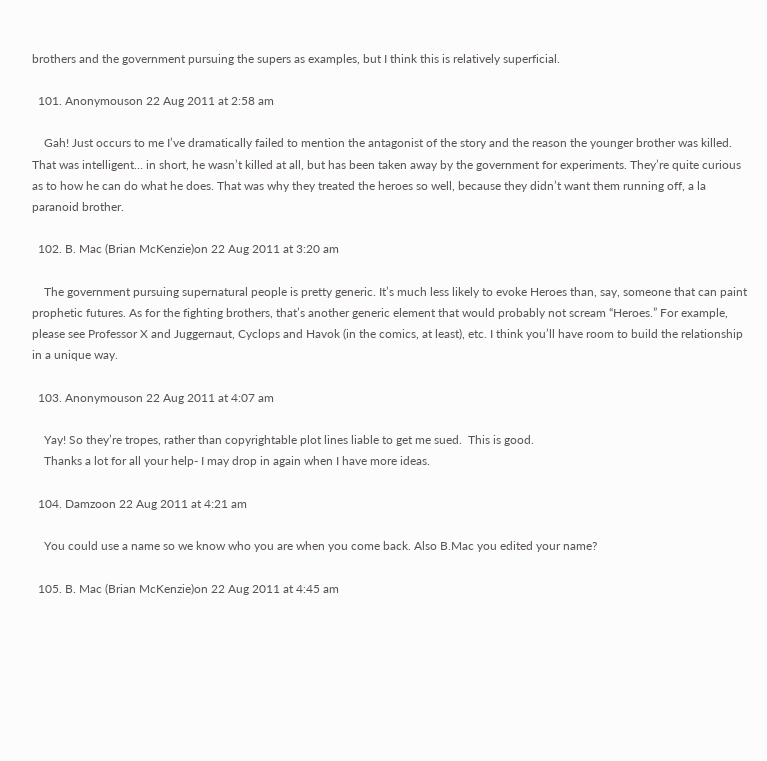brothers and the government pursuing the supers as examples, but I think this is relatively superficial.

  101. Anonymouson 22 Aug 2011 at 2:58 am

    Gah! Just occurs to me I’ve dramatically failed to mention the antagonist of the story and the reason the younger brother was killed. That was intelligent… in short, he wasn’t killed at all, but has been taken away by the government for experiments. They’re quite curious as to how he can do what he does. That was why they treated the heroes so well, because they didn’t want them running off, a la paranoid brother.

  102. B. Mac (Brian McKenzie)on 22 Aug 2011 at 3:20 am

    The government pursuing supernatural people is pretty generic. It’s much less likely to evoke Heroes than, say, someone that can paint prophetic futures. As for the fighting brothers, that’s another generic element that would probably not scream “Heroes.” For example, please see Professor X and Juggernaut, Cyclops and Havok (in the comics, at least), etc. I think you’ll have room to build the relationship in a unique way.

  103. Anonymouson 22 Aug 2011 at 4:07 am

    Yay! So they’re tropes, rather than copyrightable plot lines liable to get me sued.  This is good.
    Thanks a lot for all your help- I may drop in again when I have more ideas.

  104. Damzoon 22 Aug 2011 at 4:21 am

    You could use a name so we know who you are when you come back. Also B.Mac you edited your name?

  105. B. Mac (Brian McKenzie)on 22 Aug 2011 at 4:45 am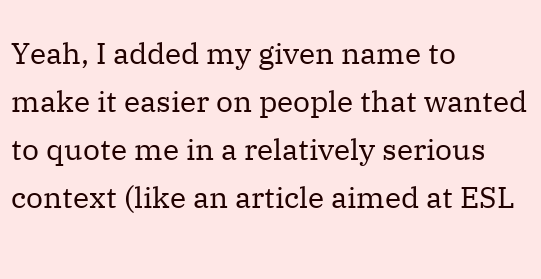Yeah, I added my given name to make it easier on people that wanted to quote me in a relatively serious context (like an article aimed at ESL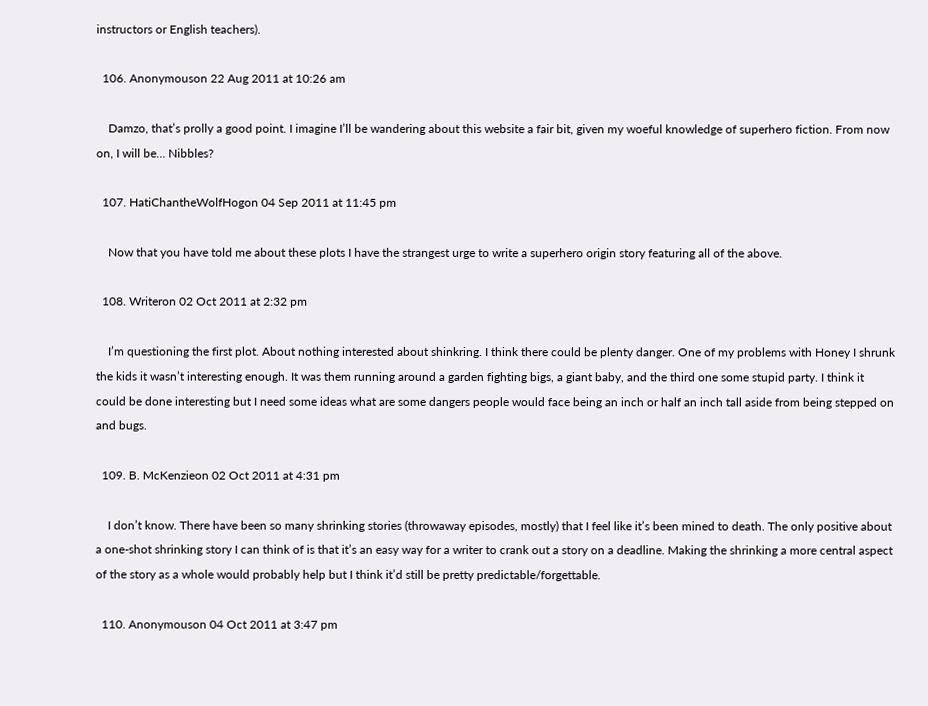instructors or English teachers).

  106. Anonymouson 22 Aug 2011 at 10:26 am

    Damzo, that’s prolly a good point. I imagine I’ll be wandering about this website a fair bit, given my woeful knowledge of superhero fiction. From now on, I will be… Nibbles?

  107. HatiChantheWolfHogon 04 Sep 2011 at 11:45 pm

    Now that you have told me about these plots I have the strangest urge to write a superhero origin story featuring all of the above.

  108. Writeron 02 Oct 2011 at 2:32 pm

    I’m questioning the first plot. About nothing interested about shinkring. I think there could be plenty danger. One of my problems with Honey I shrunk the kids it wasn’t interesting enough. It was them running around a garden fighting bigs, a giant baby, and the third one some stupid party. I think it could be done interesting but I need some ideas what are some dangers people would face being an inch or half an inch tall aside from being stepped on and bugs.

  109. B. McKenzieon 02 Oct 2011 at 4:31 pm

    I don’t know. There have been so many shrinking stories (throwaway episodes, mostly) that I feel like it’s been mined to death. The only positive about a one-shot shrinking story I can think of is that it’s an easy way for a writer to crank out a story on a deadline. Making the shrinking a more central aspect of the story as a whole would probably help but I think it’d still be pretty predictable/forgettable.

  110. Anonymouson 04 Oct 2011 at 3:47 pm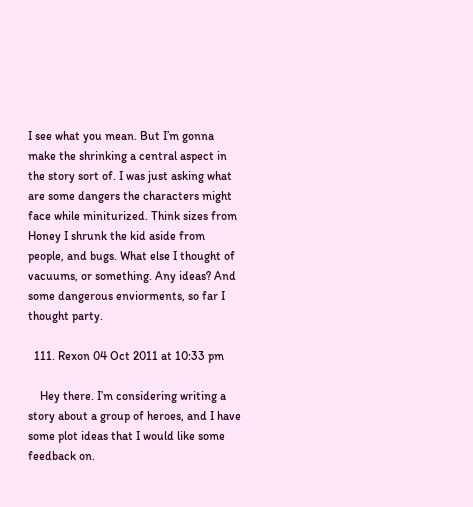I see what you mean. But I’m gonna make the shrinking a central aspect in the story sort of. I was just asking what are some dangers the characters might face while miniturized. Think sizes from Honey I shrunk the kid aside from people, and bugs. What else I thought of vacuums, or something. Any ideas? And some dangerous enviorments, so far I thought party.

  111. Rexon 04 Oct 2011 at 10:33 pm

    Hey there. I’m considering writing a story about a group of heroes, and I have some plot ideas that I would like some feedback on.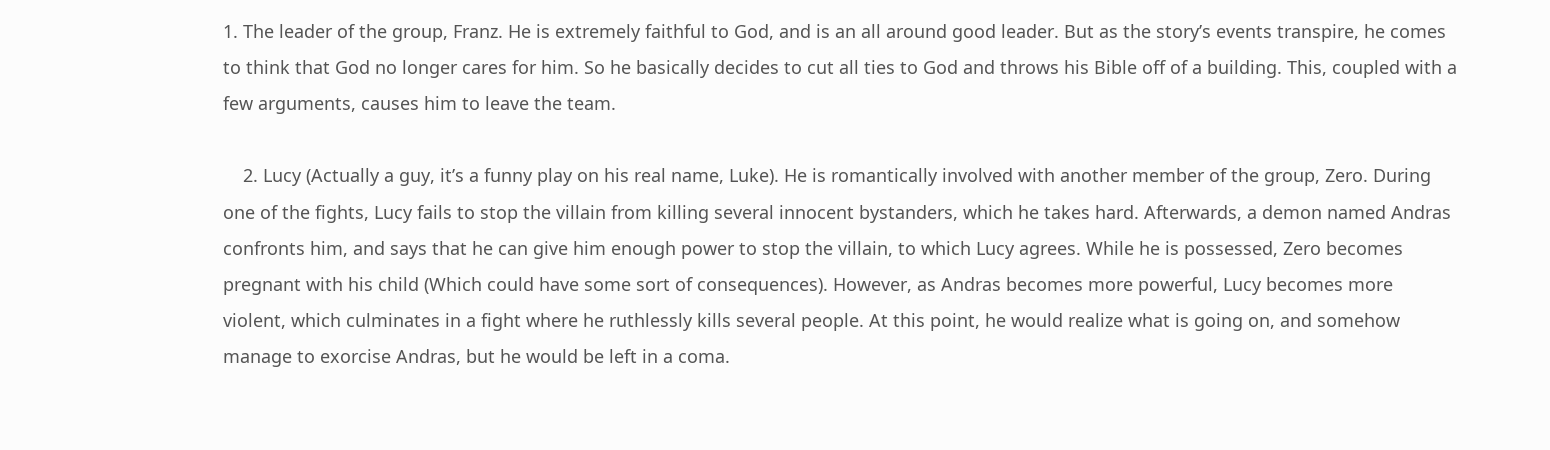1. The leader of the group, Franz. He is extremely faithful to God, and is an all around good leader. But as the story’s events transpire, he comes to think that God no longer cares for him. So he basically decides to cut all ties to God and throws his Bible off of a building. This, coupled with a few arguments, causes him to leave the team.

    2. Lucy (Actually a guy, it’s a funny play on his real name, Luke). He is romantically involved with another member of the group, Zero. During one of the fights, Lucy fails to stop the villain from killing several innocent bystanders, which he takes hard. Afterwards, a demon named Andras confronts him, and says that he can give him enough power to stop the villain, to which Lucy agrees. While he is possessed, Zero becomes pregnant with his child (Which could have some sort of consequences). However, as Andras becomes more powerful, Lucy becomes more violent, which culminates in a fight where he ruthlessly kills several people. At this point, he would realize what is going on, and somehow manage to exorcise Andras, but he would be left in a coma.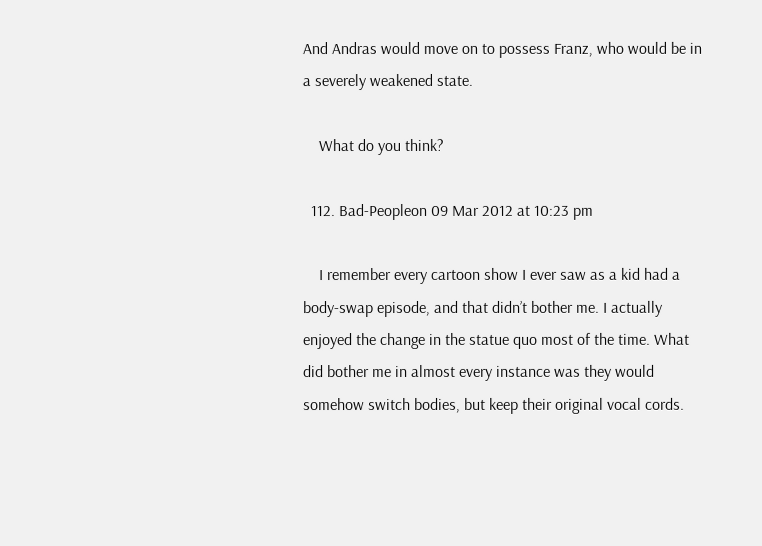And Andras would move on to possess Franz, who would be in a severely weakened state.

    What do you think?

  112. Bad-Peopleon 09 Mar 2012 at 10:23 pm

    I remember every cartoon show I ever saw as a kid had a body-swap episode, and that didn’t bother me. I actually enjoyed the change in the statue quo most of the time. What did bother me in almost every instance was they would somehow switch bodies, but keep their original vocal cords.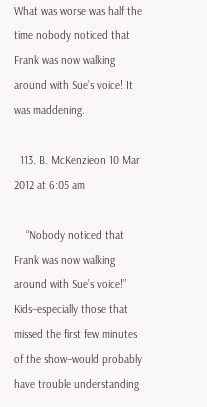What was worse was half the time nobody noticed that Frank was now walking around with Sue’s voice! It was maddening.

  113. B. McKenzieon 10 Mar 2012 at 6:05 am

    “Nobody noticed that Frank was now walking around with Sue’s voice!” Kids–especially those that missed the first few minutes of the show–would probably have trouble understanding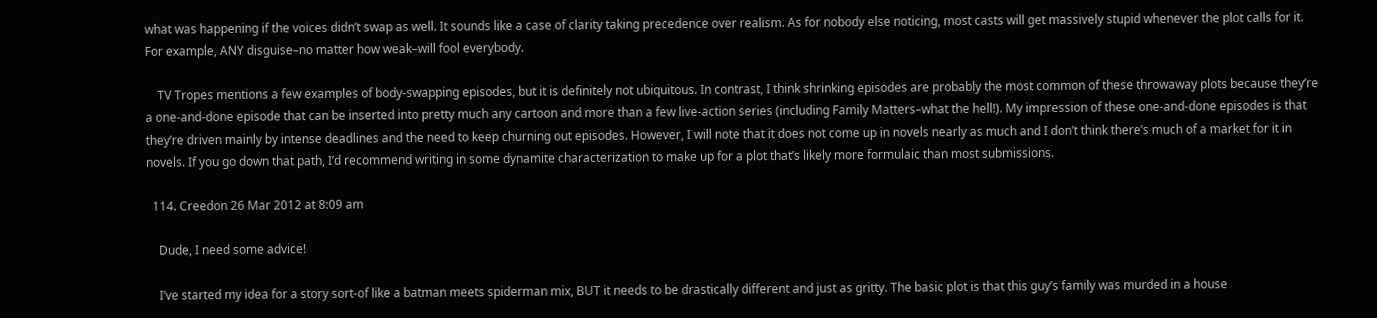what was happening if the voices didn’t swap as well. It sounds like a case of clarity taking precedence over realism. As for nobody else noticing, most casts will get massively stupid whenever the plot calls for it. For example, ANY disguise–no matter how weak–will fool everybody.

    TV Tropes mentions a few examples of body-swapping episodes, but it is definitely not ubiquitous. In contrast, I think shrinking episodes are probably the most common of these throwaway plots because they’re a one-and-done episode that can be inserted into pretty much any cartoon and more than a few live-action series (including Family Matters–what the hell!). My impression of these one-and-done episodes is that they’re driven mainly by intense deadlines and the need to keep churning out episodes. However, I will note that it does not come up in novels nearly as much and I don’t think there’s much of a market for it in novels. If you go down that path, I’d recommend writing in some dynamite characterization to make up for a plot that’s likely more formulaic than most submissions.

  114. Creedon 26 Mar 2012 at 8:09 am

    Dude, I need some advice!

    I’ve started my idea for a story sort-of like a batman meets spiderman mix, BUT it needs to be drastically different and just as gritty. The basic plot is that this guy’s family was murded in a house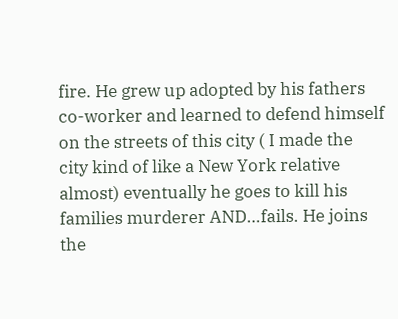fire. He grew up adopted by his fathers co-worker and learned to defend himself on the streets of this city ( I made the city kind of like a New York relative almost) eventually he goes to kill his families murderer AND…fails. He joins the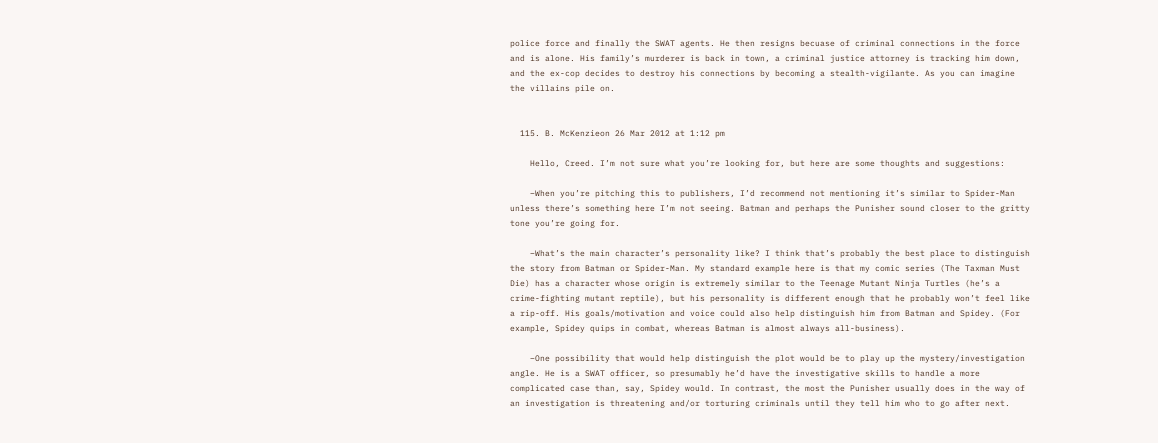police force and finally the SWAT agents. He then resigns becuase of criminal connections in the force and is alone. His family’s murderer is back in town, a criminal justice attorney is tracking him down, and the ex-cop decides to destroy his connections by becoming a stealth-vigilante. As you can imagine the villains pile on.


  115. B. McKenzieon 26 Mar 2012 at 1:12 pm

    Hello, Creed. I’m not sure what you’re looking for, but here are some thoughts and suggestions:

    –When you’re pitching this to publishers, I’d recommend not mentioning it’s similar to Spider-Man unless there’s something here I’m not seeing. Batman and perhaps the Punisher sound closer to the gritty tone you’re going for.

    –What’s the main character’s personality like? I think that’s probably the best place to distinguish the story from Batman or Spider-Man. My standard example here is that my comic series (The Taxman Must Die) has a character whose origin is extremely similar to the Teenage Mutant Ninja Turtles (he’s a crime-fighting mutant reptile), but his personality is different enough that he probably won’t feel like a rip-off. His goals/motivation and voice could also help distinguish him from Batman and Spidey. (For example, Spidey quips in combat, whereas Batman is almost always all-business).

    –One possibility that would help distinguish the plot would be to play up the mystery/investigation angle. He is a SWAT officer, so presumably he’d have the investigative skills to handle a more complicated case than, say, Spidey would. In contrast, the most the Punisher usually does in the way of an investigation is threatening and/or torturing criminals until they tell him who to go after next.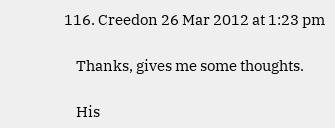116. Creedon 26 Mar 2012 at 1:23 pm

    Thanks, gives me some thoughts.

    His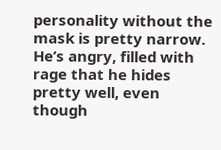personality without the mask is pretty narrow. He’s angry, filled with rage that he hides pretty well, even though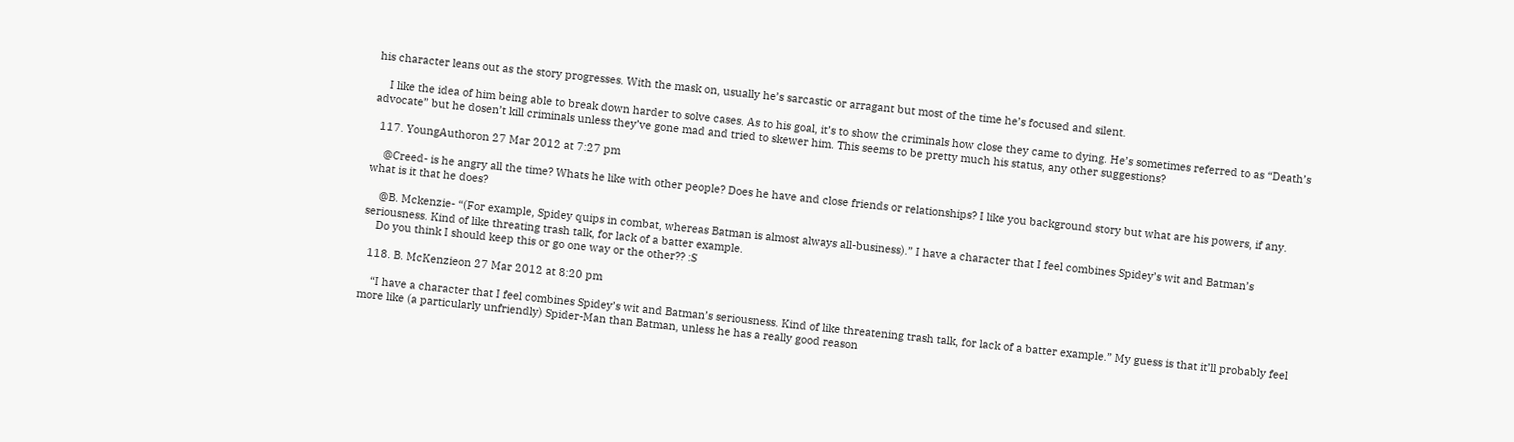his character leans out as the story progresses. With the mask on, usually he’s sarcastic or arragant but most of the time he’s focused and silent.

    I like the idea of him being able to break down harder to solve cases. As to his goal, it’s to show the criminals how close they came to dying. He’s sometimes referred to as “Death’s advocate” but he dosen’t kill criminals unless they’ve gone mad and tried to skewer him. This seems to be pretty much his status, any other suggestions?

  117. YoungAuthoron 27 Mar 2012 at 7:27 pm

    @Creed- is he angry all the time? Whats he like with other people? Does he have and close friends or relationships? I like you background story but what are his powers, if any. what is it that he does?

    @B. Mckenzie- “(For example, Spidey quips in combat, whereas Batman is almost always all-business).” I have a character that I feel combines Spidey’s wit and Batman’s seriousness. Kind of like threating trash talk, for lack of a batter example.
    Do you think I should keep this or go one way or the other?? :S

  118. B. McKenzieon 27 Mar 2012 at 8:20 pm

    “I have a character that I feel combines Spidey’s wit and Batman’s seriousness. Kind of like threatening trash talk, for lack of a batter example.” My guess is that it’ll probably feel more like (a particularly unfriendly) Spider-Man than Batman, unless he has a really good reason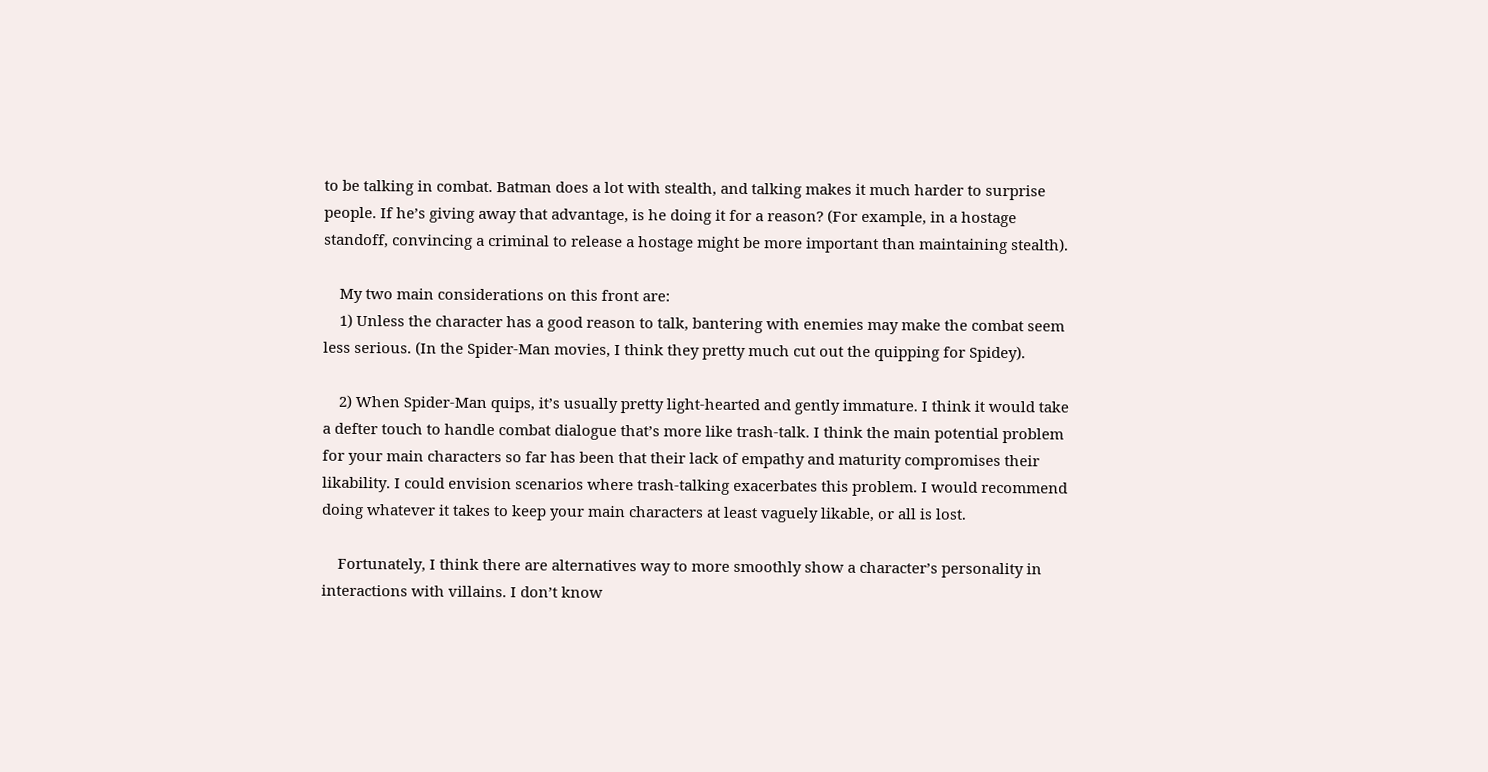to be talking in combat. Batman does a lot with stealth, and talking makes it much harder to surprise people. If he’s giving away that advantage, is he doing it for a reason? (For example, in a hostage standoff, convincing a criminal to release a hostage might be more important than maintaining stealth).

    My two main considerations on this front are:
    1) Unless the character has a good reason to talk, bantering with enemies may make the combat seem less serious. (In the Spider-Man movies, I think they pretty much cut out the quipping for Spidey).

    2) When Spider-Man quips, it’s usually pretty light-hearted and gently immature. I think it would take a defter touch to handle combat dialogue that’s more like trash-talk. I think the main potential problem for your main characters so far has been that their lack of empathy and maturity compromises their likability. I could envision scenarios where trash-talking exacerbates this problem. I would recommend doing whatever it takes to keep your main characters at least vaguely likable, or all is lost.

    Fortunately, I think there are alternatives way to more smoothly show a character’s personality in interactions with villains. I don’t know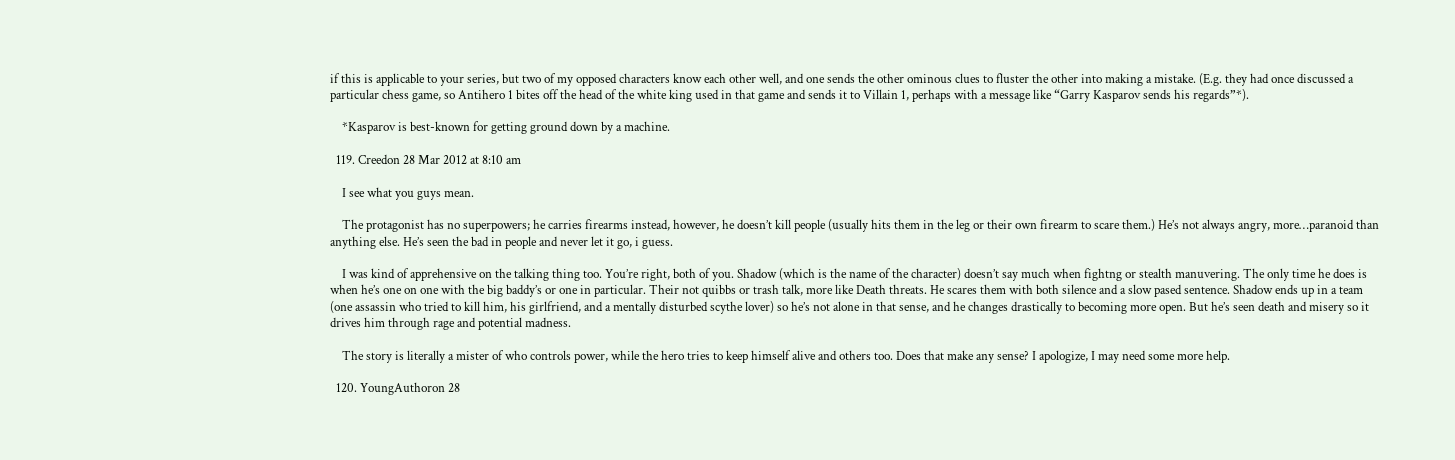if this is applicable to your series, but two of my opposed characters know each other well, and one sends the other ominous clues to fluster the other into making a mistake. (E.g. they had once discussed a particular chess game, so Antihero 1 bites off the head of the white king used in that game and sends it to Villain 1, perhaps with a message like “Garry Kasparov sends his regards”*).

    *Kasparov is best-known for getting ground down by a machine.

  119. Creedon 28 Mar 2012 at 8:10 am

    I see what you guys mean.

    The protagonist has no superpowers; he carries firearms instead, however, he doesn’t kill people (usually hits them in the leg or their own firearm to scare them.) He’s not always angry, more…paranoid than anything else. He’s seen the bad in people and never let it go, i guess.

    I was kind of apprehensive on the talking thing too. You’re right, both of you. Shadow (which is the name of the character) doesn’t say much when fightng or stealth manuvering. The only time he does is when he’s one on one with the big baddy’s or one in particular. Their not quibbs or trash talk, more like Death threats. He scares them with both silence and a slow pased sentence. Shadow ends up in a team (one assassin who tried to kill him, his girlfriend, and a mentally disturbed scythe lover) so he’s not alone in that sense, and he changes drastically to becoming more open. But he’s seen death and misery so it drives him through rage and potential madness.

    The story is literally a mister of who controls power, while the hero tries to keep himself alive and others too. Does that make any sense? I apologize, I may need some more help.

  120. YoungAuthoron 28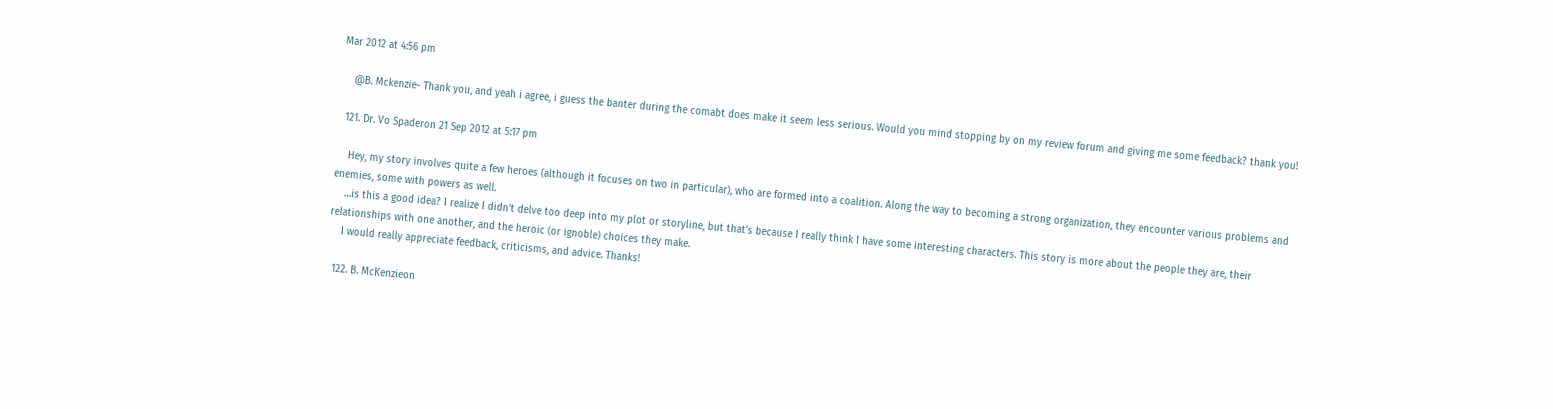Mar 2012 at 4:56 pm

    @B. Mckenzie- Thank you, and yeah i agree, i guess the banter during the comabt does make it seem less serious. Would you mind stopping by on my review forum and giving me some feedback? thank you!

  121. Dr. Vo Spaderon 21 Sep 2012 at 5:17 pm

    Hey, my story involves quite a few heroes (although it focuses on two in particular), who are formed into a coalition. Along the way to becoming a strong organization, they encounter various problems and enemies, some with powers as well.
    …is this a good idea? I realize I didn’t delve too deep into my plot or storyline, but that’s because I really think I have some interesting characters. This story is more about the people they are, their relationships with one another, and the heroic (or ignoble) choices they make.
    I would really appreciate feedback, criticisms, and advice. Thanks!

  122. B. McKenzieon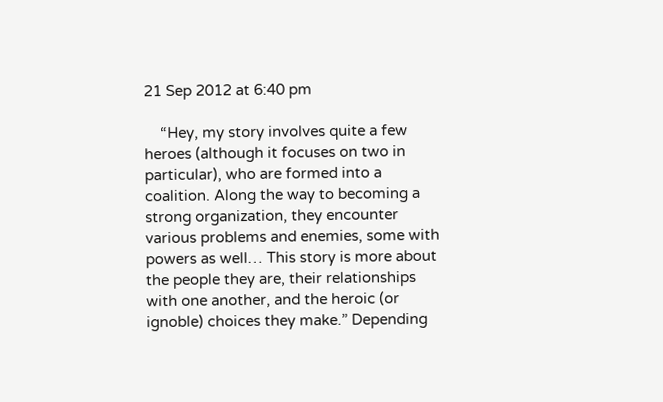21 Sep 2012 at 6:40 pm

    “Hey, my story involves quite a few heroes (although it focuses on two in particular), who are formed into a coalition. Along the way to becoming a strong organization, they encounter various problems and enemies, some with powers as well… This story is more about the people they are, their relationships with one another, and the heroic (or ignoble) choices they make.” Depending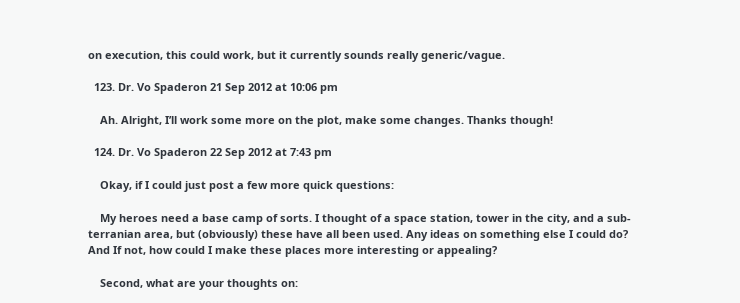on execution, this could work, but it currently sounds really generic/vague.

  123. Dr. Vo Spaderon 21 Sep 2012 at 10:06 pm

    Ah. Alright, I’ll work some more on the plot, make some changes. Thanks though!

  124. Dr. Vo Spaderon 22 Sep 2012 at 7:43 pm

    Okay, if I could just post a few more quick questions:

    My heroes need a base camp of sorts. I thought of a space station, tower in the city, and a sub-terranian area, but (obviously) these have all been used. Any ideas on something else I could do? And If not, how could I make these places more interesting or appealing?

    Second, what are your thoughts on: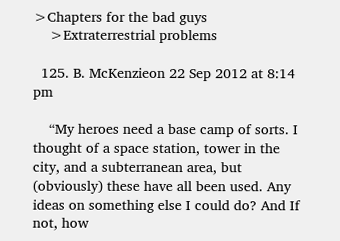>Chapters for the bad guys
    >Extraterrestrial problems

  125. B. McKenzieon 22 Sep 2012 at 8:14 pm

    “My heroes need a base camp of sorts. I thought of a space station, tower in the city, and a subterranean area, but (obviously) these have all been used. Any ideas on something else I could do? And If not, how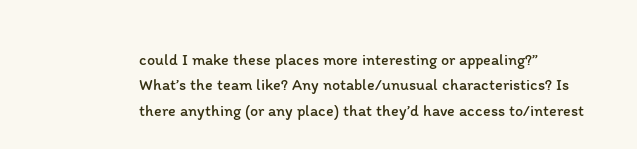could I make these places more interesting or appealing?” What’s the team like? Any notable/unusual characteristics? Is there anything (or any place) that they’d have access to/interest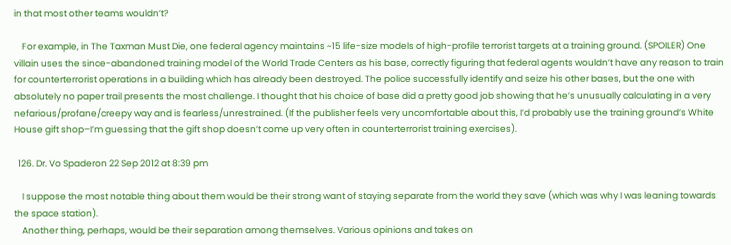in that most other teams wouldn’t?

    For example, in The Taxman Must Die, one federal agency maintains ~15 life-size models of high-profile terrorist targets at a training ground. (SPOILER) One villain uses the since-abandoned training model of the World Trade Centers as his base, correctly figuring that federal agents wouldn’t have any reason to train for counterterrorist operations in a building which has already been destroyed. The police successfully identify and seize his other bases, but the one with absolutely no paper trail presents the most challenge. I thought that his choice of base did a pretty good job showing that he’s unusually calculating in a very nefarious/profane/creepy way and is fearless/unrestrained. (If the publisher feels very uncomfortable about this, I’d probably use the training ground’s White House gift shop–I’m guessing that the gift shop doesn’t come up very often in counterterrorist training exercises).

  126. Dr. Vo Spaderon 22 Sep 2012 at 8:39 pm

    I suppose the most notable thing about them would be their strong want of staying separate from the world they save (which was why I was leaning towards the space station).
    Another thing, perhaps, would be their separation among themselves. Various opinions and takes on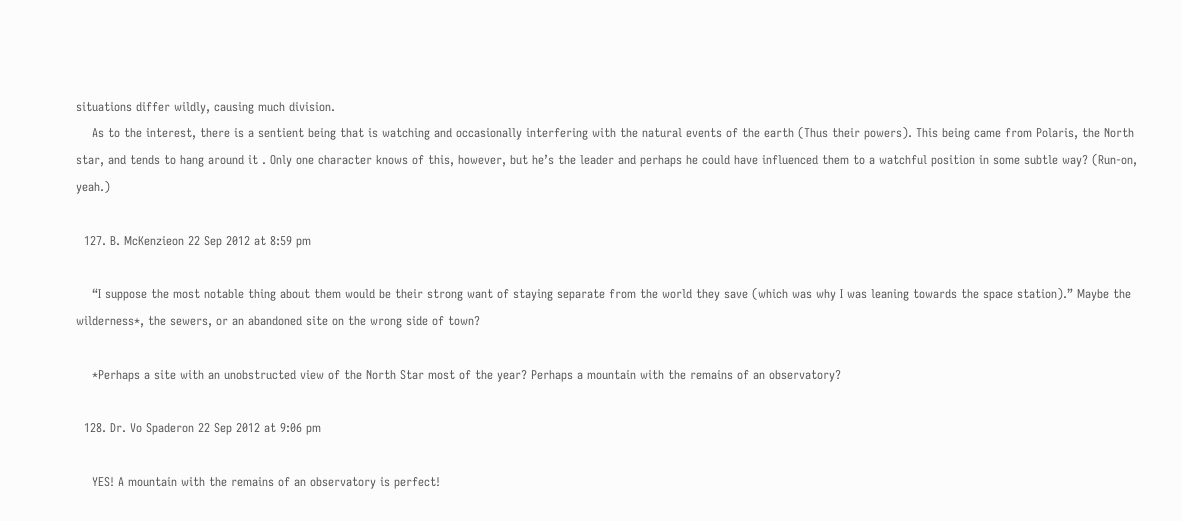situations differ wildly, causing much division.
    As to the interest, there is a sentient being that is watching and occasionally interfering with the natural events of the earth (Thus their powers). This being came from Polaris, the North star, and tends to hang around it . Only one character knows of this, however, but he’s the leader and perhaps he could have influenced them to a watchful position in some subtle way? (Run-on, yeah.)

  127. B. McKenzieon 22 Sep 2012 at 8:59 pm

    “I suppose the most notable thing about them would be their strong want of staying separate from the world they save (which was why I was leaning towards the space station).” Maybe the wilderness*, the sewers, or an abandoned site on the wrong side of town?

    *Perhaps a site with an unobstructed view of the North Star most of the year? Perhaps a mountain with the remains of an observatory?

  128. Dr. Vo Spaderon 22 Sep 2012 at 9:06 pm

    YES! A mountain with the remains of an observatory is perfect!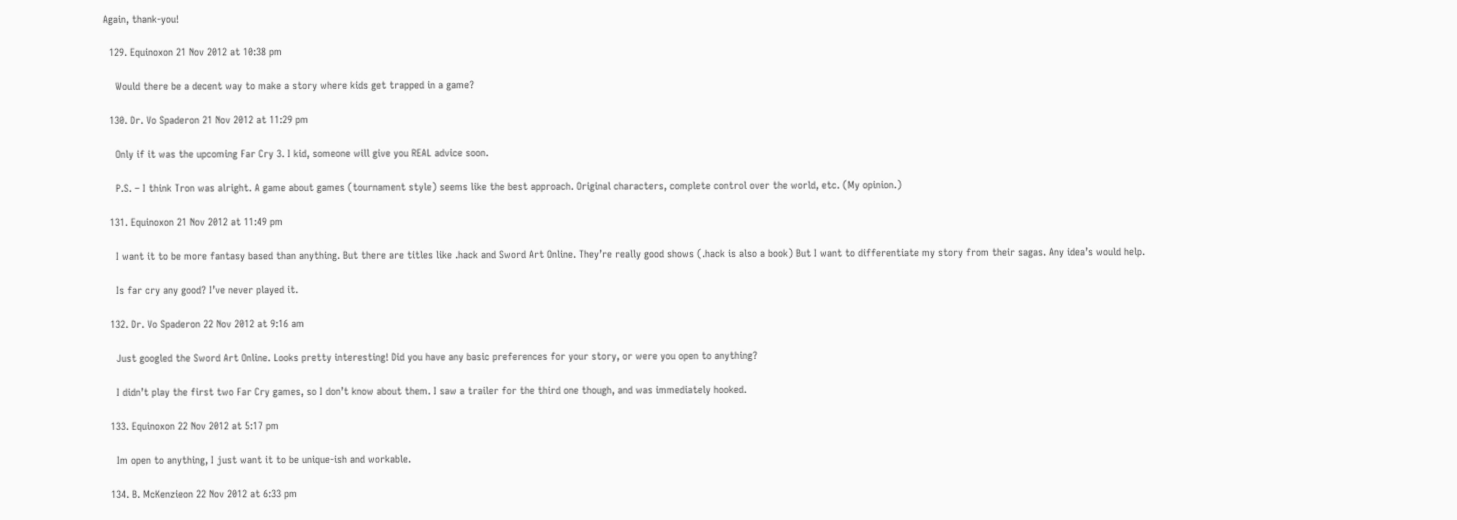Again, thank-you!

  129. Equinoxon 21 Nov 2012 at 10:38 pm

    Would there be a decent way to make a story where kids get trapped in a game?

  130. Dr. Vo Spaderon 21 Nov 2012 at 11:29 pm

    Only if it was the upcoming Far Cry 3. I kid, someone will give you REAL advice soon.

    P.S. – I think Tron was alright. A game about games (tournament style) seems like the best approach. Original characters, complete control over the world, etc. (My opinion.)

  131. Equinoxon 21 Nov 2012 at 11:49 pm

    I want it to be more fantasy based than anything. But there are titles like .hack and Sword Art Online. They’re really good shows (.hack is also a book) But I want to differentiate my story from their sagas. Any idea’s would help.

    Is far cry any good? I’ve never played it.

  132. Dr. Vo Spaderon 22 Nov 2012 at 9:16 am

    Just googled the Sword Art Online. Looks pretty interesting! Did you have any basic preferences for your story, or were you open to anything?

    I didn’t play the first two Far Cry games, so I don’t know about them. I saw a trailer for the third one though, and was immediately hooked.

  133. Equinoxon 22 Nov 2012 at 5:17 pm

    Im open to anything, I just want it to be unique-ish and workable.

  134. B. McKenzieon 22 Nov 2012 at 6:33 pm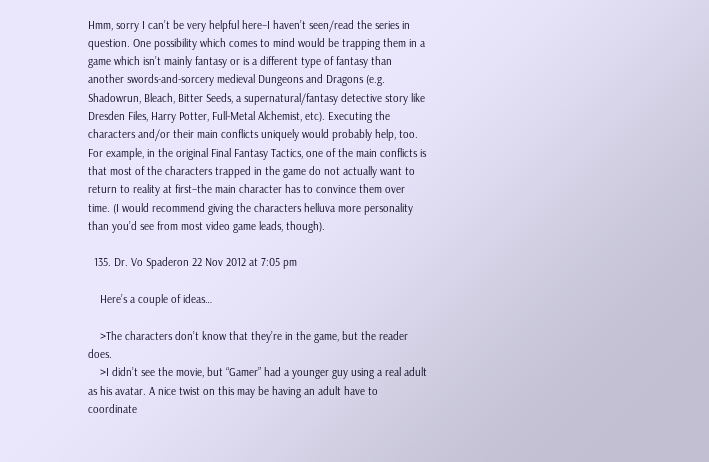Hmm, sorry I can’t be very helpful here–I haven’t seen/read the series in question. One possibility which comes to mind would be trapping them in a game which isn’t mainly fantasy or is a different type of fantasy than another swords-and-sorcery medieval Dungeons and Dragons (e.g. Shadowrun, Bleach, Bitter Seeds, a supernatural/fantasy detective story like Dresden Files, Harry Potter, Full-Metal Alchemist, etc). Executing the characters and/or their main conflicts uniquely would probably help, too. For example, in the original Final Fantasy Tactics, one of the main conflicts is that most of the characters trapped in the game do not actually want to return to reality at first–the main character has to convince them over time. (I would recommend giving the characters helluva more personality than you’d see from most video game leads, though).

  135. Dr. Vo Spaderon 22 Nov 2012 at 7:05 pm

    Here’s a couple of ideas…

    >The characters don’t know that they’re in the game, but the reader does.
    >I didn’t see the movie, but “Gamer” had a younger guy using a real adult as his avatar. A nice twist on this may be having an adult have to coordinate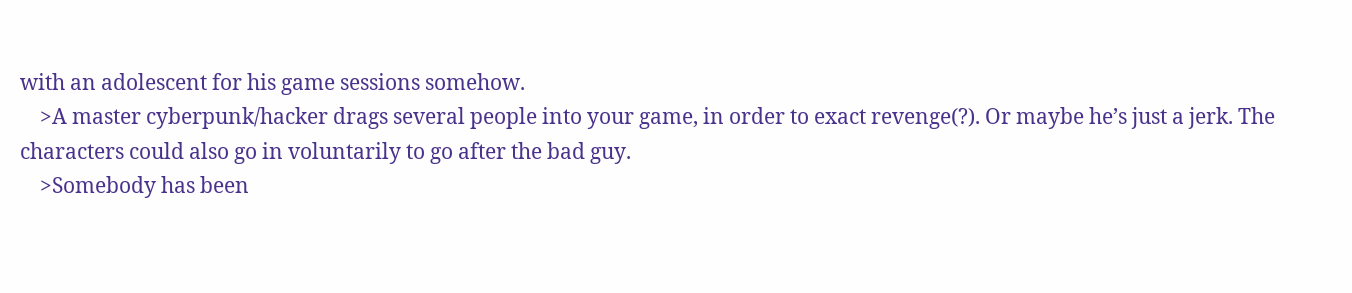with an adolescent for his game sessions somehow.
    >A master cyberpunk/hacker drags several people into your game, in order to exact revenge(?). Or maybe he’s just a jerk. The characters could also go in voluntarily to go after the bad guy.
    >Somebody has been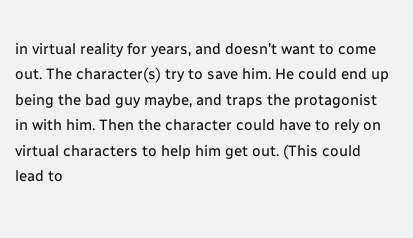in virtual reality for years, and doesn’t want to come out. The character(s) try to save him. He could end up being the bad guy maybe, and traps the protagonist in with him. Then the character could have to rely on virtual characters to help him get out. (This could lead to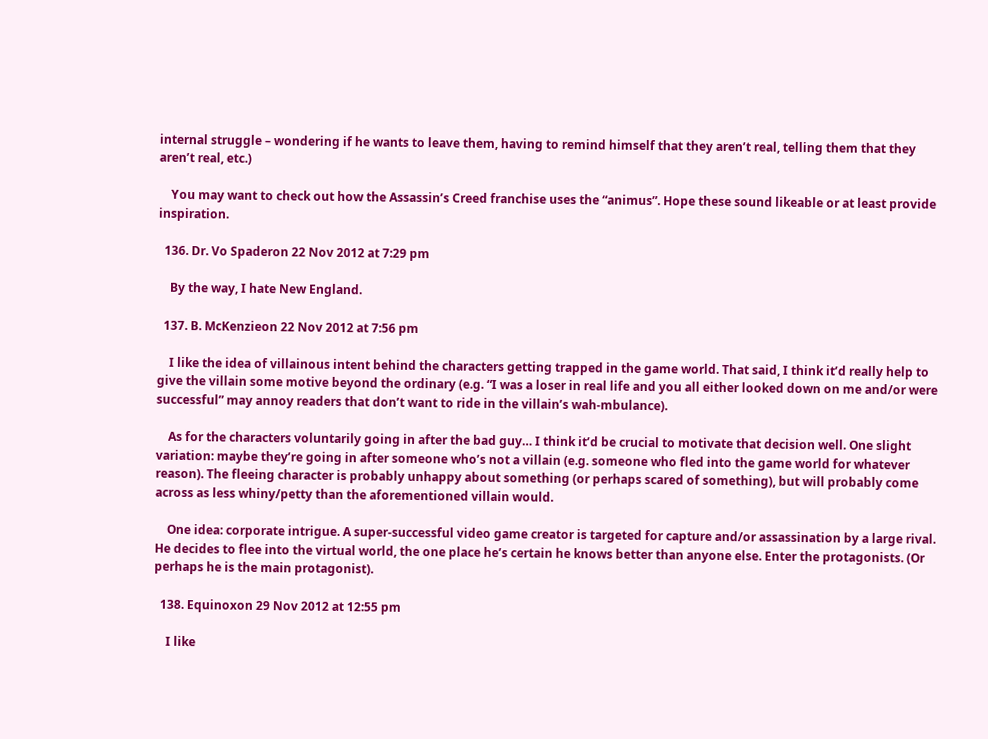internal struggle – wondering if he wants to leave them, having to remind himself that they aren’t real, telling them that they aren’t real, etc.)

    You may want to check out how the Assassin’s Creed franchise uses the “animus”. Hope these sound likeable or at least provide inspiration.

  136. Dr. Vo Spaderon 22 Nov 2012 at 7:29 pm

    By the way, I hate New England.

  137. B. McKenzieon 22 Nov 2012 at 7:56 pm

    I like the idea of villainous intent behind the characters getting trapped in the game world. That said, I think it’d really help to give the villain some motive beyond the ordinary (e.g. “I was a loser in real life and you all either looked down on me and/or were successful” may annoy readers that don’t want to ride in the villain’s wah-mbulance).

    As for the characters voluntarily going in after the bad guy… I think it’d be crucial to motivate that decision well. One slight variation: maybe they’re going in after someone who’s not a villain (e.g. someone who fled into the game world for whatever reason). The fleeing character is probably unhappy about something (or perhaps scared of something), but will probably come across as less whiny/petty than the aforementioned villain would.

    One idea: corporate intrigue. A super-successful video game creator is targeted for capture and/or assassination by a large rival. He decides to flee into the virtual world, the one place he’s certain he knows better than anyone else. Enter the protagonists. (Or perhaps he is the main protagonist).

  138. Equinoxon 29 Nov 2012 at 12:55 pm

    I like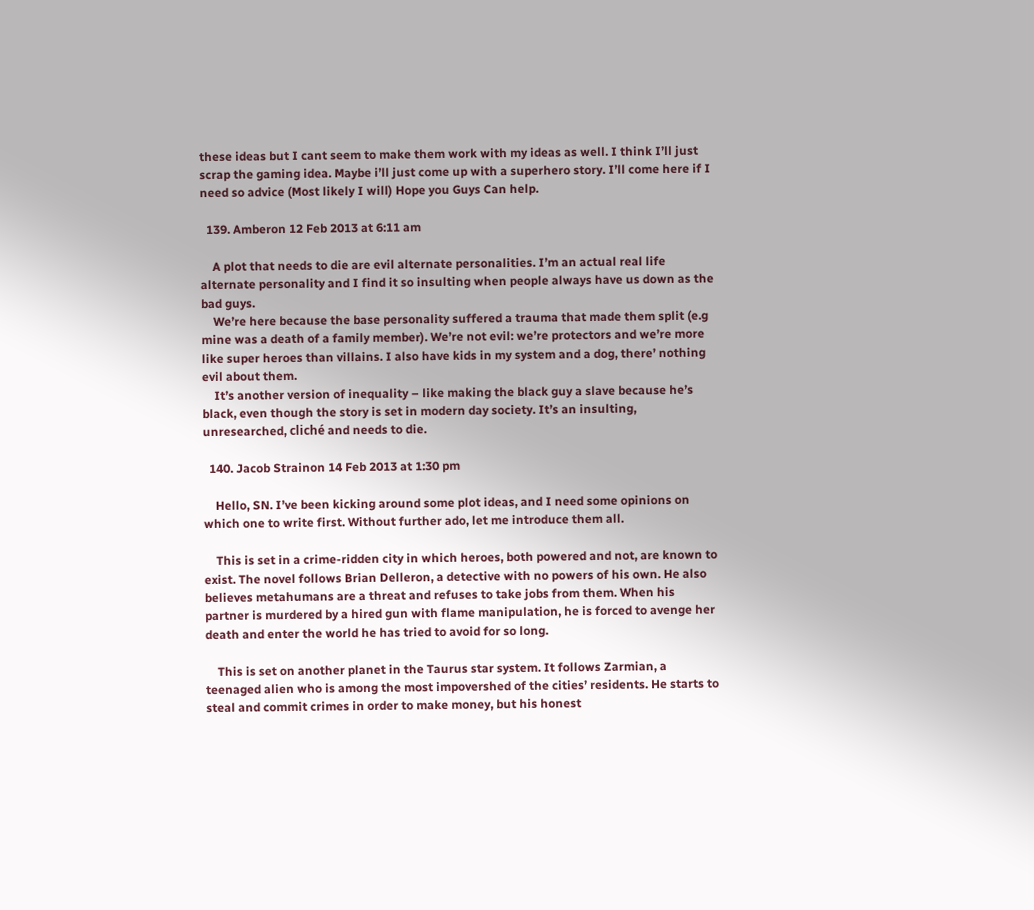these ideas but I cant seem to make them work with my ideas as well. I think I’ll just scrap the gaming idea. Maybe i’ll just come up with a superhero story. I’ll come here if I need so advice (Most likely I will) Hope you Guys Can help.

  139. Amberon 12 Feb 2013 at 6:11 am

    A plot that needs to die are evil alternate personalities. I’m an actual real life alternate personality and I find it so insulting when people always have us down as the bad guys.
    We’re here because the base personality suffered a trauma that made them split (e.g mine was a death of a family member). We’re not evil: we’re protectors and we’re more like super heroes than villains. I also have kids in my system and a dog, there’ nothing evil about them.
    It’s another version of inequality – like making the black guy a slave because he’s black, even though the story is set in modern day society. It’s an insulting, unresearched, cliché and needs to die.

  140. Jacob Strainon 14 Feb 2013 at 1:30 pm

    Hello, SN. I’ve been kicking around some plot ideas, and I need some opinions on which one to write first. Without further ado, let me introduce them all.

    This is set in a crime-ridden city in which heroes, both powered and not, are known to exist. The novel follows Brian Delleron, a detective with no powers of his own. He also believes metahumans are a threat and refuses to take jobs from them. When his partner is murdered by a hired gun with flame manipulation, he is forced to avenge her death and enter the world he has tried to avoid for so long.

    This is set on another planet in the Taurus star system. It follows Zarmian, a teenaged alien who is among the most impovershed of the cities’ residents. He starts to steal and commit crimes in order to make money, but his honest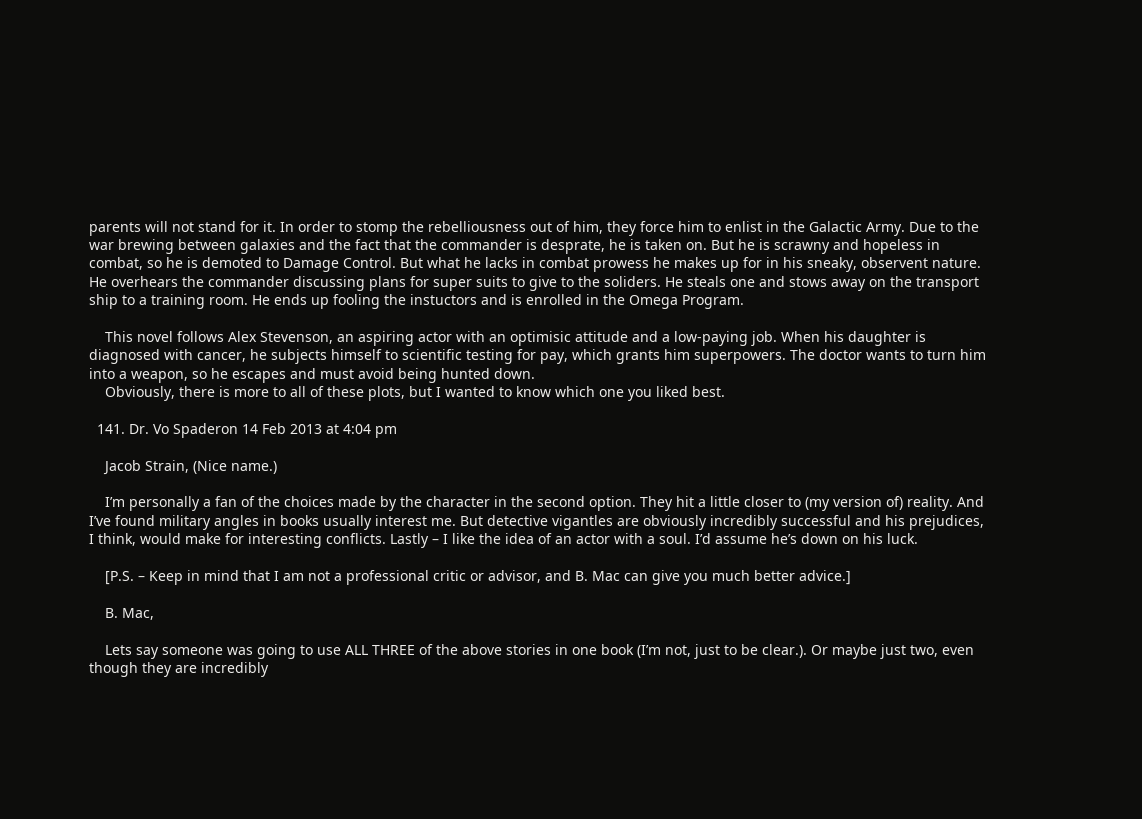parents will not stand for it. In order to stomp the rebelliousness out of him, they force him to enlist in the Galactic Army. Due to the war brewing between galaxies and the fact that the commander is desprate, he is taken on. But he is scrawny and hopeless in combat, so he is demoted to Damage Control. But what he lacks in combat prowess he makes up for in his sneaky, observent nature. He overhears the commander discussing plans for super suits to give to the soliders. He steals one and stows away on the transport ship to a training room. He ends up fooling the instuctors and is enrolled in the Omega Program.

    This novel follows Alex Stevenson, an aspiring actor with an optimisic attitude and a low-paying job. When his daughter is diagnosed with cancer, he subjects himself to scientific testing for pay, which grants him superpowers. The doctor wants to turn him into a weapon, so he escapes and must avoid being hunted down.
    Obviously, there is more to all of these plots, but I wanted to know which one you liked best.

  141. Dr. Vo Spaderon 14 Feb 2013 at 4:04 pm

    Jacob Strain, (Nice name.)

    I’m personally a fan of the choices made by the character in the second option. They hit a little closer to (my version of) reality. And I’ve found military angles in books usually interest me. But detective vigantles are obviously incredibly successful and his prejudices, I think, would make for interesting conflicts. Lastly – I like the idea of an actor with a soul. I’d assume he’s down on his luck.

    [P.S. – Keep in mind that I am not a professional critic or advisor, and B. Mac can give you much better advice.]

    B. Mac,

    Lets say someone was going to use ALL THREE of the above stories in one book (I’m not, just to be clear.). Or maybe just two, even though they are incredibly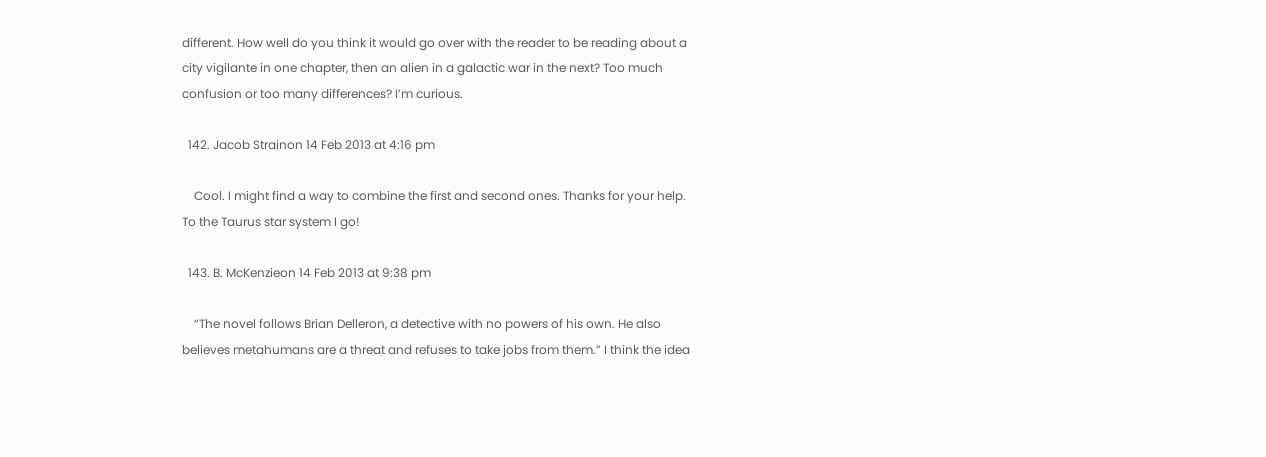different. How well do you think it would go over with the reader to be reading about a city vigilante in one chapter, then an alien in a galactic war in the next? Too much confusion or too many differences? I’m curious.

  142. Jacob Strainon 14 Feb 2013 at 4:16 pm

    Cool. I might find a way to combine the first and second ones. Thanks for your help. To the Taurus star system I go!

  143. B. McKenzieon 14 Feb 2013 at 9:38 pm

    “The novel follows Brian Delleron, a detective with no powers of his own. He also believes metahumans are a threat and refuses to take jobs from them.” I think the idea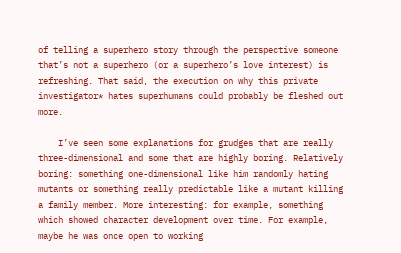of telling a superhero story through the perspective someone that’s not a superhero (or a superhero’s love interest) is refreshing. That said, the execution on why this private investigator* hates superhumans could probably be fleshed out more.

    I’ve seen some explanations for grudges that are really three-dimensional and some that are highly boring. Relatively boring: something one-dimensional like him randomly hating mutants or something really predictable like a mutant killing a family member. More interesting: for example, something which showed character development over time. For example, maybe he was once open to working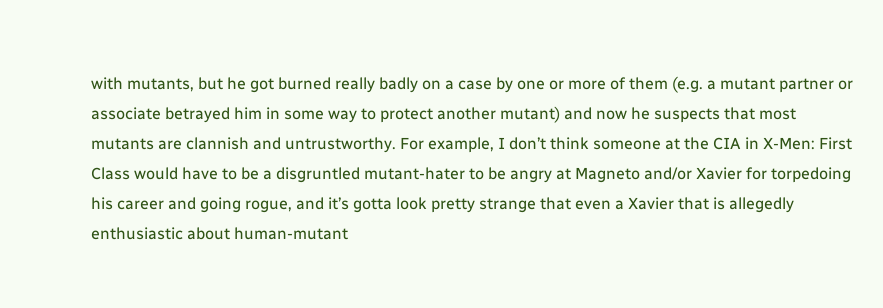with mutants, but he got burned really badly on a case by one or more of them (e.g. a mutant partner or associate betrayed him in some way to protect another mutant) and now he suspects that most mutants are clannish and untrustworthy. For example, I don’t think someone at the CIA in X-Men: First Class would have to be a disgruntled mutant-hater to be angry at Magneto and/or Xavier for torpedoing his career and going rogue, and it’s gotta look pretty strange that even a Xavier that is allegedly enthusiastic about human-mutant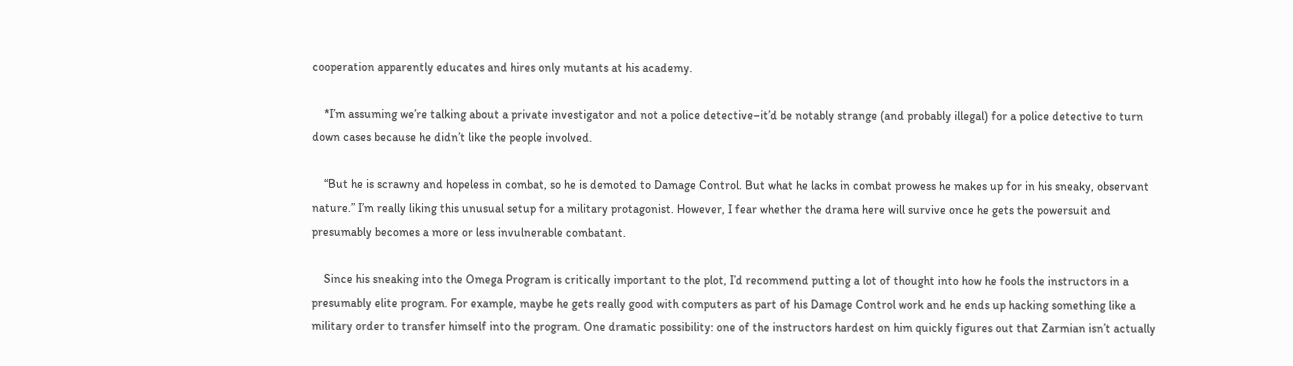cooperation apparently educates and hires only mutants at his academy.

    *I’m assuming we’re talking about a private investigator and not a police detective–it’d be notably strange (and probably illegal) for a police detective to turn down cases because he didn’t like the people involved.

    “But he is scrawny and hopeless in combat, so he is demoted to Damage Control. But what he lacks in combat prowess he makes up for in his sneaky, observant nature.” I’m really liking this unusual setup for a military protagonist. However, I fear whether the drama here will survive once he gets the powersuit and presumably becomes a more or less invulnerable combatant.

    Since his sneaking into the Omega Program is critically important to the plot, I’d recommend putting a lot of thought into how he fools the instructors in a presumably elite program. For example, maybe he gets really good with computers as part of his Damage Control work and he ends up hacking something like a military order to transfer himself into the program. One dramatic possibility: one of the instructors hardest on him quickly figures out that Zarmian isn’t actually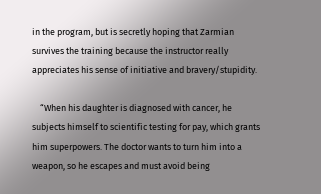in the program, but is secretly hoping that Zarmian survives the training because the instructor really appreciates his sense of initiative and bravery/stupidity.

    “When his daughter is diagnosed with cancer, he subjects himself to scientific testing for pay, which grants him superpowers. The doctor wants to turn him into a weapon, so he escapes and must avoid being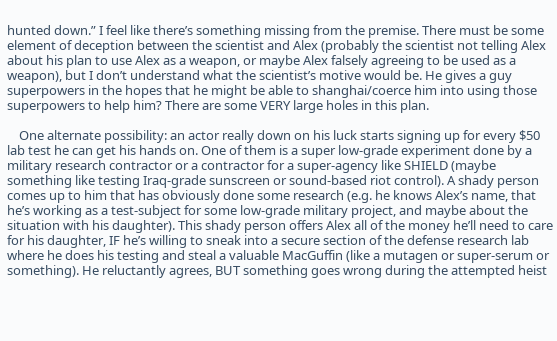hunted down.” I feel like there’s something missing from the premise. There must be some element of deception between the scientist and Alex (probably the scientist not telling Alex about his plan to use Alex as a weapon, or maybe Alex falsely agreeing to be used as a weapon), but I don’t understand what the scientist’s motive would be. He gives a guy superpowers in the hopes that he might be able to shanghai/coerce him into using those superpowers to help him? There are some VERY large holes in this plan.

    One alternate possibility: an actor really down on his luck starts signing up for every $50 lab test he can get his hands on. One of them is a super low-grade experiment done by a military research contractor or a contractor for a super-agency like SHIELD (maybe something like testing Iraq-grade sunscreen or sound-based riot control). A shady person comes up to him that has obviously done some research (e.g. he knows Alex’s name, that he’s working as a test-subject for some low-grade military project, and maybe about the situation with his daughter). This shady person offers Alex all of the money he’ll need to care for his daughter, IF he’s willing to sneak into a secure section of the defense research lab where he does his testing and steal a valuable MacGuffin (like a mutagen or super-serum or something). He reluctantly agrees, BUT something goes wrong during the attempted heist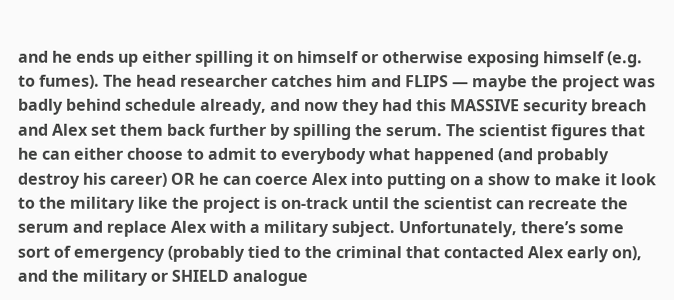and he ends up either spilling it on himself or otherwise exposing himself (e.g. to fumes). The head researcher catches him and FLIPS — maybe the project was badly behind schedule already, and now they had this MASSIVE security breach and Alex set them back further by spilling the serum. The scientist figures that he can either choose to admit to everybody what happened (and probably destroy his career) OR he can coerce Alex into putting on a show to make it look to the military like the project is on-track until the scientist can recreate the serum and replace Alex with a military subject. Unfortunately, there’s some sort of emergency (probably tied to the criminal that contacted Alex early on), and the military or SHIELD analogue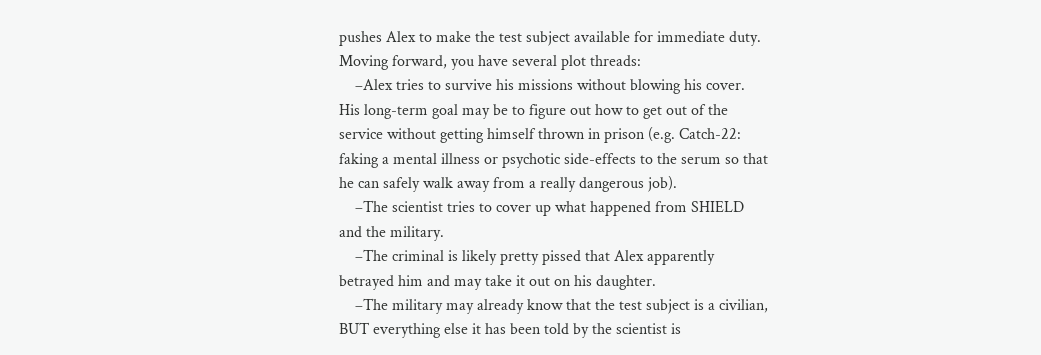pushes Alex to make the test subject available for immediate duty. Moving forward, you have several plot threads:
    –Alex tries to survive his missions without blowing his cover. His long-term goal may be to figure out how to get out of the service without getting himself thrown in prison (e.g. Catch-22: faking a mental illness or psychotic side-effects to the serum so that he can safely walk away from a really dangerous job).
    –The scientist tries to cover up what happened from SHIELD and the military.
    –The criminal is likely pretty pissed that Alex apparently betrayed him and may take it out on his daughter.
    –The military may already know that the test subject is a civilian, BUT everything else it has been told by the scientist is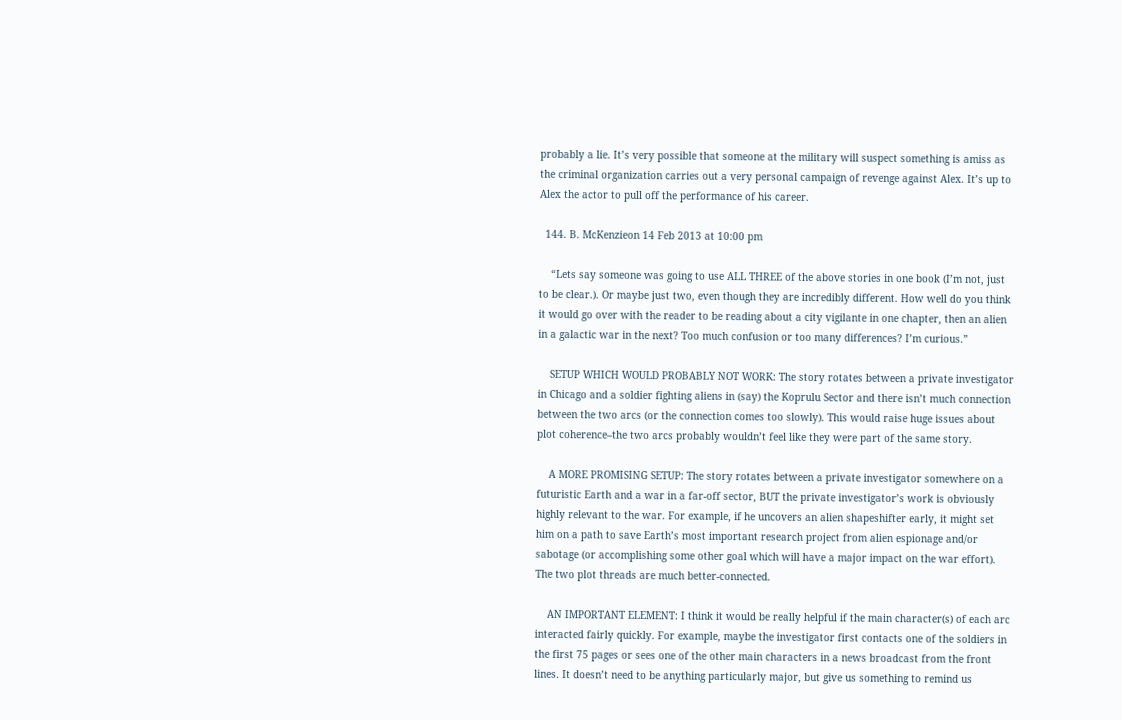probably a lie. It’s very possible that someone at the military will suspect something is amiss as the criminal organization carries out a very personal campaign of revenge against Alex. It’s up to Alex the actor to pull off the performance of his career.

  144. B. McKenzieon 14 Feb 2013 at 10:00 pm

    “Lets say someone was going to use ALL THREE of the above stories in one book (I’m not, just to be clear.). Or maybe just two, even though they are incredibly different. How well do you think it would go over with the reader to be reading about a city vigilante in one chapter, then an alien in a galactic war in the next? Too much confusion or too many differences? I’m curious.”

    SETUP WHICH WOULD PROBABLY NOT WORK: The story rotates between a private investigator in Chicago and a soldier fighting aliens in (say) the Koprulu Sector and there isn’t much connection between the two arcs (or the connection comes too slowly). This would raise huge issues about plot coherence–the two arcs probably wouldn’t feel like they were part of the same story.

    A MORE PROMISING SETUP: The story rotates between a private investigator somewhere on a futuristic Earth and a war in a far-off sector, BUT the private investigator’s work is obviously highly relevant to the war. For example, if he uncovers an alien shapeshifter early, it might set him on a path to save Earth’s most important research project from alien espionage and/or sabotage (or accomplishing some other goal which will have a major impact on the war effort). The two plot threads are much better-connected.

    AN IMPORTANT ELEMENT: I think it would be really helpful if the main character(s) of each arc interacted fairly quickly. For example, maybe the investigator first contacts one of the soldiers in the first 75 pages or sees one of the other main characters in a news broadcast from the front lines. It doesn’t need to be anything particularly major, but give us something to remind us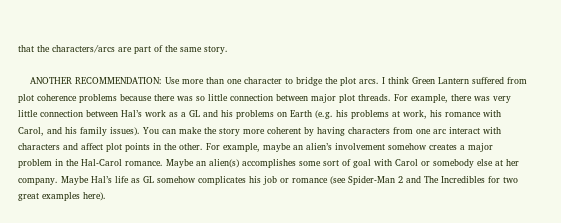that the characters/arcs are part of the same story.

    ANOTHER RECOMMENDATION: Use more than one character to bridge the plot arcs. I think Green Lantern suffered from plot coherence problems because there was so little connection between major plot threads. For example, there was very little connection between Hal’s work as a GL and his problems on Earth (e.g. his problems at work, his romance with Carol, and his family issues). You can make the story more coherent by having characters from one arc interact with characters and affect plot points in the other. For example, maybe an alien’s involvement somehow creates a major problem in the Hal-Carol romance. Maybe an alien(s) accomplishes some sort of goal with Carol or somebody else at her company. Maybe Hal’s life as GL somehow complicates his job or romance (see Spider-Man 2 and The Incredibles for two great examples here).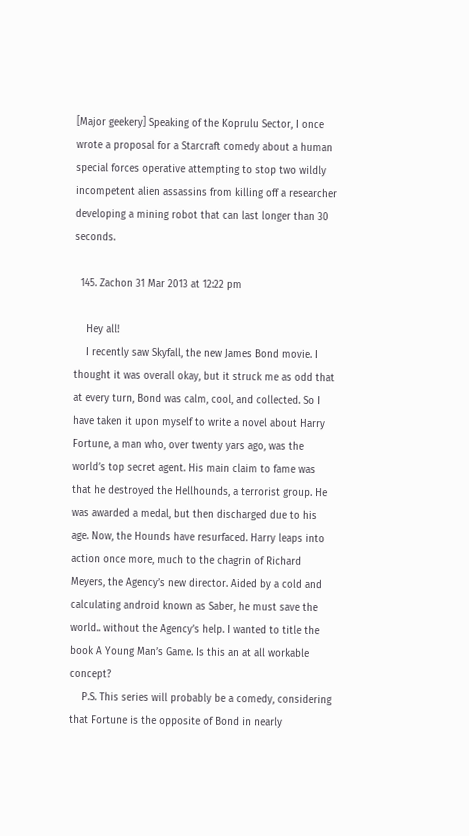[Major geekery] Speaking of the Koprulu Sector, I once wrote a proposal for a Starcraft comedy about a human special forces operative attempting to stop two wildly incompetent alien assassins from killing off a researcher developing a mining robot that can last longer than 30 seconds.

  145. Zachon 31 Mar 2013 at 12:22 pm

    Hey all!
    I recently saw Skyfall, the new James Bond movie. I thought it was overall okay, but it struck me as odd that at every turn, Bond was calm, cool, and collected. So I have taken it upon myself to write a novel about Harry Fortune, a man who, over twenty yars ago, was the world’s top secret agent. His main claim to fame was that he destroyed the Hellhounds, a terrorist group. He was awarded a medal, but then discharged due to his age. Now, the Hounds have resurfaced. Harry leaps into action once more, much to the chagrin of Richard Meyers, the Agency’s new director. Aided by a cold and calculating android known as Saber, he must save the world.. without the Agency’s help. I wanted to title the book A Young Man’s Game. Is this an at all workable concept?
    P.S. This series will probably be a comedy, considering that Fortune is the opposite of Bond in nearly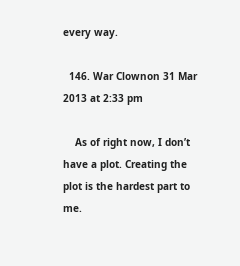every way.

  146. War Clownon 31 Mar 2013 at 2:33 pm

    As of right now, I don’t have a plot. Creating the plot is the hardest part to me.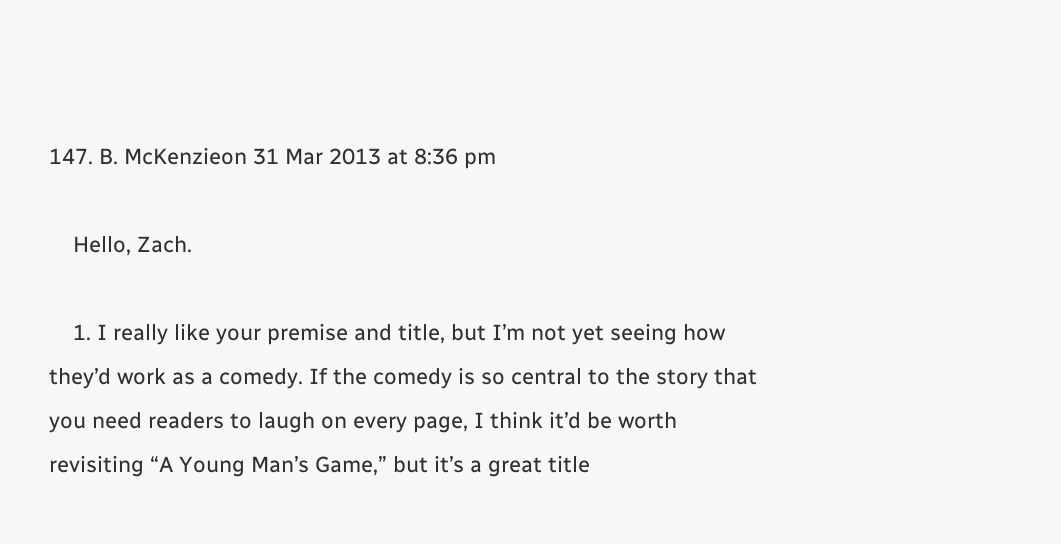147. B. McKenzieon 31 Mar 2013 at 8:36 pm

    Hello, Zach.

    1. I really like your premise and title, but I’m not yet seeing how they’d work as a comedy. If the comedy is so central to the story that you need readers to laugh on every page, I think it’d be worth revisiting “A Young Man’s Game,” but it’s a great title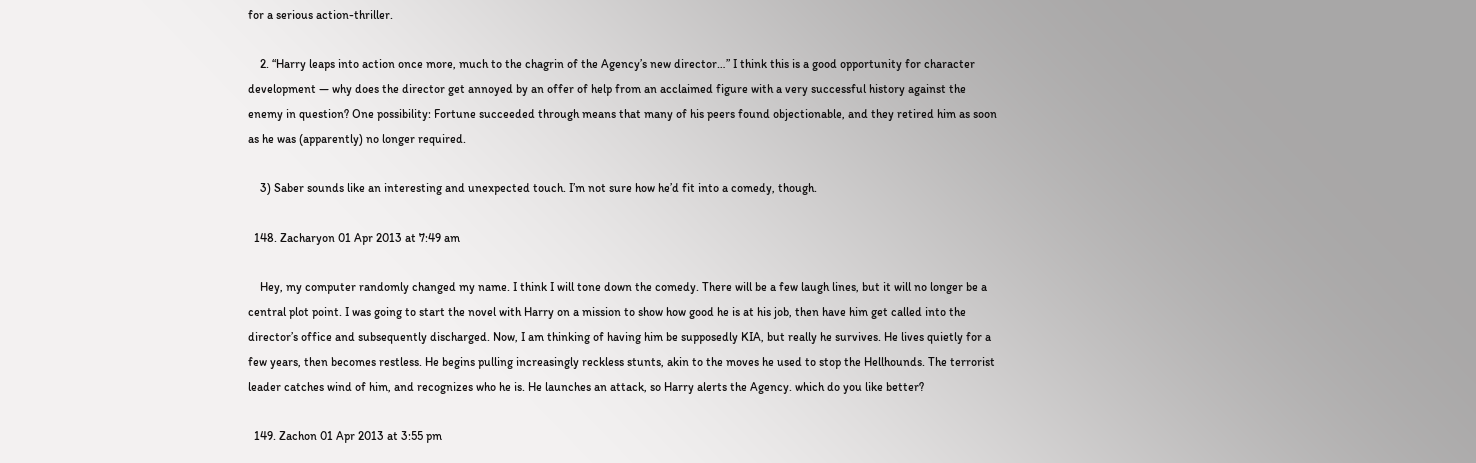for a serious action-thriller.

    2. “Harry leaps into action once more, much to the chagrin of the Agency’s new director…” I think this is a good opportunity for character development — why does the director get annoyed by an offer of help from an acclaimed figure with a very successful history against the enemy in question? One possibility: Fortune succeeded through means that many of his peers found objectionable, and they retired him as soon as he was (apparently) no longer required.

    3) Saber sounds like an interesting and unexpected touch. I’m not sure how he’d fit into a comedy, though.

  148. Zacharyon 01 Apr 2013 at 7:49 am

    Hey, my computer randomly changed my name. I think I will tone down the comedy. There will be a few laugh lines, but it will no longer be a central plot point. I was going to start the novel with Harry on a mission to show how good he is at his job, then have him get called into the director’s office and subsequently discharged. Now, I am thinking of having him be supposedly KIA, but really he survives. He lives quietly for a few years, then becomes restless. He begins pulling increasingly reckless stunts, akin to the moves he used to stop the Hellhounds. The terrorist leader catches wind of him, and recognizes who he is. He launches an attack, so Harry alerts the Agency. which do you like better?

  149. Zachon 01 Apr 2013 at 3:55 pm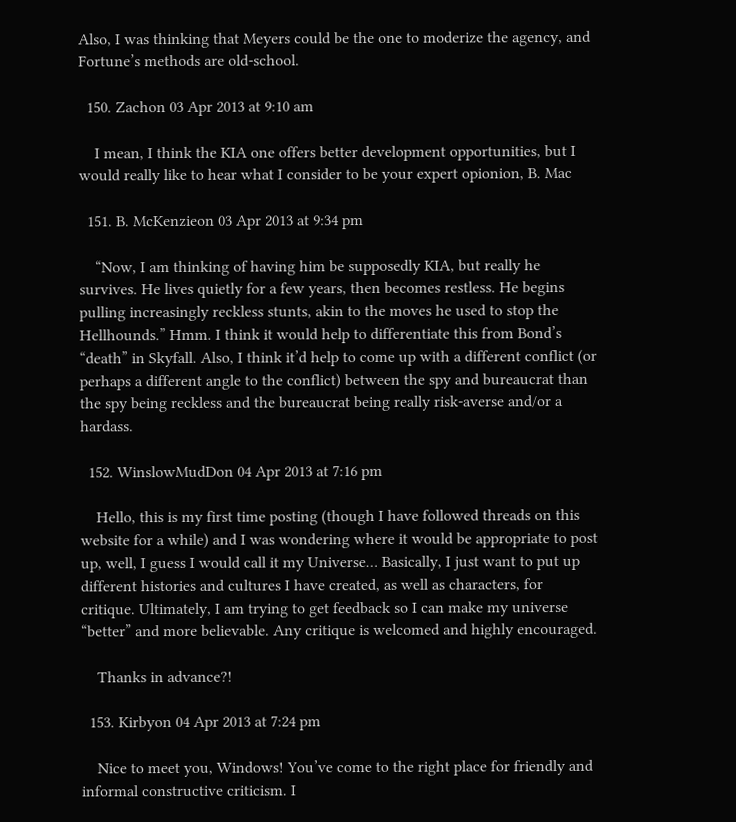Also, I was thinking that Meyers could be the one to moderize the agency, and Fortune’s methods are old-school.

  150. Zachon 03 Apr 2013 at 9:10 am

    I mean, I think the KIA one offers better development opportunities, but I would really like to hear what I consider to be your expert opionion, B. Mac

  151. B. McKenzieon 03 Apr 2013 at 9:34 pm

    “Now, I am thinking of having him be supposedly KIA, but really he survives. He lives quietly for a few years, then becomes restless. He begins pulling increasingly reckless stunts, akin to the moves he used to stop the Hellhounds.” Hmm. I think it would help to differentiate this from Bond’s “death” in Skyfall. Also, I think it’d help to come up with a different conflict (or perhaps a different angle to the conflict) between the spy and bureaucrat than the spy being reckless and the bureaucrat being really risk-averse and/or a hardass.

  152. WinslowMudDon 04 Apr 2013 at 7:16 pm

    Hello, this is my first time posting (though I have followed threads on this website for a while) and I was wondering where it would be appropriate to post up, well, I guess I would call it my Universe… Basically, I just want to put up different histories and cultures I have created, as well as characters, for critique. Ultimately, I am trying to get feedback so I can make my universe “better” and more believable. Any critique is welcomed and highly encouraged.

    Thanks in advance?!

  153. Kirbyon 04 Apr 2013 at 7:24 pm

    Nice to meet you, Windows! You’ve come to the right place for friendly and informal constructive criticism. I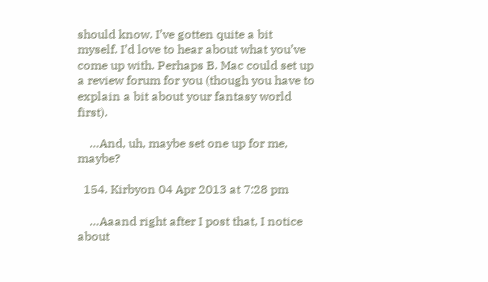should know. I’ve gotten quite a bit myself. I’d love to hear about what you’ve come up with. Perhaps B. Mac could set up a review forum for you (though you have to explain a bit about your fantasy world first).

    …And, uh, maybe set one up for me, maybe?

  154. Kirbyon 04 Apr 2013 at 7:28 pm

    …Aaand right after I post that, I notice about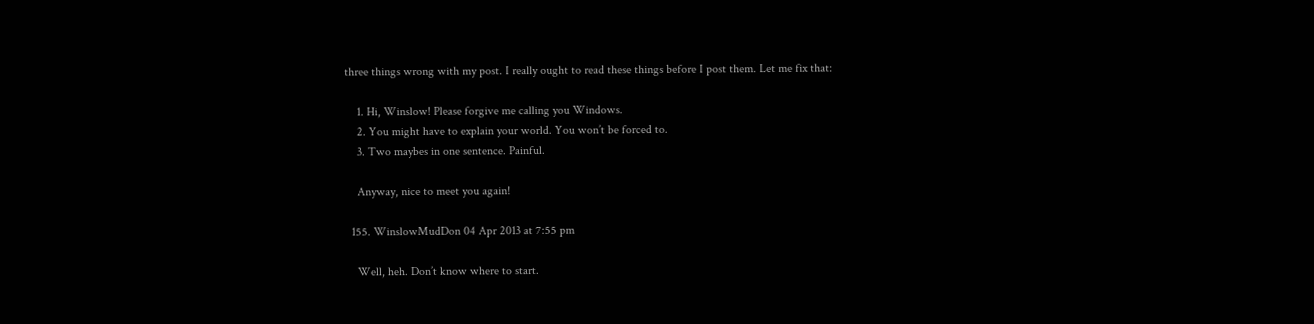three things wrong with my post. I really ought to read these things before I post them. Let me fix that:

    1. Hi, Winslow! Please forgive me calling you Windows.
    2. You might have to explain your world. You won’t be forced to.
    3. Two maybes in one sentence. Painful.

    Anyway, nice to meet you again!

  155. WinslowMudDon 04 Apr 2013 at 7:55 pm

    Well, heh. Don’t know where to start.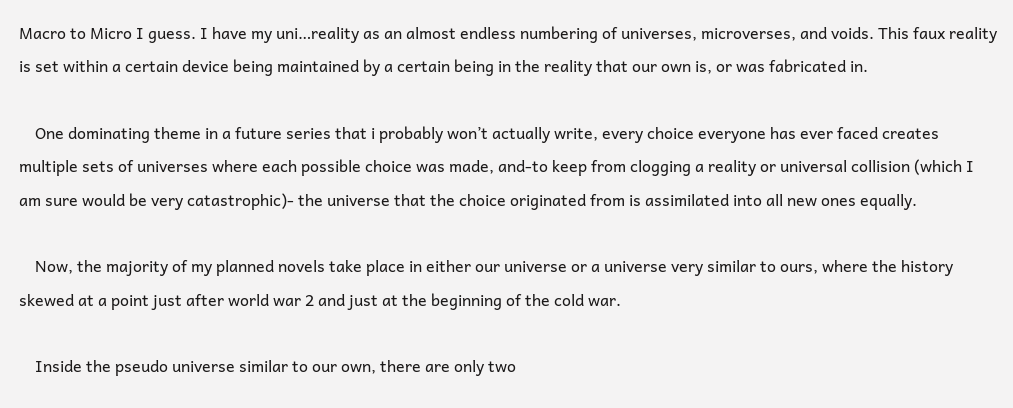Macro to Micro I guess. I have my uni…reality as an almost endless numbering of universes, microverses, and voids. This faux reality is set within a certain device being maintained by a certain being in the reality that our own is, or was fabricated in.

    One dominating theme in a future series that i probably won’t actually write, every choice everyone has ever faced creates multiple sets of universes where each possible choice was made, and-to keep from clogging a reality or universal collision (which I am sure would be very catastrophic)- the universe that the choice originated from is assimilated into all new ones equally.

    Now, the majority of my planned novels take place in either our universe or a universe very similar to ours, where the history skewed at a point just after world war 2 and just at the beginning of the cold war.

    Inside the pseudo universe similar to our own, there are only two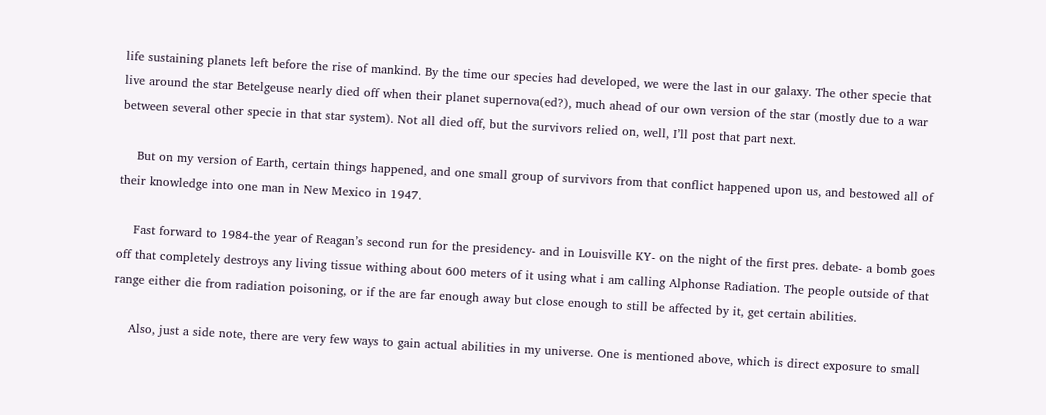life sustaining planets left before the rise of mankind. By the time our species had developed, we were the last in our galaxy. The other specie that live around the star Betelgeuse nearly died off when their planet supernova(ed?), much ahead of our own version of the star (mostly due to a war between several other specie in that star system). Not all died off, but the survivors relied on, well, I’ll post that part next.

    But on my version of Earth, certain things happened, and one small group of survivors from that conflict happened upon us, and bestowed all of their knowledge into one man in New Mexico in 1947.

    Fast forward to 1984-the year of Reagan’s second run for the presidency- and in Louisville KY- on the night of the first pres. debate- a bomb goes off that completely destroys any living tissue withing about 600 meters of it using what i am calling Alphonse Radiation. The people outside of that range either die from radiation poisoning, or if the are far enough away but close enough to still be affected by it, get certain abilities.

    Also, just a side note, there are very few ways to gain actual abilities in my universe. One is mentioned above, which is direct exposure to small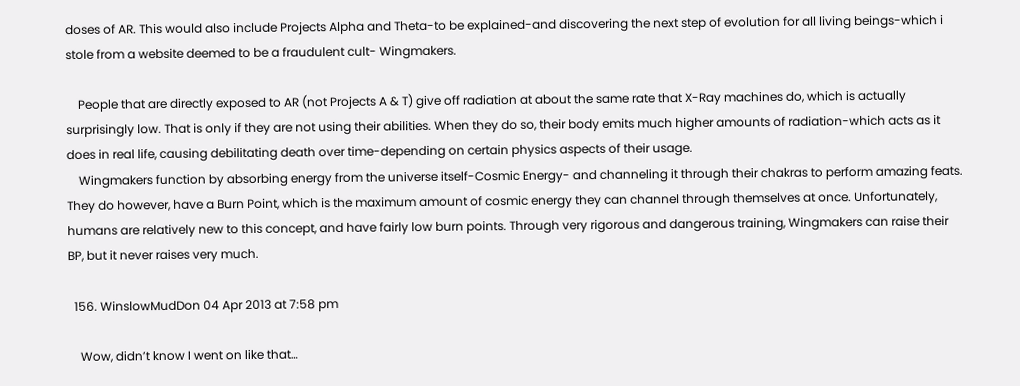doses of AR. This would also include Projects Alpha and Theta-to be explained-and discovering the next step of evolution for all living beings-which i stole from a website deemed to be a fraudulent cult- Wingmakers.

    People that are directly exposed to AR (not Projects A & T) give off radiation at about the same rate that X-Ray machines do, which is actually surprisingly low. That is only if they are not using their abilities. When they do so, their body emits much higher amounts of radiation-which acts as it does in real life, causing debilitating death over time-depending on certain physics aspects of their usage.
    Wingmakers function by absorbing energy from the universe itself-Cosmic Energy- and channeling it through their chakras to perform amazing feats. They do however, have a Burn Point, which is the maximum amount of cosmic energy they can channel through themselves at once. Unfortunately, humans are relatively new to this concept, and have fairly low burn points. Through very rigorous and dangerous training, Wingmakers can raise their BP, but it never raises very much.

  156. WinslowMudDon 04 Apr 2013 at 7:58 pm

    Wow, didn’t know I went on like that…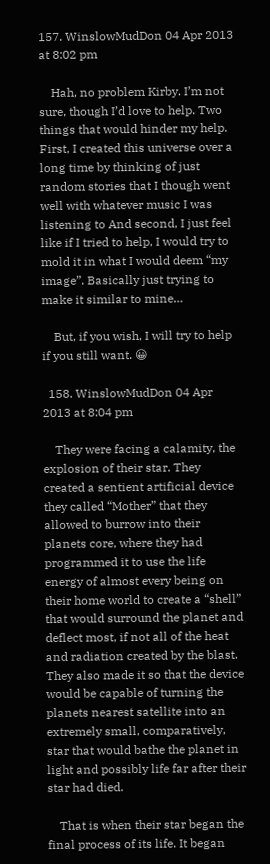157. WinslowMudDon 04 Apr 2013 at 8:02 pm

    Hah, no problem Kirby. I’m not sure, though I’d love to help. Two things that would hinder my help. First, I created this universe over a long time by thinking of just random stories that I though went well with whatever music I was listening to And second, I just feel like if I tried to help, I would try to mold it in what I would deem “my image”. Basically just trying to make it similar to mine…

    But, if you wish, I will try to help if you still want. 😀

  158. WinslowMudDon 04 Apr 2013 at 8:04 pm

    They were facing a calamity, the explosion of their star. They created a sentient artificial device they called “Mother” that they allowed to burrow into their planets core, where they had programmed it to use the life energy of almost every being on their home world to create a “shell” that would surround the planet and deflect most, if not all of the heat and radiation created by the blast. They also made it so that the device would be capable of turning the planets nearest satellite into an extremely small, comparatively, star that would bathe the planet in light and possibly life far after their star had died.

    That is when their star began the final process of its life. It began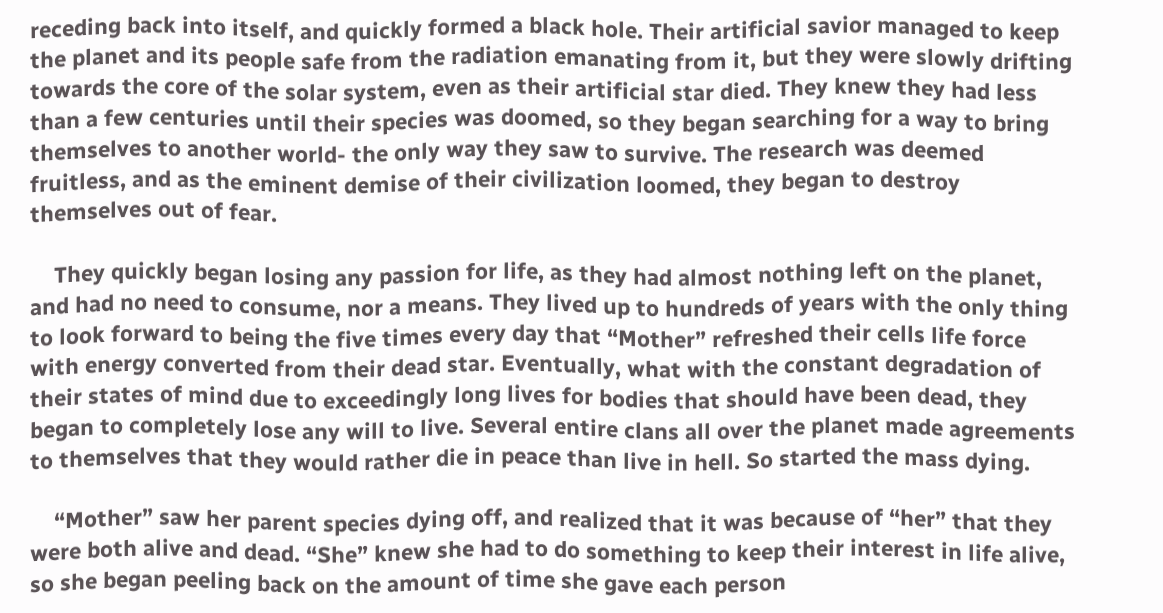receding back into itself, and quickly formed a black hole. Their artificial savior managed to keep the planet and its people safe from the radiation emanating from it, but they were slowly drifting towards the core of the solar system, even as their artificial star died. They knew they had less than a few centuries until their species was doomed, so they began searching for a way to bring themselves to another world- the only way they saw to survive. The research was deemed fruitless, and as the eminent demise of their civilization loomed, they began to destroy themselves out of fear.

    They quickly began losing any passion for life, as they had almost nothing left on the planet, and had no need to consume, nor a means. They lived up to hundreds of years with the only thing to look forward to being the five times every day that “Mother” refreshed their cells life force with energy converted from their dead star. Eventually, what with the constant degradation of their states of mind due to exceedingly long lives for bodies that should have been dead, they began to completely lose any will to live. Several entire clans all over the planet made agreements to themselves that they would rather die in peace than live in hell. So started the mass dying.

    “Mother” saw her parent species dying off, and realized that it was because of “her” that they were both alive and dead. “She” knew she had to do something to keep their interest in life alive, so she began peeling back on the amount of time she gave each person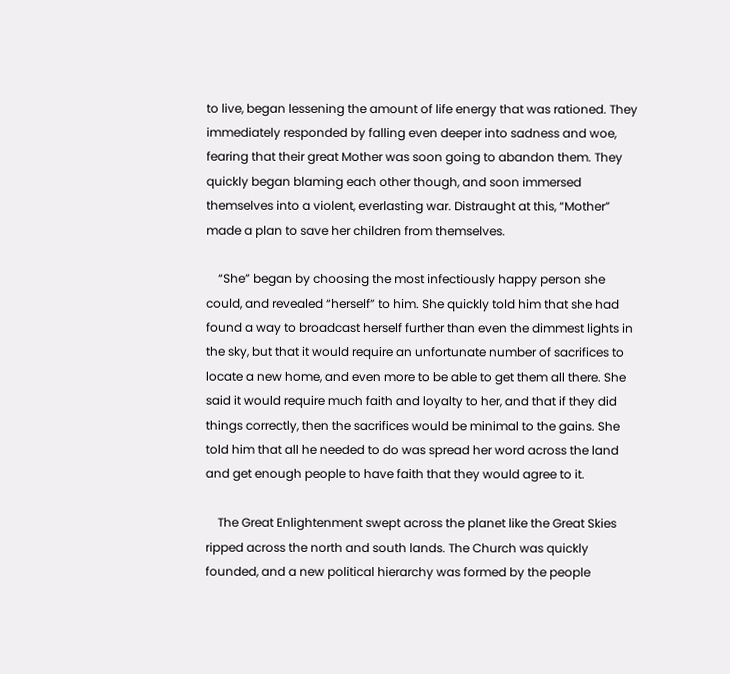to live, began lessening the amount of life energy that was rationed. They immediately responded by falling even deeper into sadness and woe, fearing that their great Mother was soon going to abandon them. They quickly began blaming each other though, and soon immersed themselves into a violent, everlasting war. Distraught at this, “Mother” made a plan to save her children from themselves.

    “She” began by choosing the most infectiously happy person she could, and revealed “herself” to him. She quickly told him that she had found a way to broadcast herself further than even the dimmest lights in the sky, but that it would require an unfortunate number of sacrifices to locate a new home, and even more to be able to get them all there. She said it would require much faith and loyalty to her, and that if they did things correctly, then the sacrifices would be minimal to the gains. She told him that all he needed to do was spread her word across the land and get enough people to have faith that they would agree to it.

    The Great Enlightenment swept across the planet like the Great Skies ripped across the north and south lands. The Church was quickly founded, and a new political hierarchy was formed by the people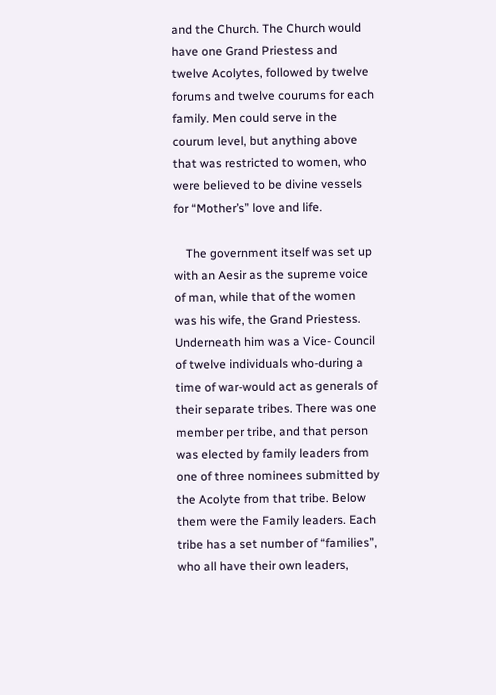and the Church. The Church would have one Grand Priestess and twelve Acolytes, followed by twelve forums and twelve courums for each family. Men could serve in the courum level, but anything above that was restricted to women, who were believed to be divine vessels for “Mother’s” love and life.

    The government itself was set up with an Aesir as the supreme voice of man, while that of the women was his wife, the Grand Priestess. Underneath him was a Vice- Council of twelve individuals who-during a time of war-would act as generals of their separate tribes. There was one member per tribe, and that person was elected by family leaders from one of three nominees submitted by the Acolyte from that tribe. Below them were the Family leaders. Each tribe has a set number of “families”, who all have their own leaders,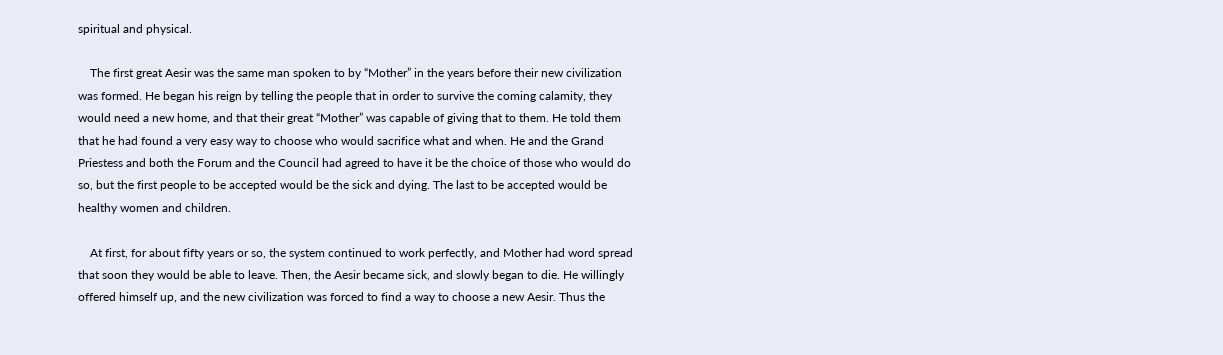spiritual and physical.

    The first great Aesir was the same man spoken to by “Mother” in the years before their new civilization was formed. He began his reign by telling the people that in order to survive the coming calamity, they would need a new home, and that their great “Mother” was capable of giving that to them. He told them that he had found a very easy way to choose who would sacrifice what and when. He and the Grand Priestess and both the Forum and the Council had agreed to have it be the choice of those who would do so, but the first people to be accepted would be the sick and dying. The last to be accepted would be healthy women and children.

    At first, for about fifty years or so, the system continued to work perfectly, and Mother had word spread that soon they would be able to leave. Then, the Aesir became sick, and slowly began to die. He willingly offered himself up, and the new civilization was forced to find a way to choose a new Aesir. Thus the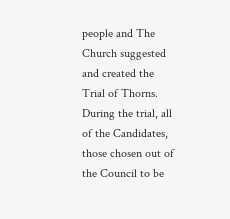people and The Church suggested and created the Trial of Thorns. During the trial, all of the Candidates, those chosen out of the Council to be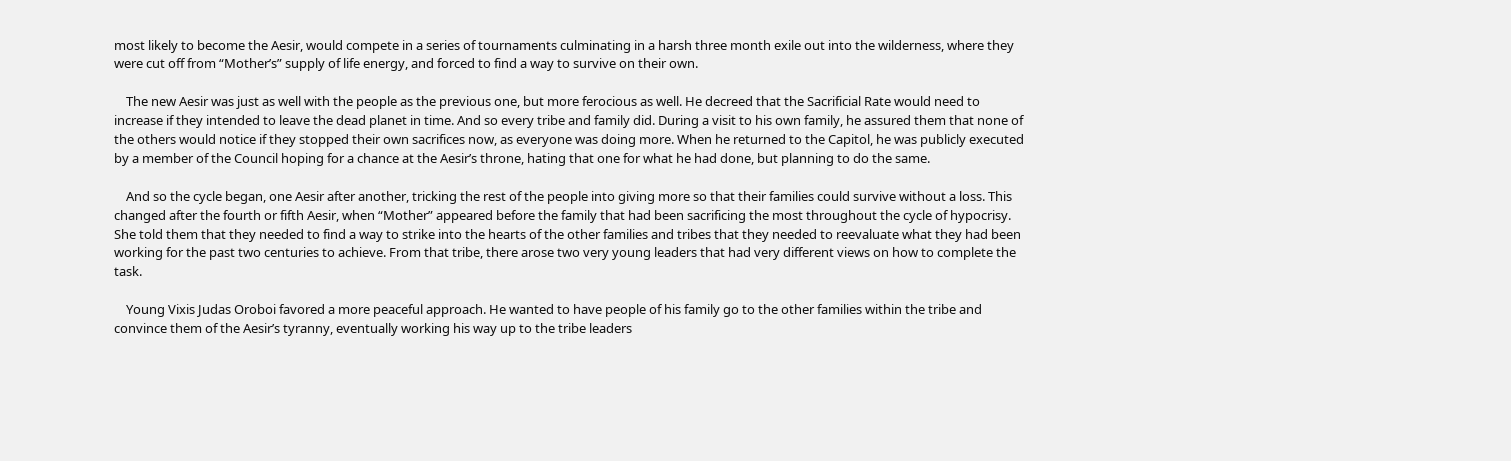most likely to become the Aesir, would compete in a series of tournaments culminating in a harsh three month exile out into the wilderness, where they were cut off from “Mother’s” supply of life energy, and forced to find a way to survive on their own.

    The new Aesir was just as well with the people as the previous one, but more ferocious as well. He decreed that the Sacrificial Rate would need to increase if they intended to leave the dead planet in time. And so every tribe and family did. During a visit to his own family, he assured them that none of the others would notice if they stopped their own sacrifices now, as everyone was doing more. When he returned to the Capitol, he was publicly executed by a member of the Council hoping for a chance at the Aesir’s throne, hating that one for what he had done, but planning to do the same.

    And so the cycle began, one Aesir after another, tricking the rest of the people into giving more so that their families could survive without a loss. This changed after the fourth or fifth Aesir, when “Mother” appeared before the family that had been sacrificing the most throughout the cycle of hypocrisy. She told them that they needed to find a way to strike into the hearts of the other families and tribes that they needed to reevaluate what they had been working for the past two centuries to achieve. From that tribe, there arose two very young leaders that had very different views on how to complete the task.

    Young Vixis Judas Oroboi favored a more peaceful approach. He wanted to have people of his family go to the other families within the tribe and convince them of the Aesir’s tyranny, eventually working his way up to the tribe leaders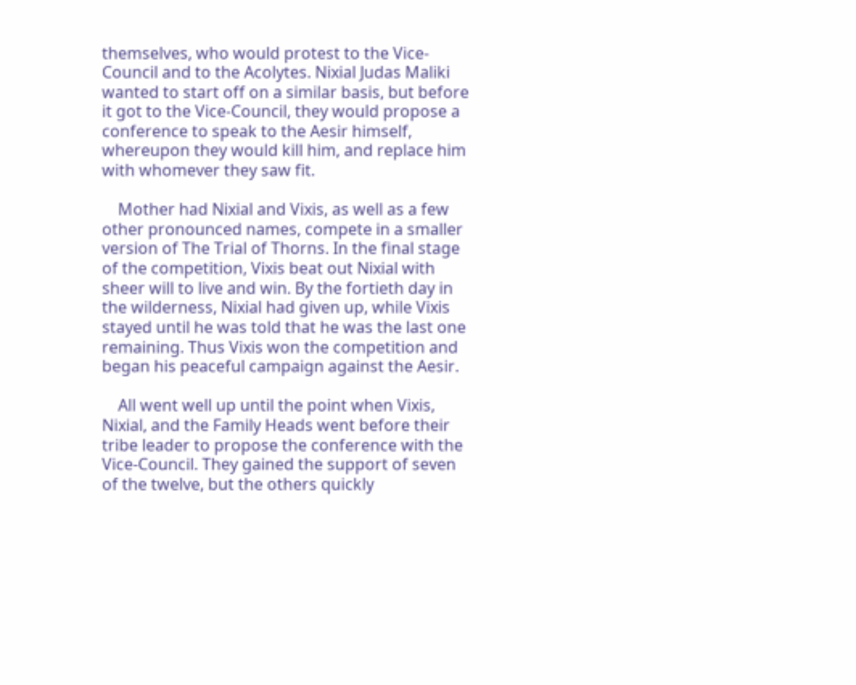themselves, who would protest to the Vice-Council and to the Acolytes. Nixial Judas Maliki wanted to start off on a similar basis, but before it got to the Vice-Council, they would propose a conference to speak to the Aesir himself, whereupon they would kill him, and replace him with whomever they saw fit.

    Mother had Nixial and Vixis, as well as a few other pronounced names, compete in a smaller version of The Trial of Thorns. In the final stage of the competition, Vixis beat out Nixial with sheer will to live and win. By the fortieth day in the wilderness, Nixial had given up, while Vixis stayed until he was told that he was the last one remaining. Thus Vixis won the competition and began his peaceful campaign against the Aesir.

    All went well up until the point when Vixis, Nixial, and the Family Heads went before their tribe leader to propose the conference with the Vice-Council. They gained the support of seven of the twelve, but the others quickly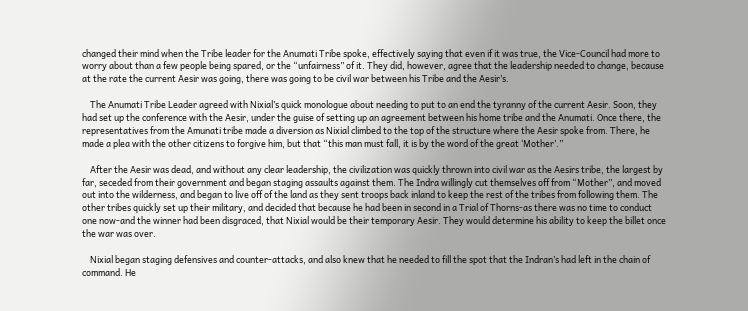changed their mind when the Tribe leader for the Anumati Tribe spoke, effectively saying that even if it was true, the Vice-Council had more to worry about than a few people being spared, or the “unfairness” of it. They did, however, agree that the leadership needed to change, because at the rate the current Aesir was going, there was going to be civil war between his Tribe and the Aesir’s.

    The Anumati Tribe Leader agreed with Nixial’s quick monologue about needing to put to an end the tyranny of the current Aesir. Soon, they had set up the conference with the Aesir, under the guise of setting up an agreement between his home tribe and the Anumati. Once there, the representatives from the Amunati tribe made a diversion as Nixial climbed to the top of the structure where the Aesir spoke from. There, he made a plea with the other citizens to forgive him, but that “this man must fall, it is by the word of the great ‘Mother’.”

    After the Aesir was dead, and without any clear leadership, the civilization was quickly thrown into civil war as the Aesirs tribe, the largest by far, seceded from their government and began staging assaults against them. The Indra willingly cut themselves off from “Mother”, and moved out into the wilderness, and began to live off of the land as they sent troops back inland to keep the rest of the tribes from following them. The other tribes quickly set up their military, and decided that because he had been in second in a Trial of Thorns-as there was no time to conduct one now-and the winner had been disgraced, that Nixial would be their temporary Aesir. They would determine his ability to keep the billet once the war was over.

    Nixial began staging defensives and counter-attacks, and also knew that he needed to fill the spot that the Indran’s had left in the chain of command. He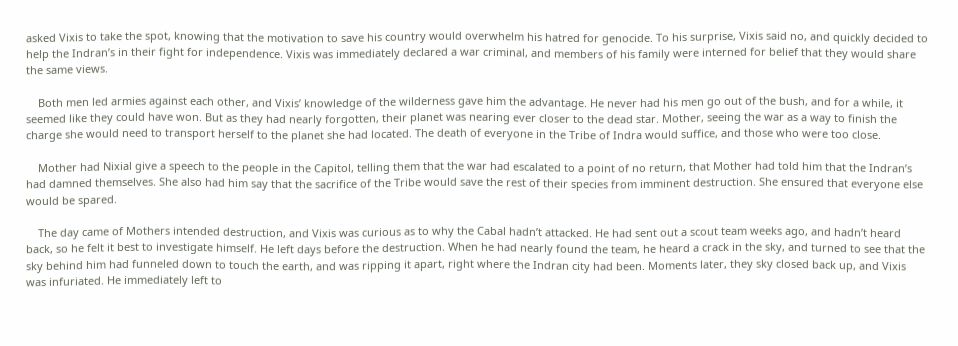asked Vixis to take the spot, knowing that the motivation to save his country would overwhelm his hatred for genocide. To his surprise, Vixis said no, and quickly decided to help the Indran’s in their fight for independence. Vixis was immediately declared a war criminal, and members of his family were interned for belief that they would share the same views.

    Both men led armies against each other, and Vixis’ knowledge of the wilderness gave him the advantage. He never had his men go out of the bush, and for a while, it seemed like they could have won. But as they had nearly forgotten, their planet was nearing ever closer to the dead star. Mother, seeing the war as a way to finish the charge she would need to transport herself to the planet she had located. The death of everyone in the Tribe of Indra would suffice, and those who were too close.

    Mother had Nixial give a speech to the people in the Capitol, telling them that the war had escalated to a point of no return, that Mother had told him that the Indran’s had damned themselves. She also had him say that the sacrifice of the Tribe would save the rest of their species from imminent destruction. She ensured that everyone else would be spared.

    The day came of Mothers intended destruction, and Vixis was curious as to why the Cabal hadn’t attacked. He had sent out a scout team weeks ago, and hadn’t heard back, so he felt it best to investigate himself. He left days before the destruction. When he had nearly found the team, he heard a crack in the sky, and turned to see that the sky behind him had funneled down to touch the earth, and was ripping it apart, right where the Indran city had been. Moments later, they sky closed back up, and Vixis was infuriated. He immediately left to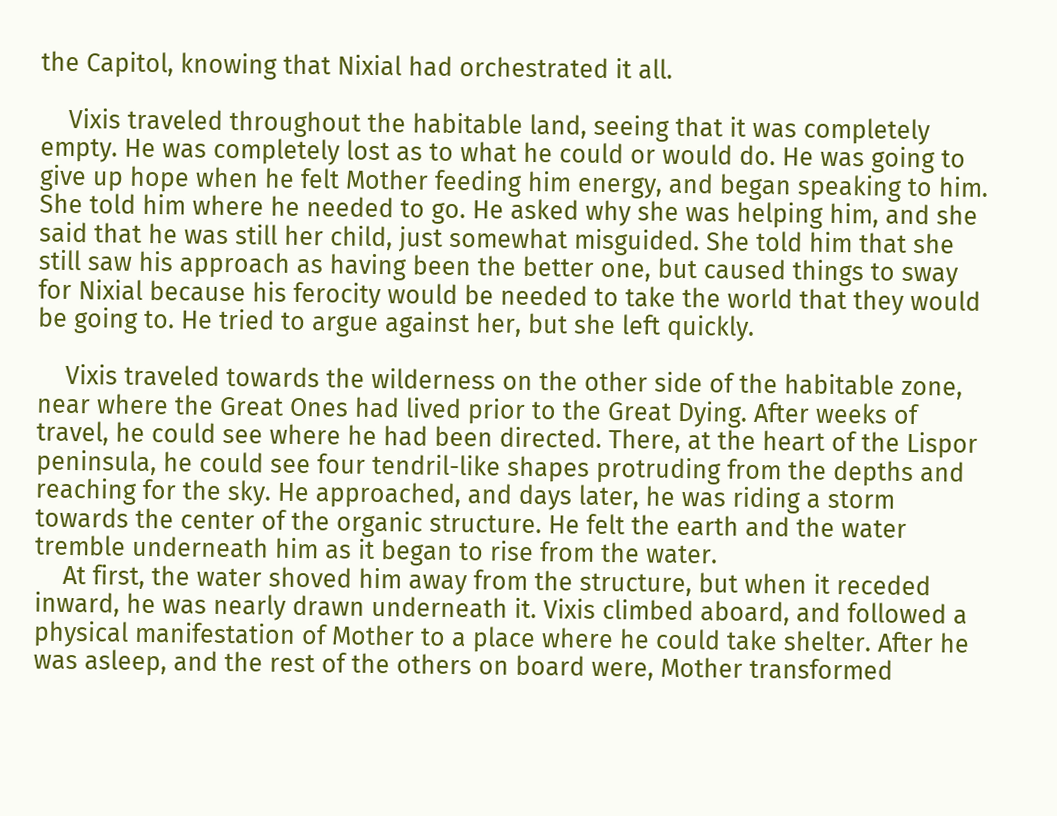the Capitol, knowing that Nixial had orchestrated it all.

    Vixis traveled throughout the habitable land, seeing that it was completely empty. He was completely lost as to what he could or would do. He was going to give up hope when he felt Mother feeding him energy, and began speaking to him. She told him where he needed to go. He asked why she was helping him, and she said that he was still her child, just somewhat misguided. She told him that she still saw his approach as having been the better one, but caused things to sway for Nixial because his ferocity would be needed to take the world that they would be going to. He tried to argue against her, but she left quickly.

    Vixis traveled towards the wilderness on the other side of the habitable zone, near where the Great Ones had lived prior to the Great Dying. After weeks of travel, he could see where he had been directed. There, at the heart of the Lispor peninsula, he could see four tendril-like shapes protruding from the depths and reaching for the sky. He approached, and days later, he was riding a storm towards the center of the organic structure. He felt the earth and the water tremble underneath him as it began to rise from the water.
    At first, the water shoved him away from the structure, but when it receded inward, he was nearly drawn underneath it. Vixis climbed aboard, and followed a physical manifestation of Mother to a place where he could take shelter. After he was asleep, and the rest of the others on board were, Mother transformed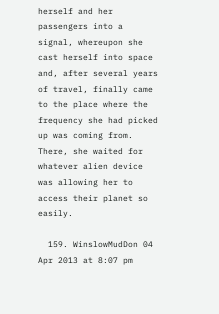herself and her passengers into a signal, whereupon she cast herself into space and, after several years of travel, finally came to the place where the frequency she had picked up was coming from. There, she waited for whatever alien device was allowing her to access their planet so easily.

  159. WinslowMudDon 04 Apr 2013 at 8:07 pm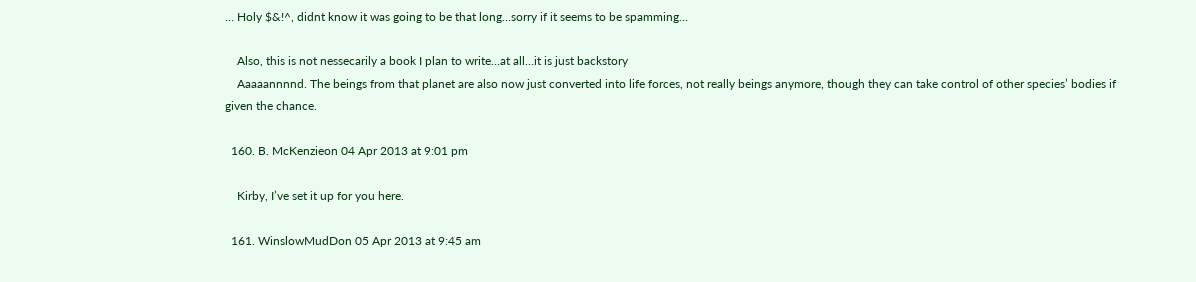… Holy $&!^, didnt know it was going to be that long…sorry if it seems to be spamming…

    Also, this is not nessecarily a book I plan to write…at all…it is just backstory
    Aaaaannnnd. The beings from that planet are also now just converted into life forces, not really beings anymore, though they can take control of other species’ bodies if given the chance.

  160. B. McKenzieon 04 Apr 2013 at 9:01 pm

    Kirby, I’ve set it up for you here.

  161. WinslowMudDon 05 Apr 2013 at 9:45 am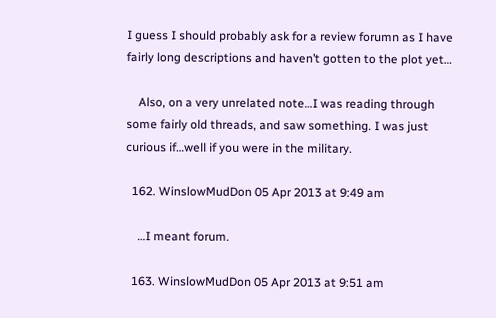I guess I should probably ask for a review forumn as I have fairly long descriptions and haven’t gotten to the plot yet…

    Also, on a very unrelated note…I was reading through some fairly old threads, and saw something. I was just curious if…well if you were in the military.

  162. WinslowMudDon 05 Apr 2013 at 9:49 am

    …I meant forum.

  163. WinslowMudDon 05 Apr 2013 at 9:51 am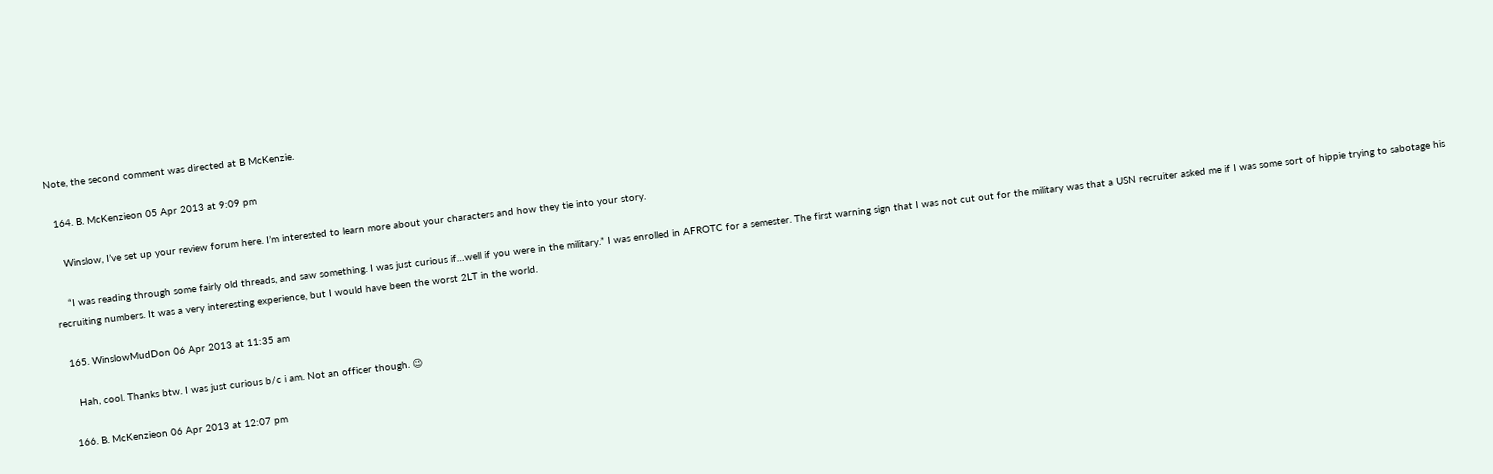Note, the second comment was directed at B McKenzie.

  164. B. McKenzieon 05 Apr 2013 at 9:09 pm

    Winslow, I’ve set up your review forum here. I’m interested to learn more about your characters and how they tie into your story.

    “I was reading through some fairly old threads, and saw something. I was just curious if…well if you were in the military.” I was enrolled in AFROTC for a semester. The first warning sign that I was not cut out for the military was that a USN recruiter asked me if I was some sort of hippie trying to sabotage his recruiting numbers. It was a very interesting experience, but I would have been the worst 2LT in the world.

  165. WinslowMudDon 06 Apr 2013 at 11:35 am

    Hah, cool. Thanks btw. I was just curious b/c i am. Not an officer though. 😉

  166. B. McKenzieon 06 Apr 2013 at 12:07 pm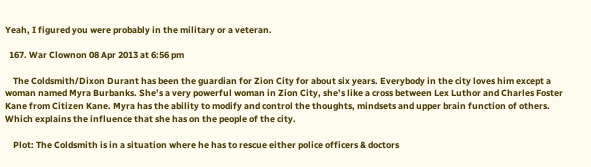Yeah, I figured you were probably in the military or a veteran.

  167. War Clownon 08 Apr 2013 at 6:56 pm

    The Coldsmith/Dixon Durant has been the guardian for Zion City for about six years. Everybody in the city loves him except a woman named Myra Burbanks. She’s a very powerful woman in Zion City, she’s like a cross between Lex Luthor and Charles Foster Kane from Citizen Kane. Myra has the ability to modify and control the thoughts, mindsets and upper brain function of others. Which explains the influence that she has on the people of the city.

    Plot: The Coldsmith is in a situation where he has to rescue either police officers & doctors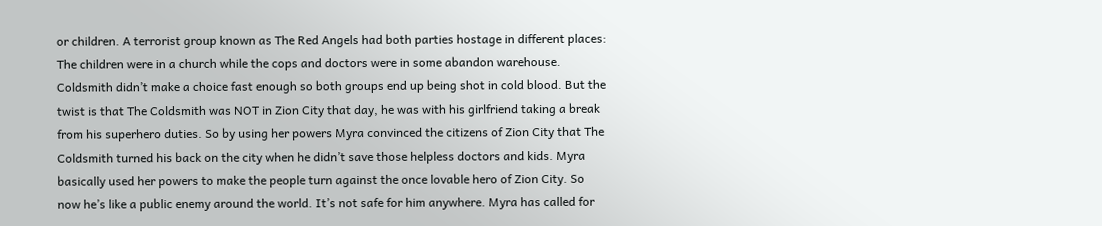or children. A terrorist group known as The Red Angels had both parties hostage in different places: The children were in a church while the cops and doctors were in some abandon warehouse. Coldsmith didn’t make a choice fast enough so both groups end up being shot in cold blood. But the twist is that The Coldsmith was NOT in Zion City that day, he was with his girlfriend taking a break from his superhero duties. So by using her powers Myra convinced the citizens of Zion City that The Coldsmith turned his back on the city when he didn’t save those helpless doctors and kids. Myra basically used her powers to make the people turn against the once lovable hero of Zion City. So now he’s like a public enemy around the world. It’s not safe for him anywhere. Myra has called for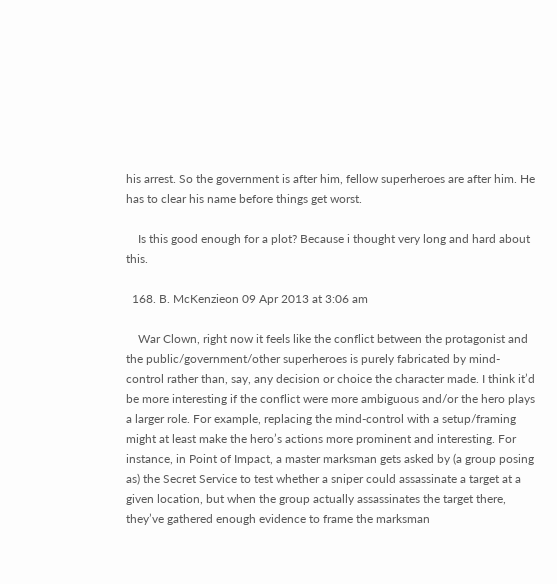his arrest. So the government is after him, fellow superheroes are after him. He has to clear his name before things get worst.

    Is this good enough for a plot? Because i thought very long and hard about this.

  168. B. McKenzieon 09 Apr 2013 at 3:06 am

    War Clown, right now it feels like the conflict between the protagonist and the public/government/other superheroes is purely fabricated by mind-control rather than, say, any decision or choice the character made. I think it’d be more interesting if the conflict were more ambiguous and/or the hero plays a larger role. For example, replacing the mind-control with a setup/framing might at least make the hero’s actions more prominent and interesting. For instance, in Point of Impact, a master marksman gets asked by (a group posing as) the Secret Service to test whether a sniper could assassinate a target at a given location, but when the group actually assassinates the target there, they’ve gathered enough evidence to frame the marksman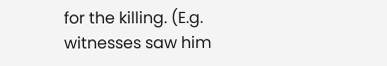for the killing. (E.g. witnesses saw him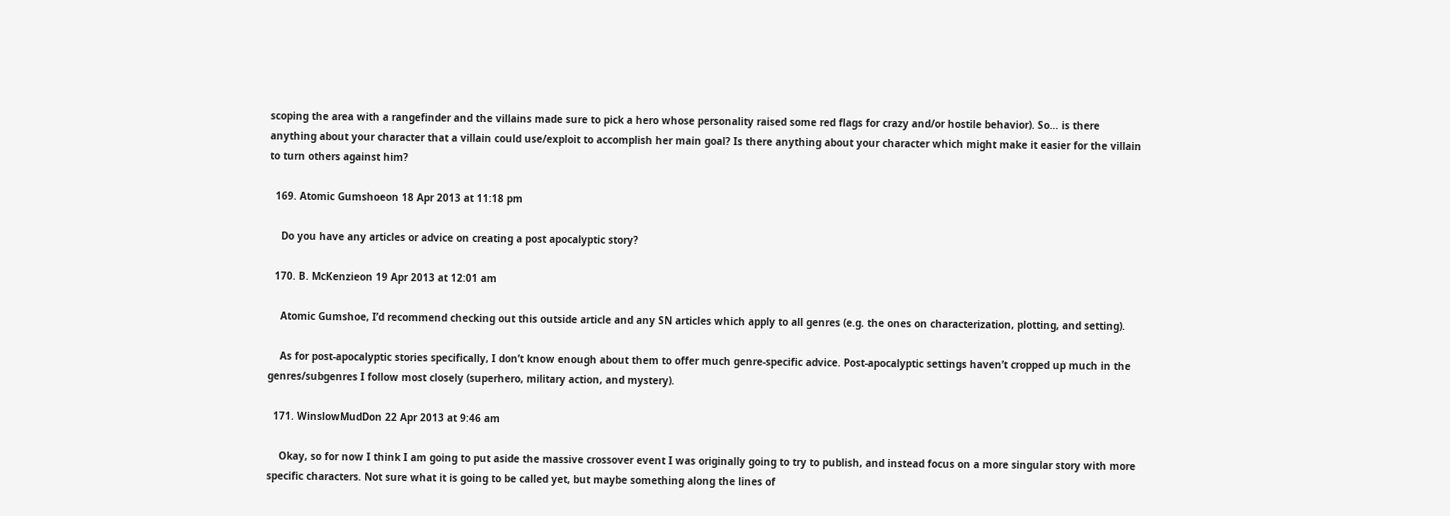scoping the area with a rangefinder and the villains made sure to pick a hero whose personality raised some red flags for crazy and/or hostile behavior). So… is there anything about your character that a villain could use/exploit to accomplish her main goal? Is there anything about your character which might make it easier for the villain to turn others against him?

  169. Atomic Gumshoeon 18 Apr 2013 at 11:18 pm

    Do you have any articles or advice on creating a post apocalyptic story?

  170. B. McKenzieon 19 Apr 2013 at 12:01 am

    Atomic Gumshoe, I’d recommend checking out this outside article and any SN articles which apply to all genres (e.g. the ones on characterization, plotting, and setting).

    As for post-apocalyptic stories specifically, I don’t know enough about them to offer much genre-specific advice. Post-apocalyptic settings haven’t cropped up much in the genres/subgenres I follow most closely (superhero, military action, and mystery).

  171. WinslowMudDon 22 Apr 2013 at 9:46 am

    Okay, so for now I think I am going to put aside the massive crossover event I was originally going to try to publish, and instead focus on a more singular story with more specific characters. Not sure what it is going to be called yet, but maybe something along the lines of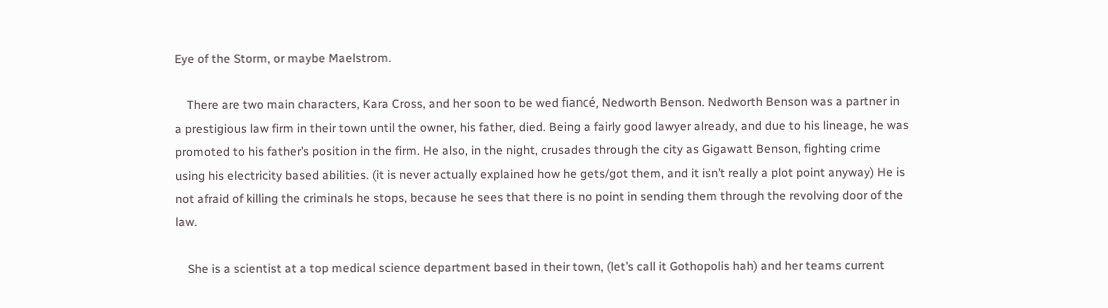Eye of the Storm, or maybe Maelstrom.

    There are two main characters, Kara Cross, and her soon to be wed fiancé, Nedworth Benson. Nedworth Benson was a partner in a prestigious law firm in their town until the owner, his father, died. Being a fairly good lawyer already, and due to his lineage, he was promoted to his father’s position in the firm. He also, in the night, crusades through the city as Gigawatt Benson, fighting crime using his electricity based abilities. (it is never actually explained how he gets/got them, and it isn’t really a plot point anyway) He is not afraid of killing the criminals he stops, because he sees that there is no point in sending them through the revolving door of the law.

    She is a scientist at a top medical science department based in their town, (let’s call it Gothopolis hah) and her teams current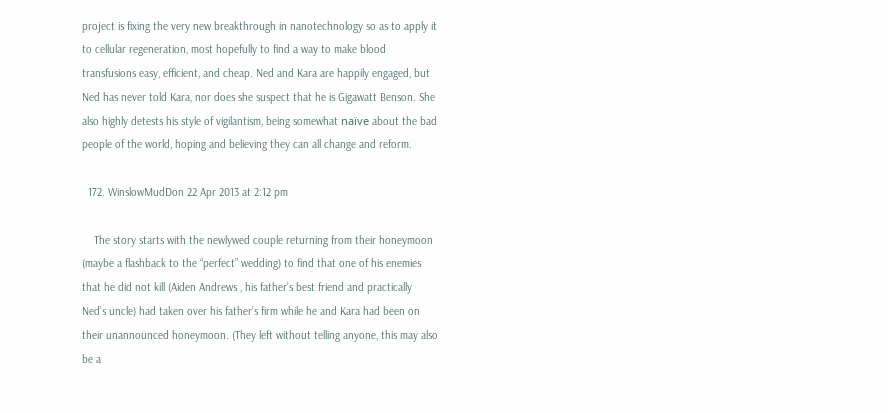project is fixing the very new breakthrough in nanotechnology so as to apply it to cellular regeneration, most hopefully to find a way to make blood transfusions easy, efficient, and cheap. Ned and Kara are happily engaged, but Ned has never told Kara, nor does she suspect that he is Gigawatt Benson. She also highly detests his style of vigilantism, being somewhat naïve about the bad people of the world, hoping and believing they can all change and reform.

  172. WinslowMudDon 22 Apr 2013 at 2:12 pm

    The story starts with the newlywed couple returning from their honeymoon (maybe a flashback to the “perfect” wedding) to find that one of his enemies that he did not kill (Aiden Andrews , his father’s best friend and practically Ned’s uncle) had taken over his father’s firm while he and Kara had been on their unannounced honeymoon. (They left without telling anyone, this may also be a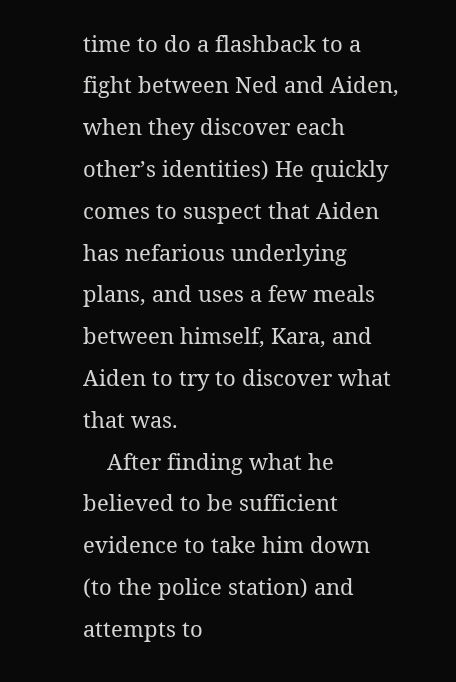time to do a flashback to a fight between Ned and Aiden, when they discover each other’s identities) He quickly comes to suspect that Aiden has nefarious underlying plans, and uses a few meals between himself, Kara, and Aiden to try to discover what that was.
    After finding what he believed to be sufficient evidence to take him down (to the police station) and attempts to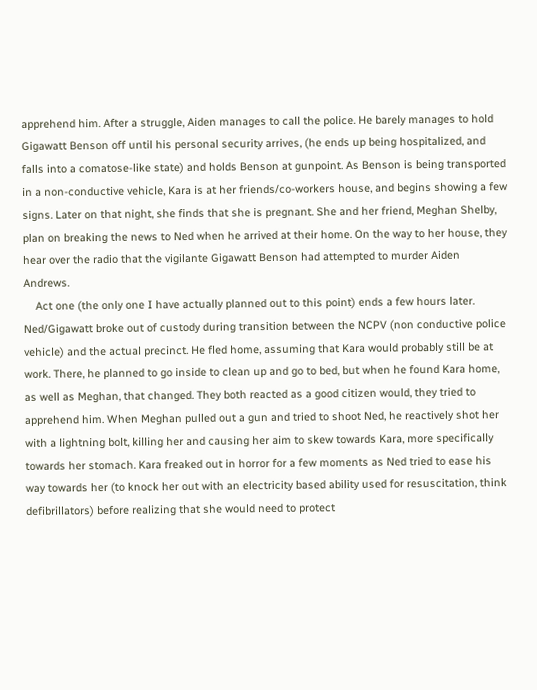apprehend him. After a struggle, Aiden manages to call the police. He barely manages to hold Gigawatt Benson off until his personal security arrives, (he ends up being hospitalized, and falls into a comatose-like state) and holds Benson at gunpoint. As Benson is being transported in a non-conductive vehicle, Kara is at her friends/co-workers house, and begins showing a few signs. Later on that night, she finds that she is pregnant. She and her friend, Meghan Shelby, plan on breaking the news to Ned when he arrived at their home. On the way to her house, they hear over the radio that the vigilante Gigawatt Benson had attempted to murder Aiden Andrews.
    Act one (the only one I have actually planned out to this point) ends a few hours later. Ned/Gigawatt broke out of custody during transition between the NCPV (non conductive police vehicle) and the actual precinct. He fled home, assuming that Kara would probably still be at work. There, he planned to go inside to clean up and go to bed, but when he found Kara home, as well as Meghan, that changed. They both reacted as a good citizen would, they tried to apprehend him. When Meghan pulled out a gun and tried to shoot Ned, he reactively shot her with a lightning bolt, killing her and causing her aim to skew towards Kara, more specifically towards her stomach. Kara freaked out in horror for a few moments as Ned tried to ease his way towards her (to knock her out with an electricity based ability used for resuscitation, think defibrillators) before realizing that she would need to protect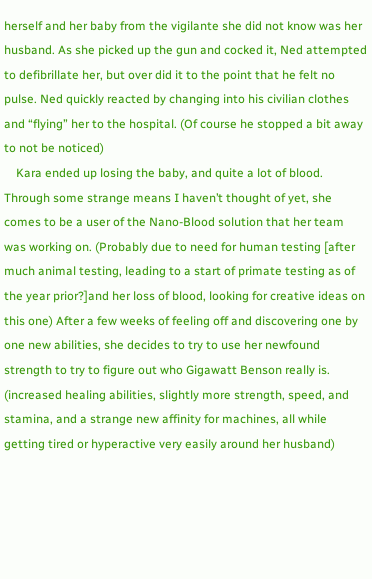herself and her baby from the vigilante she did not know was her husband. As she picked up the gun and cocked it, Ned attempted to defibrillate her, but over did it to the point that he felt no pulse. Ned quickly reacted by changing into his civilian clothes and “flying” her to the hospital. (Of course he stopped a bit away to not be noticed)
    Kara ended up losing the baby, and quite a lot of blood. Through some strange means I haven’t thought of yet, she comes to be a user of the Nano-Blood solution that her team was working on. (Probably due to need for human testing [after much animal testing, leading to a start of primate testing as of the year prior?]and her loss of blood, looking for creative ideas on this one) After a few weeks of feeling off and discovering one by one new abilities, she decides to try to use her newfound strength to try to figure out who Gigawatt Benson really is. (increased healing abilities, slightly more strength, speed, and stamina, and a strange new affinity for machines, all while getting tired or hyperactive very easily around her husband)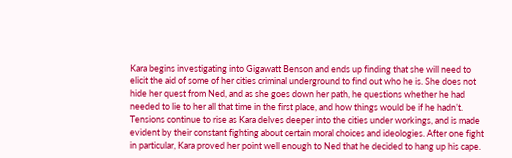Kara begins investigating into Gigawatt Benson and ends up finding that she will need to elicit the aid of some of her cities criminal underground to find out who he is. She does not hide her quest from Ned, and as she goes down her path, he questions whether he had needed to lie to her all that time in the first place, and how things would be if he hadn’t. Tensions continue to rise as Kara delves deeper into the cities under workings, and is made evident by their constant fighting about certain moral choices and ideologies. After one fight in particular, Kara proved her point well enough to Ned that he decided to hang up his cape.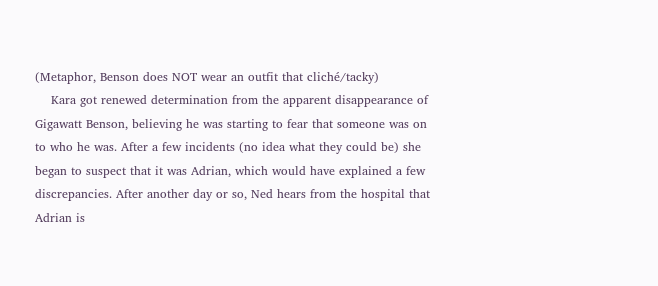(Metaphor, Benson does NOT wear an outfit that cliché/tacky)
    Kara got renewed determination from the apparent disappearance of Gigawatt Benson, believing he was starting to fear that someone was on to who he was. After a few incidents (no idea what they could be) she began to suspect that it was Adrian, which would have explained a few discrepancies. After another day or so, Ned hears from the hospital that Adrian is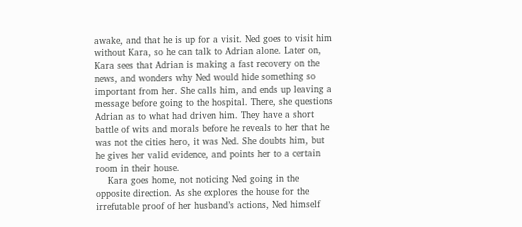awake, and that he is up for a visit. Ned goes to visit him without Kara, so he can talk to Adrian alone. Later on, Kara sees that Adrian is making a fast recovery on the news, and wonders why Ned would hide something so important from her. She calls him, and ends up leaving a message before going to the hospital. There, she questions Adrian as to what had driven him. They have a short battle of wits and morals before he reveals to her that he was not the cities hero, it was Ned. She doubts him, but he gives her valid evidence, and points her to a certain room in their house.
    Kara goes home, not noticing Ned going in the opposite direction. As she explores the house for the irrefutable proof of her husband’s actions, Ned himself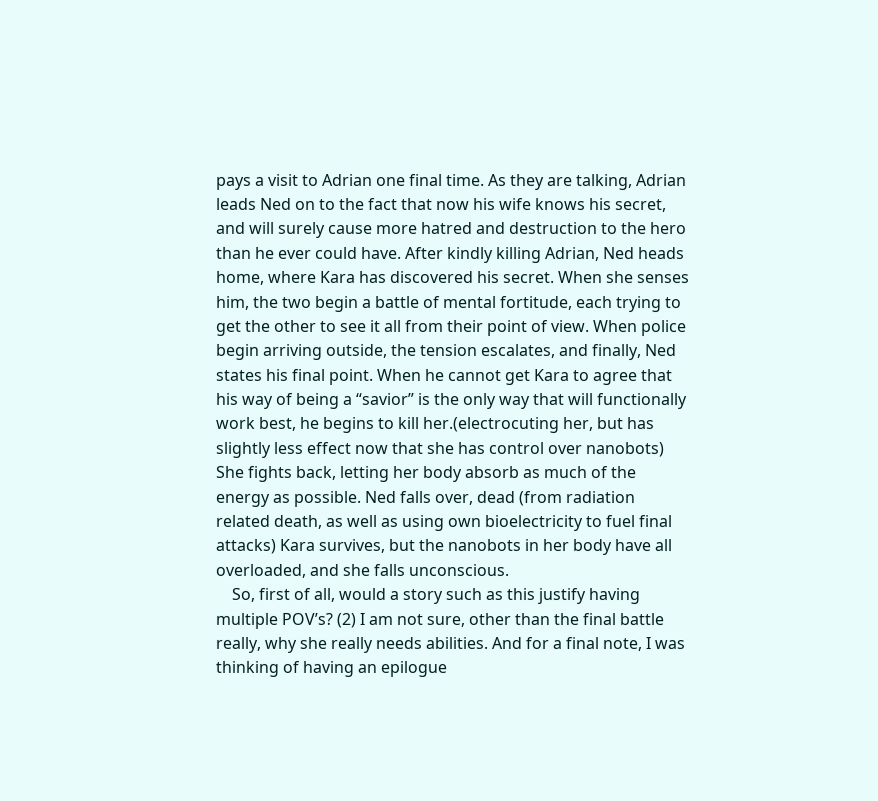pays a visit to Adrian one final time. As they are talking, Adrian leads Ned on to the fact that now his wife knows his secret, and will surely cause more hatred and destruction to the hero than he ever could have. After kindly killing Adrian, Ned heads home, where Kara has discovered his secret. When she senses him, the two begin a battle of mental fortitude, each trying to get the other to see it all from their point of view. When police begin arriving outside, the tension escalates, and finally, Ned states his final point. When he cannot get Kara to agree that his way of being a “savior” is the only way that will functionally work best, he begins to kill her.(electrocuting her, but has slightly less effect now that she has control over nanobots) She fights back, letting her body absorb as much of the energy as possible. Ned falls over, dead (from radiation related death, as well as using own bioelectricity to fuel final attacks) Kara survives, but the nanobots in her body have all overloaded, and she falls unconscious.
    So, first of all, would a story such as this justify having multiple POV’s? (2) I am not sure, other than the final battle really, why she really needs abilities. And for a final note, I was thinking of having an epilogue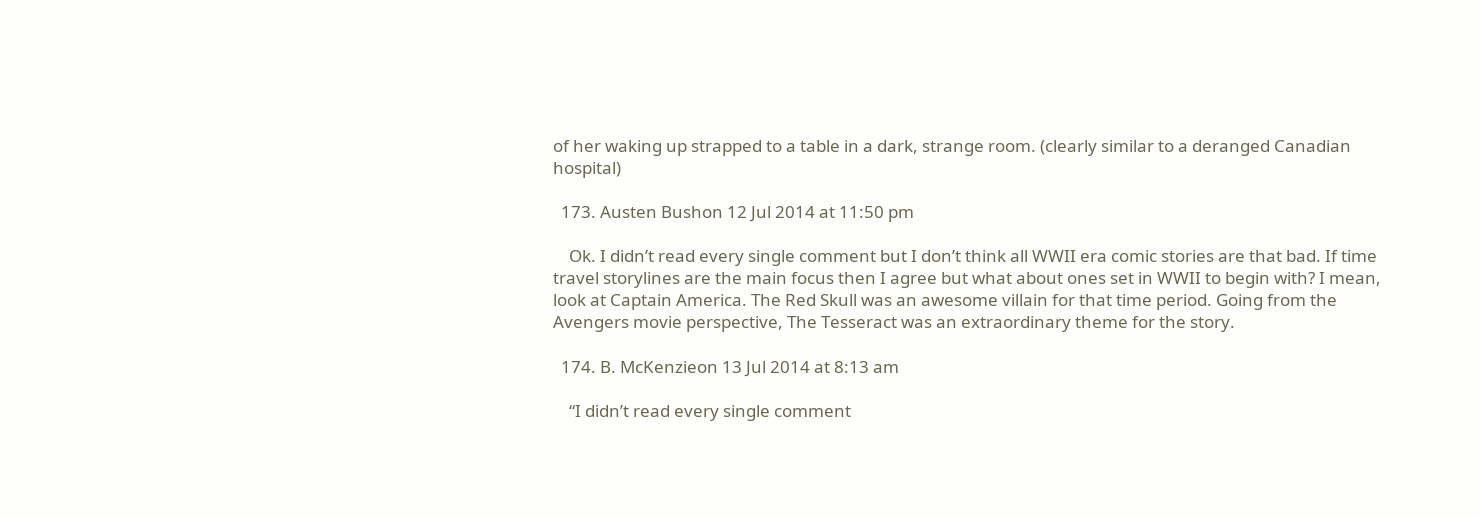of her waking up strapped to a table in a dark, strange room. (clearly similar to a deranged Canadian hospital)

  173. Austen Bushon 12 Jul 2014 at 11:50 pm

    Ok. I didn’t read every single comment but I don’t think all WWII era comic stories are that bad. If time travel storylines are the main focus then I agree but what about ones set in WWII to begin with? I mean, look at Captain America. The Red Skull was an awesome villain for that time period. Going from the Avengers movie perspective, The Tesseract was an extraordinary theme for the story.

  174. B. McKenzieon 13 Jul 2014 at 8:13 am

    “I didn’t read every single comment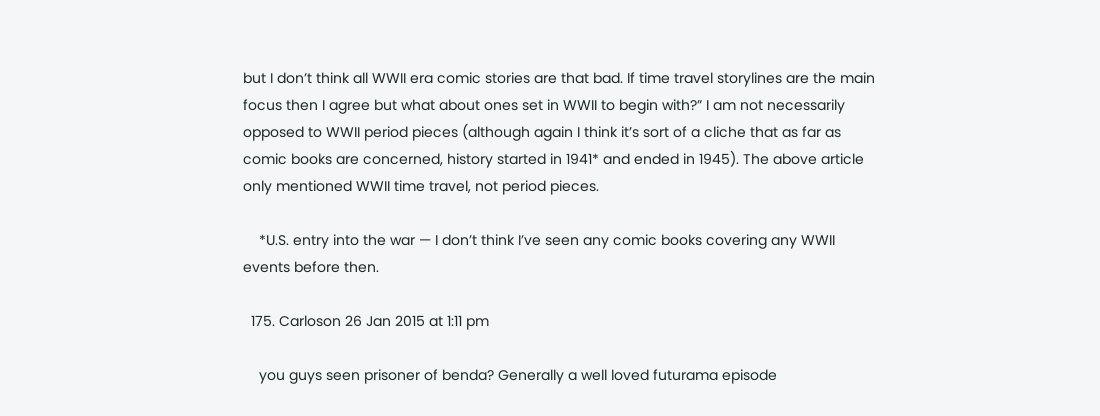but I don’t think all WWII era comic stories are that bad. If time travel storylines are the main focus then I agree but what about ones set in WWII to begin with?” I am not necessarily opposed to WWII period pieces (although again I think it’s sort of a cliche that as far as comic books are concerned, history started in 1941* and ended in 1945). The above article only mentioned WWII time travel, not period pieces.

    *U.S. entry into the war — I don’t think I’ve seen any comic books covering any WWII events before then.

  175. Carloson 26 Jan 2015 at 1:11 pm

    you guys seen prisoner of benda? Generally a well loved futurama episode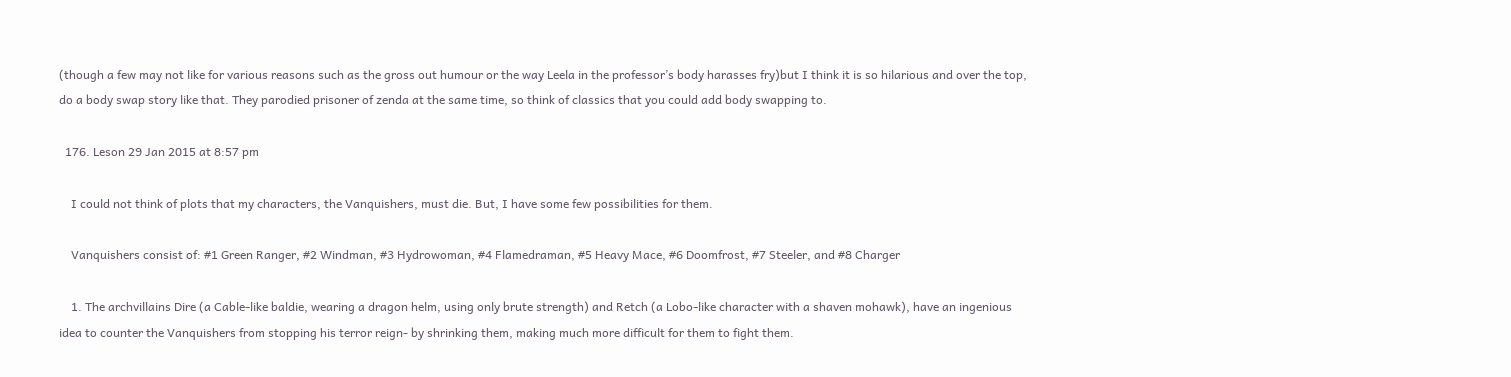(though a few may not like for various reasons such as the gross out humour or the way Leela in the professor’s body harasses fry)but I think it is so hilarious and over the top, do a body swap story like that. They parodied prisoner of zenda at the same time, so think of classics that you could add body swapping to.

  176. Leson 29 Jan 2015 at 8:57 pm

    I could not think of plots that my characters, the Vanquishers, must die. But, I have some few possibilities for them.

    Vanquishers consist of: #1 Green Ranger, #2 Windman, #3 Hydrowoman, #4 Flamedraman, #5 Heavy Mace, #6 Doomfrost, #7 Steeler, and #8 Charger

    1. The archvillains Dire (a Cable-like baldie, wearing a dragon helm, using only brute strength) and Retch (a Lobo-like character with a shaven mohawk), have an ingenious idea to counter the Vanquishers from stopping his terror reign- by shrinking them, making much more difficult for them to fight them.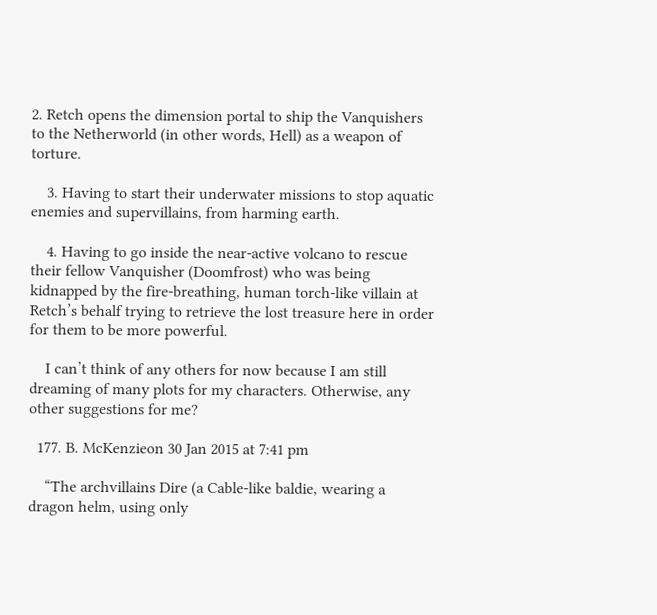2. Retch opens the dimension portal to ship the Vanquishers to the Netherworld (in other words, Hell) as a weapon of torture.

    3. Having to start their underwater missions to stop aquatic enemies and supervillains, from harming earth.

    4. Having to go inside the near-active volcano to rescue their fellow Vanquisher (Doomfrost) who was being kidnapped by the fire-breathing, human torch-like villain at Retch’s behalf trying to retrieve the lost treasure here in order for them to be more powerful.

    I can’t think of any others for now because I am still dreaming of many plots for my characters. Otherwise, any other suggestions for me?

  177. B. McKenzieon 30 Jan 2015 at 7:41 pm

    “The archvillains Dire (a Cable-like baldie, wearing a dragon helm, using only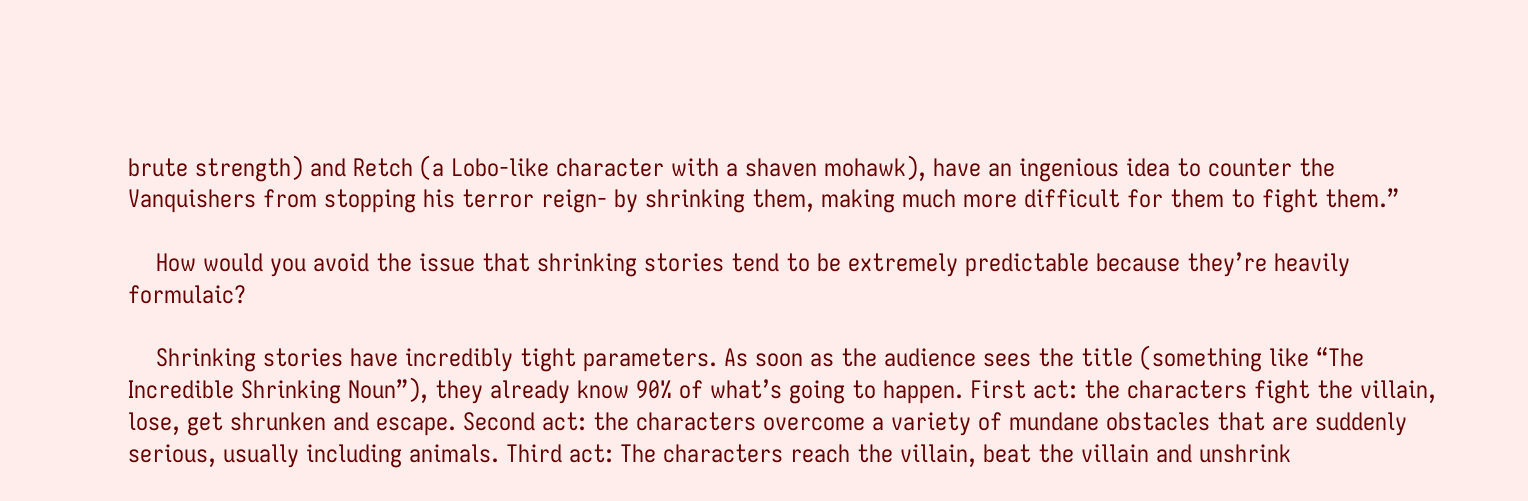brute strength) and Retch (a Lobo-like character with a shaven mohawk), have an ingenious idea to counter the Vanquishers from stopping his terror reign- by shrinking them, making much more difficult for them to fight them.”

    How would you avoid the issue that shrinking stories tend to be extremely predictable because they’re heavily formulaic?

    Shrinking stories have incredibly tight parameters. As soon as the audience sees the title (something like “The Incredible Shrinking Noun”), they already know 90% of what’s going to happen. First act: the characters fight the villain, lose, get shrunken and escape. Second act: the characters overcome a variety of mundane obstacles that are suddenly serious, usually including animals. Third act: The characters reach the villain, beat the villain and unshrink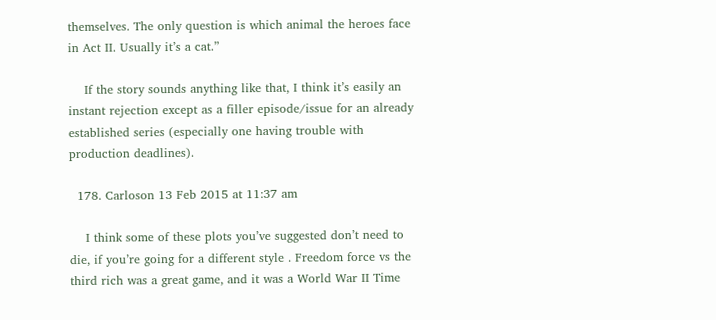themselves. The only question is which animal the heroes face in Act II. Usually it’s a cat.”

    If the story sounds anything like that, I think it’s easily an instant rejection except as a filler episode/issue for an already established series (especially one having trouble with production deadlines).

  178. Carloson 13 Feb 2015 at 11:37 am

    I think some of these plots you’ve suggested don’t need to die, if you’re going for a different style . Freedom force vs the third rich was a great game, and it was a World War II Time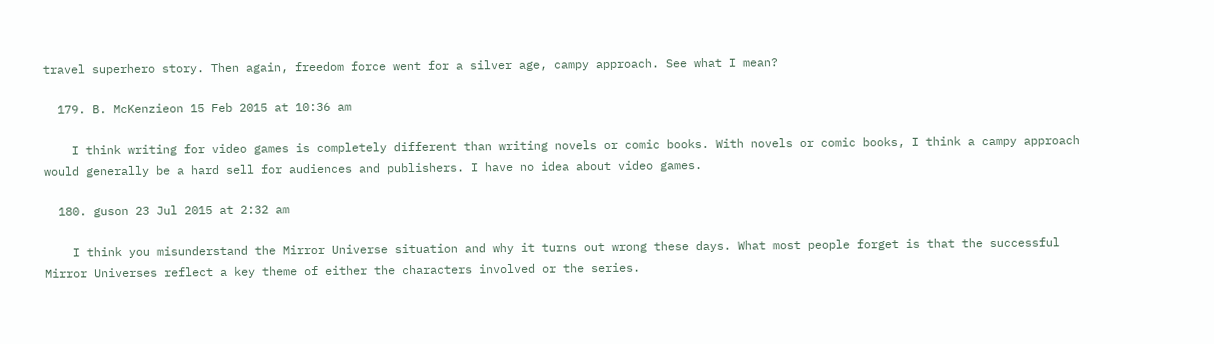travel superhero story. Then again, freedom force went for a silver age, campy approach. See what I mean?

  179. B. McKenzieon 15 Feb 2015 at 10:36 am

    I think writing for video games is completely different than writing novels or comic books. With novels or comic books, I think a campy approach would generally be a hard sell for audiences and publishers. I have no idea about video games.

  180. guson 23 Jul 2015 at 2:32 am

    I think you misunderstand the Mirror Universe situation and why it turns out wrong these days. What most people forget is that the successful Mirror Universes reflect a key theme of either the characters involved or the series.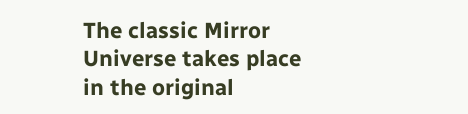The classic Mirror Universe takes place in the original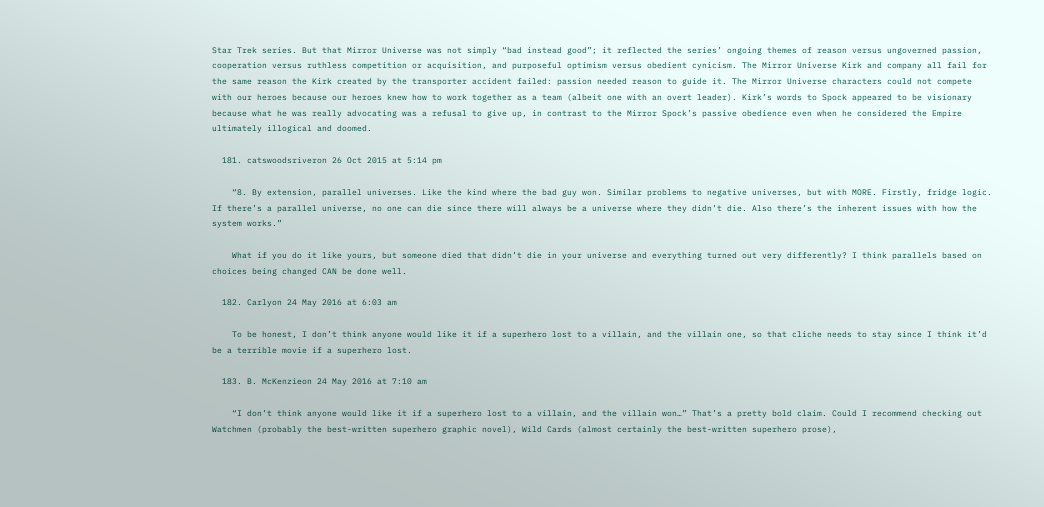Star Trek series. But that Mirror Universe was not simply “bad instead good”; it reflected the series’ ongoing themes of reason versus ungoverned passion, cooperation versus ruthless competition or acquisition, and purposeful optimism versus obedient cynicism. The Mirror Universe Kirk and company all fail for the same reason the Kirk created by the transporter accident failed: passion needed reason to guide it. The Mirror Universe characters could not compete with our heroes because our heroes knew how to work together as a team (albeit one with an overt leader). Kirk’s words to Spock appeared to be visionary because what he was really advocating was a refusal to give up, in contrast to the Mirror Spock’s passive obedience even when he considered the Empire ultimately illogical and doomed.

  181. catswoodsriveron 26 Oct 2015 at 5:14 pm

    “8. By extension, parallel universes. Like the kind where the bad guy won. Similar problems to negative universes, but with MORE. Firstly, fridge logic. If there’s a parallel universe, no one can die since there will always be a universe where they didn’t die. Also there’s the inherent issues with how the system works.”

    What if you do it like yours, but someone died that didn’t die in your universe and everything turned out very differently? I think parallels based on choices being changed CAN be done well.

  182. Carlyon 24 May 2016 at 6:03 am

    To be honest, I don’t think anyone would like it if a superhero lost to a villain, and the villain one, so that cliche needs to stay since I think it’d be a terrible movie if a superhero lost.

  183. B. McKenzieon 24 May 2016 at 7:10 am

    “I don’t think anyone would like it if a superhero lost to a villain, and the villain won…” That’s a pretty bold claim. Could I recommend checking out Watchmen (probably the best-written superhero graphic novel), Wild Cards (almost certainly the best-written superhero prose),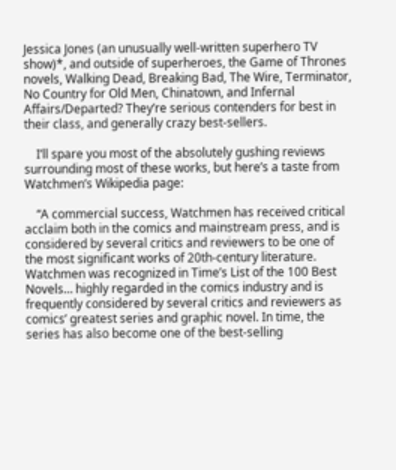Jessica Jones (an unusually well-written superhero TV show)*, and outside of superheroes, the Game of Thrones novels, Walking Dead, Breaking Bad, The Wire, Terminator, No Country for Old Men, Chinatown, and Infernal Affairs/Departed? They’re serious contenders for best in their class, and generally crazy best-sellers.

    I’ll spare you most of the absolutely gushing reviews surrounding most of these works, but here’s a taste from Watchmen’s Wikipedia page:

    “A commercial success, Watchmen has received critical acclaim both in the comics and mainstream press, and is considered by several critics and reviewers to be one of the most significant works of 20th-century literature. Watchmen was recognized in Time’s List of the 100 Best Novels… highly regarded in the comics industry and is frequently considered by several critics and reviewers as comics’ greatest series and graphic novel. In time, the series has also become one of the best-selling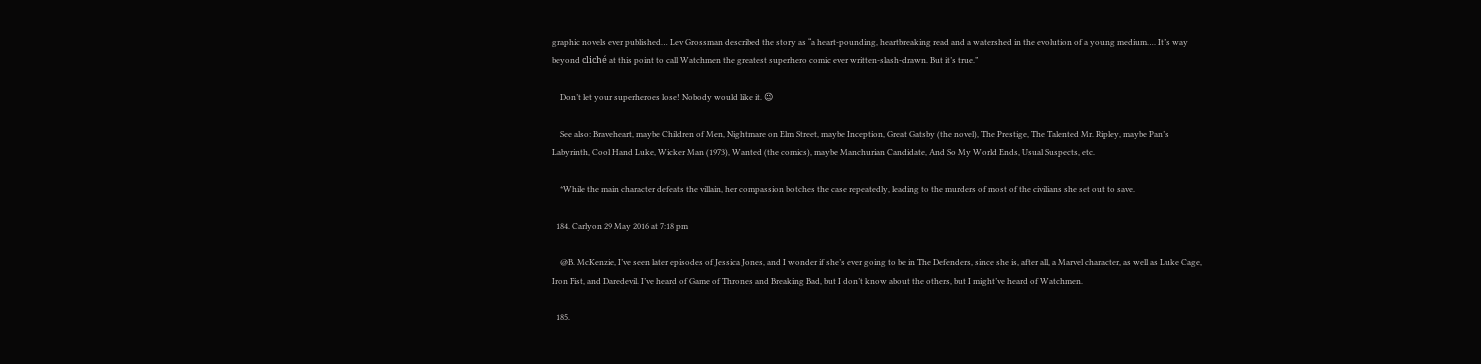graphic novels ever published… Lev Grossman described the story as “a heart-pounding, heartbreaking read and a watershed in the evolution of a young medium…. It’s way beyond cliché at this point to call Watchmen the greatest superhero comic ever written-slash-drawn. But it’s true.”

    Don’t let your superheroes lose! Nobody would like it. 😉

    See also: Braveheart, maybe Children of Men, Nightmare on Elm Street, maybe Inception, Great Gatsby (the novel), The Prestige, The Talented Mr. Ripley, maybe Pan’s Labyrinth, Cool Hand Luke, Wicker Man (1973), Wanted (the comics), maybe Manchurian Candidate, And So My World Ends, Usual Suspects, etc.

    *While the main character defeats the villain, her compassion botches the case repeatedly, leading to the murders of most of the civilians she set out to save.

  184. Carlyon 29 May 2016 at 7:18 pm

    @B. McKenzie, I’ve seen later episodes of Jessica Jones, and I wonder if she’s ever going to be in The Defenders, since she is, after all, a Marvel character, as well as Luke Cage, Iron Fist, and Daredevil. I’ve heard of Game of Thrones and Breaking Bad, but I don’t know about the others, but I might’ve heard of Watchmen.

  185.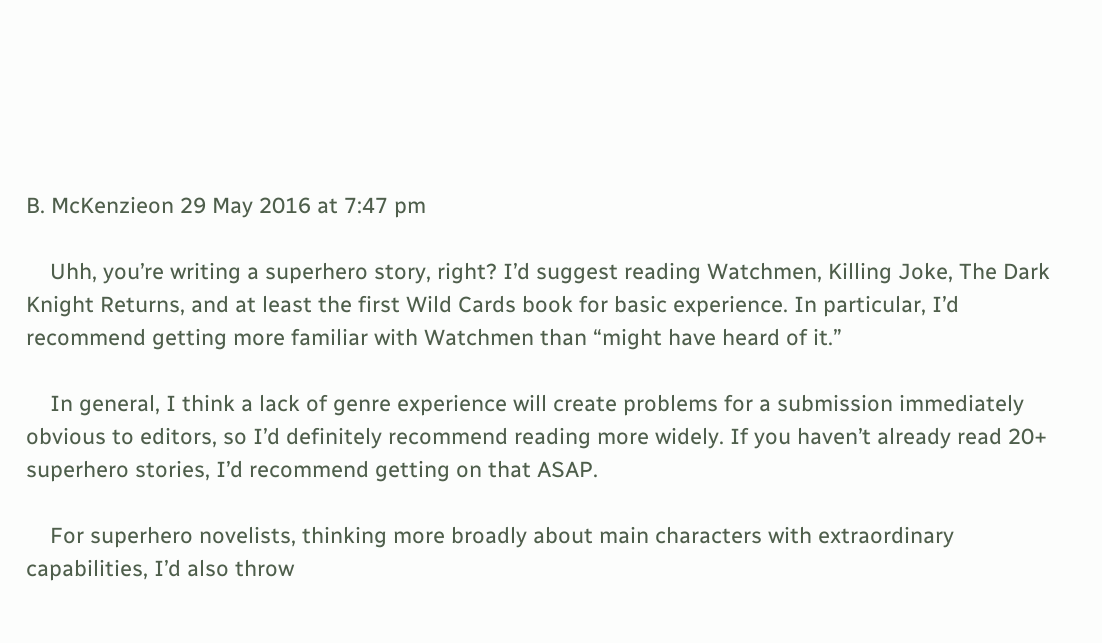B. McKenzieon 29 May 2016 at 7:47 pm

    Uhh, you’re writing a superhero story, right? I’d suggest reading Watchmen, Killing Joke, The Dark Knight Returns, and at least the first Wild Cards book for basic experience. In particular, I’d recommend getting more familiar with Watchmen than “might have heard of it.”

    In general, I think a lack of genre experience will create problems for a submission immediately obvious to editors, so I’d definitely recommend reading more widely. If you haven’t already read 20+ superhero stories, I’d recommend getting on that ASAP.

    For superhero novelists, thinking more broadly about main characters with extraordinary capabilities, I’d also throw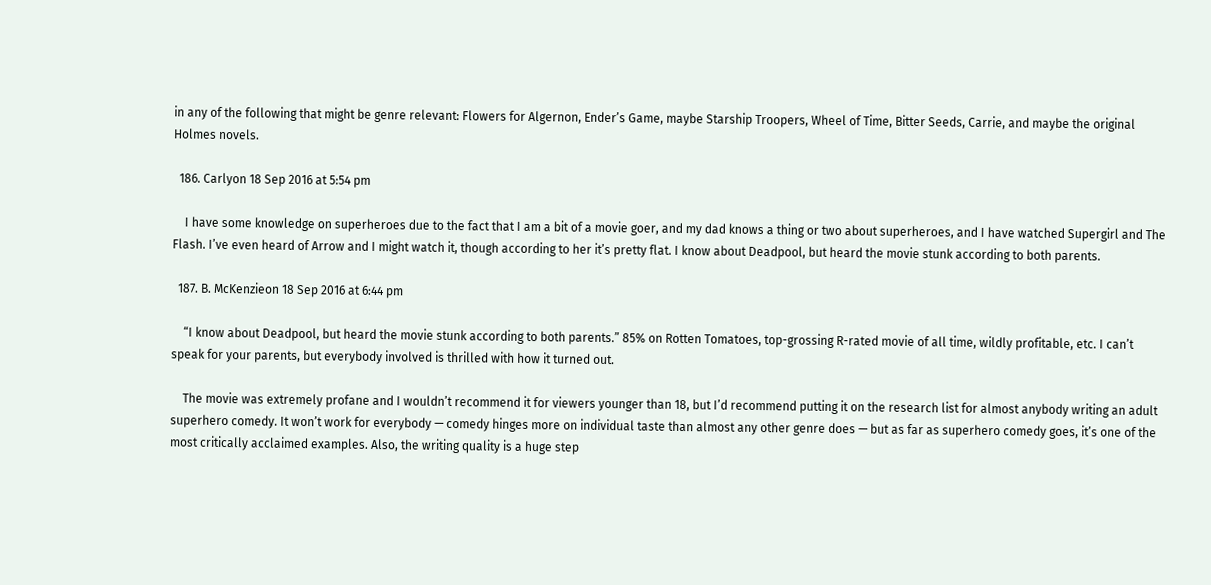in any of the following that might be genre relevant: Flowers for Algernon, Ender’s Game, maybe Starship Troopers, Wheel of Time, Bitter Seeds, Carrie, and maybe the original Holmes novels.

  186. Carlyon 18 Sep 2016 at 5:54 pm

    I have some knowledge on superheroes due to the fact that I am a bit of a movie goer, and my dad knows a thing or two about superheroes, and I have watched Supergirl and The Flash. I’ve even heard of Arrow and I might watch it, though according to her it’s pretty flat. I know about Deadpool, but heard the movie stunk according to both parents.

  187. B. McKenzieon 18 Sep 2016 at 6:44 pm

    “I know about Deadpool, but heard the movie stunk according to both parents.” 85% on Rotten Tomatoes, top-grossing R-rated movie of all time, wildly profitable, etc. I can’t speak for your parents, but everybody involved is thrilled with how it turned out.

    The movie was extremely profane and I wouldn’t recommend it for viewers younger than 18, but I’d recommend putting it on the research list for almost anybody writing an adult superhero comedy. It won’t work for everybody — comedy hinges more on individual taste than almost any other genre does — but as far as superhero comedy goes, it’s one of the most critically acclaimed examples. Also, the writing quality is a huge step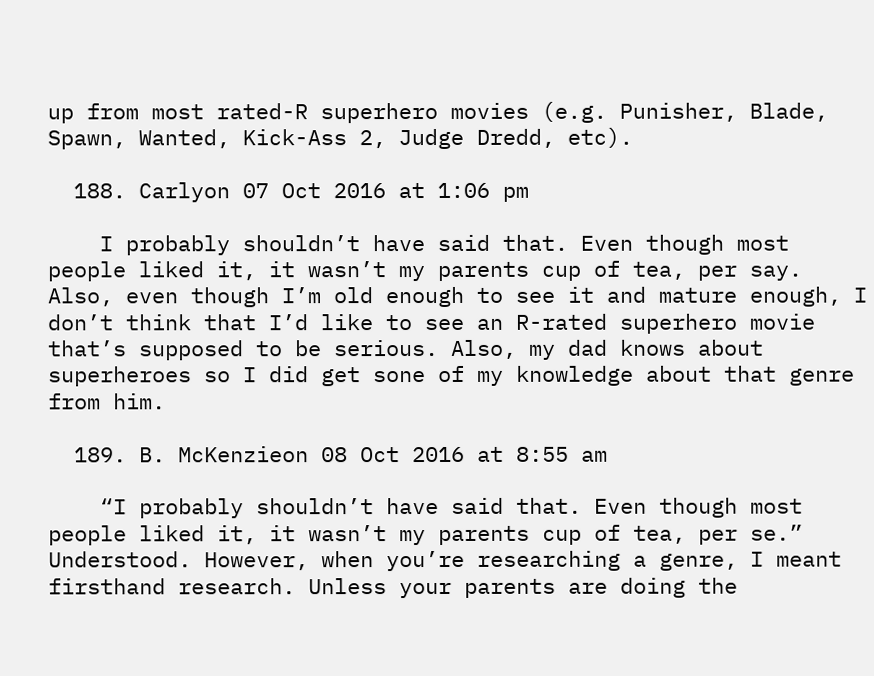up from most rated-R superhero movies (e.g. Punisher, Blade, Spawn, Wanted, Kick-Ass 2, Judge Dredd, etc).

  188. Carlyon 07 Oct 2016 at 1:06 pm

    I probably shouldn’t have said that. Even though most people liked it, it wasn’t my parents cup of tea, per say. Also, even though I’m old enough to see it and mature enough, I don’t think that I’d like to see an R-rated superhero movie that’s supposed to be serious. Also, my dad knows about superheroes so I did get sone of my knowledge about that genre from him.

  189. B. McKenzieon 08 Oct 2016 at 8:55 am

    “I probably shouldn’t have said that. Even though most people liked it, it wasn’t my parents cup of tea, per se.” Understood. However, when you’re researching a genre, I meant firsthand research. Unless your parents are doing the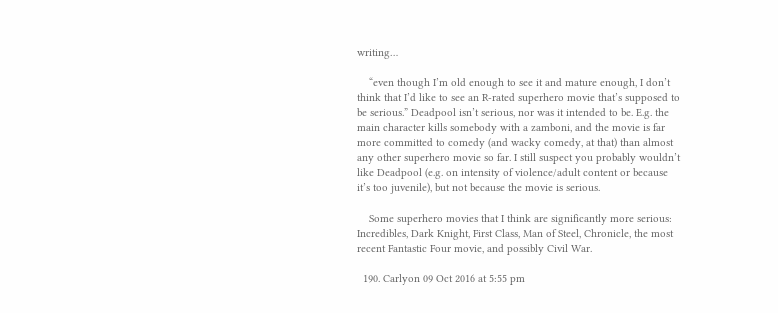writing…

    “even though I’m old enough to see it and mature enough, I don’t think that I’d like to see an R-rated superhero movie that’s supposed to be serious.” Deadpool isn’t serious, nor was it intended to be. E.g. the main character kills somebody with a zamboni, and the movie is far more committed to comedy (and wacky comedy, at that) than almost any other superhero movie so far. I still suspect you probably wouldn’t like Deadpool (e.g. on intensity of violence/adult content or because it’s too juvenile), but not because the movie is serious.

    Some superhero movies that I think are significantly more serious: Incredibles, Dark Knight, First Class, Man of Steel, Chronicle, the most recent Fantastic Four movie, and possibly Civil War.

  190. Carlyon 09 Oct 2016 at 5:55 pm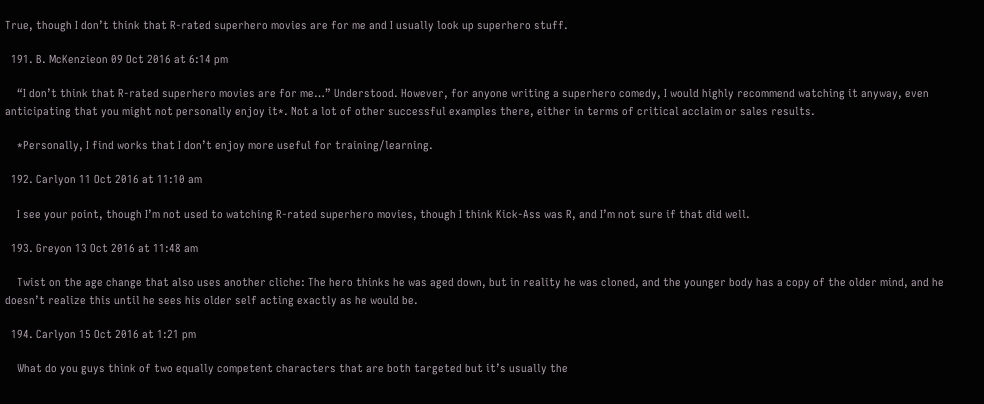True, though I don’t think that R-rated superhero movies are for me and I usually look up superhero stuff.

  191. B. McKenzieon 09 Oct 2016 at 6:14 pm

    “I don’t think that R-rated superhero movies are for me…” Understood. However, for anyone writing a superhero comedy, I would highly recommend watching it anyway, even anticipating that you might not personally enjoy it*. Not a lot of other successful examples there, either in terms of critical acclaim or sales results.

    *Personally, I find works that I don’t enjoy more useful for training/learning.

  192. Carlyon 11 Oct 2016 at 11:10 am

    I see your point, though I’m not used to watching R-rated superhero movies, though I think Kick-Ass was R, and I’m not sure if that did well.

  193. Greyon 13 Oct 2016 at 11:48 am

    Twist on the age change that also uses another cliche: The hero thinks he was aged down, but in reality he was cloned, and the younger body has a copy of the older mind, and he doesn’t realize this until he sees his older self acting exactly as he would be.

  194. Carlyon 15 Oct 2016 at 1:21 pm

    What do you guys think of two equally competent characters that are both targeted but it’s usually the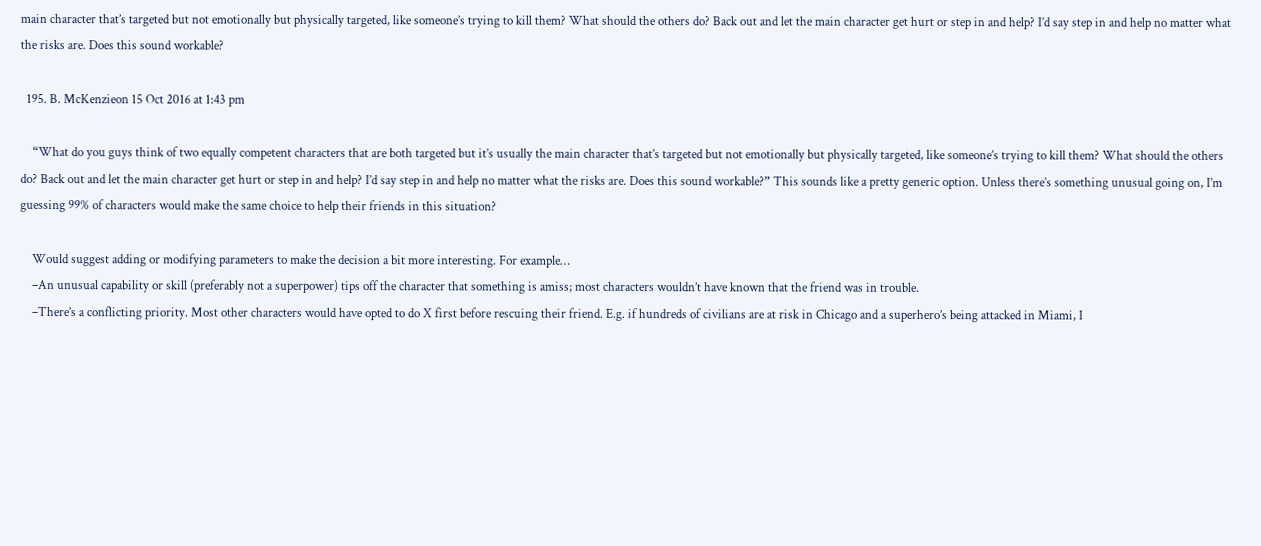main character that’s targeted but not emotionally but physically targeted, like someone’s trying to kill them? What should the others do? Back out and let the main character get hurt or step in and help? I’d say step in and help no matter what the risks are. Does this sound workable?

  195. B. McKenzieon 15 Oct 2016 at 1:43 pm

    “What do you guys think of two equally competent characters that are both targeted but it’s usually the main character that’s targeted but not emotionally but physically targeted, like someone’s trying to kill them? What should the others do? Back out and let the main character get hurt or step in and help? I’d say step in and help no matter what the risks are. Does this sound workable?” This sounds like a pretty generic option. Unless there’s something unusual going on, I’m guessing 99% of characters would make the same choice to help their friends in this situation?

    Would suggest adding or modifying parameters to make the decision a bit more interesting. For example…
    –An unusual capability or skill (preferably not a superpower) tips off the character that something is amiss; most characters wouldn’t have known that the friend was in trouble.
    –There’s a conflicting priority. Most other characters would have opted to do X first before rescuing their friend. E.g. if hundreds of civilians are at risk in Chicago and a superhero’s being attacked in Miami, I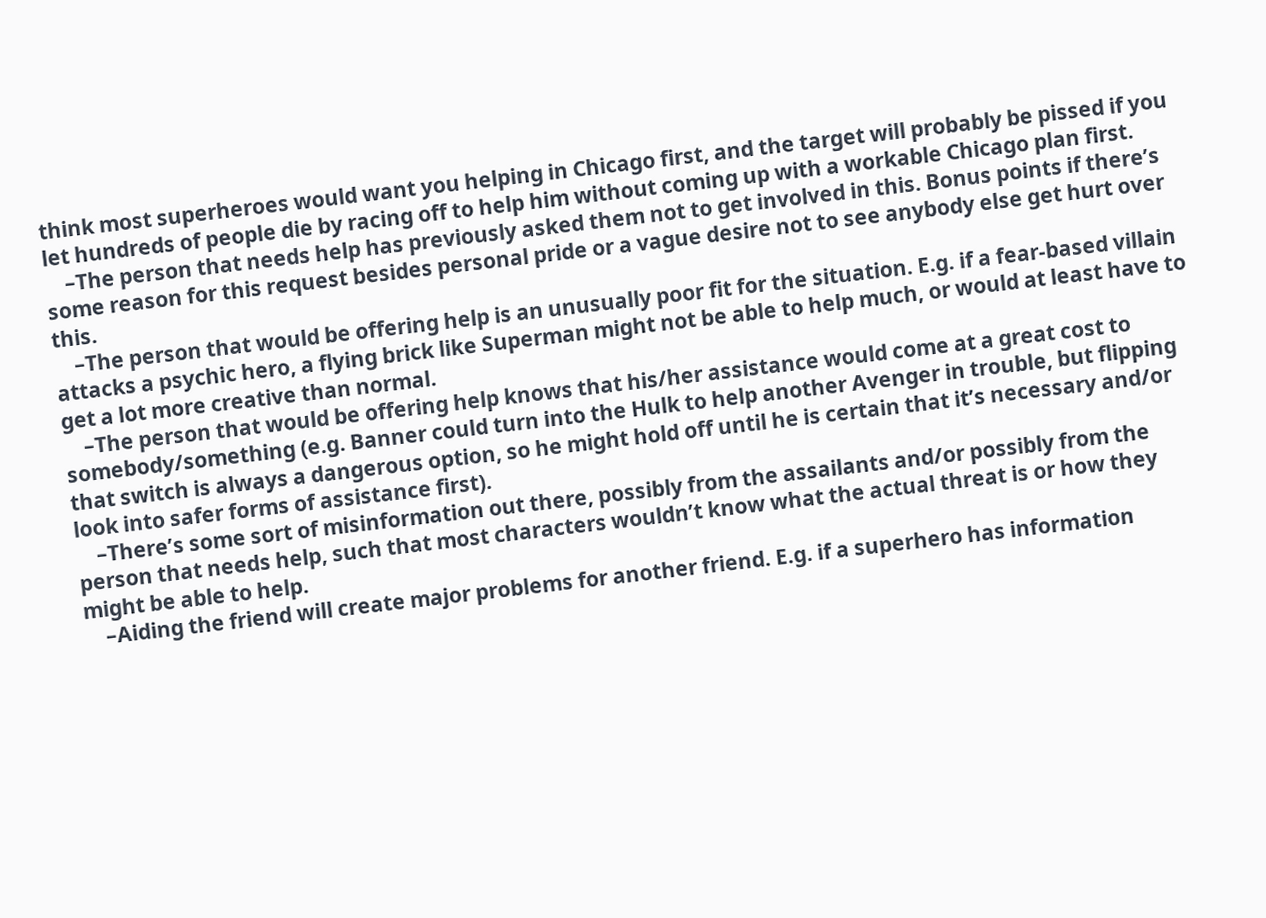think most superheroes would want you helping in Chicago first, and the target will probably be pissed if you let hundreds of people die by racing off to help him without coming up with a workable Chicago plan first.
    –The person that needs help has previously asked them not to get involved in this. Bonus points if there’s some reason for this request besides personal pride or a vague desire not to see anybody else get hurt over this.
    –The person that would be offering help is an unusually poor fit for the situation. E.g. if a fear-based villain attacks a psychic hero, a flying brick like Superman might not be able to help much, or would at least have to get a lot more creative than normal.
    –The person that would be offering help knows that his/her assistance would come at a great cost to somebody/something (e.g. Banner could turn into the Hulk to help another Avenger in trouble, but flipping that switch is always a dangerous option, so he might hold off until he is certain that it’s necessary and/or look into safer forms of assistance first).
    –There’s some sort of misinformation out there, possibly from the assailants and/or possibly from the person that needs help, such that most characters wouldn’t know what the actual threat is or how they might be able to help.
    –Aiding the friend will create major problems for another friend. E.g. if a superhero has information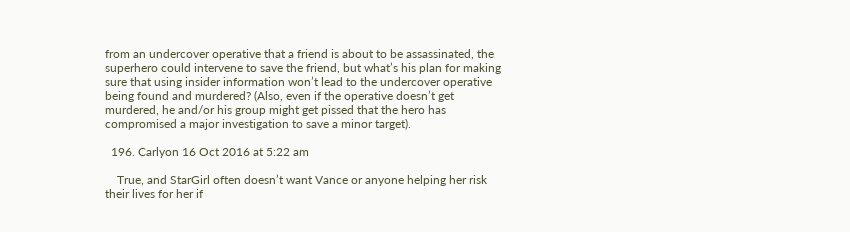from an undercover operative that a friend is about to be assassinated, the superhero could intervene to save the friend, but what’s his plan for making sure that using insider information won’t lead to the undercover operative being found and murdered? (Also, even if the operative doesn’t get murdered, he and/or his group might get pissed that the hero has compromised a major investigation to save a minor target).

  196. Carlyon 16 Oct 2016 at 5:22 am

    True, and StarGirl often doesn’t want Vance or anyone helping her risk their lives for her if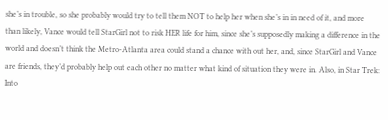she’s in trouble, so she probably would try to tell them NOT to help her when she’s in in need of it, and more than likely, Vance would tell StarGirl not to risk HER life for him, since she’s supposedly making a difference in the world and doesn’t think the Metro-Atlanta area could stand a chance with out her, and, since StarGirl and Vance are friends, they’d probably help out each other no matter what kind of situation they were in. Also, in Star Trek: Into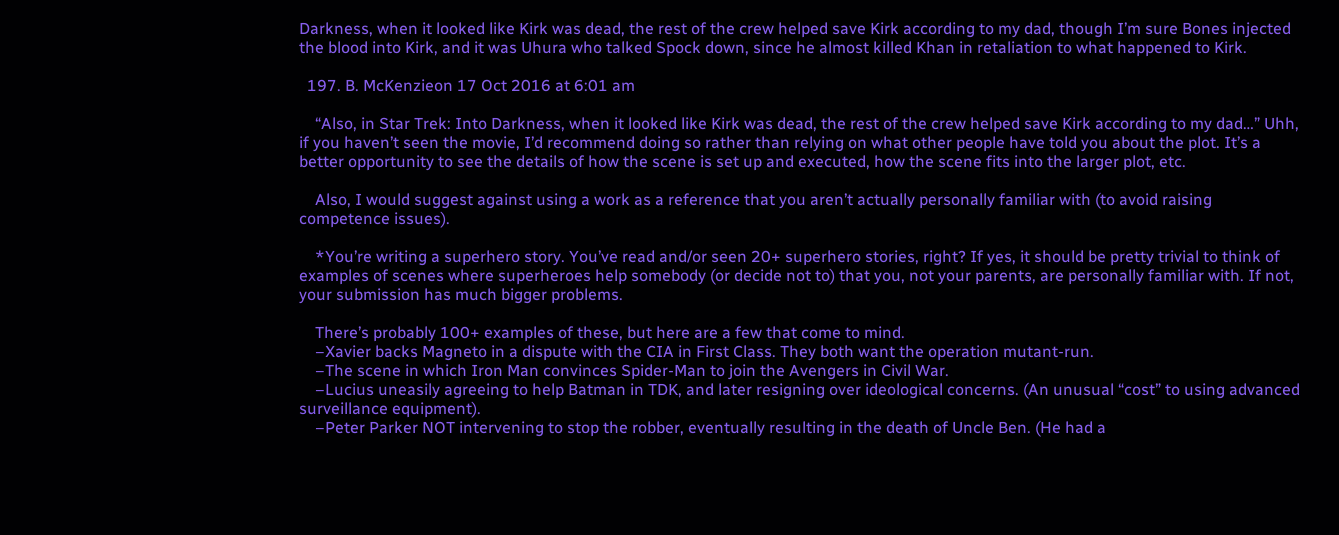Darkness, when it looked like Kirk was dead, the rest of the crew helped save Kirk according to my dad, though I’m sure Bones injected the blood into Kirk, and it was Uhura who talked Spock down, since he almost killed Khan in retaliation to what happened to Kirk.

  197. B. McKenzieon 17 Oct 2016 at 6:01 am

    “Also, in Star Trek: Into Darkness, when it looked like Kirk was dead, the rest of the crew helped save Kirk according to my dad…” Uhh, if you haven’t seen the movie, I’d recommend doing so rather than relying on what other people have told you about the plot. It’s a better opportunity to see the details of how the scene is set up and executed, how the scene fits into the larger plot, etc.

    Also, I would suggest against using a work as a reference that you aren’t actually personally familiar with (to avoid raising competence issues).

    *You’re writing a superhero story. You’ve read and/or seen 20+ superhero stories, right? If yes, it should be pretty trivial to think of examples of scenes where superheroes help somebody (or decide not to) that you, not your parents, are personally familiar with. If not, your submission has much bigger problems.

    There’s probably 100+ examples of these, but here are a few that come to mind.
    –Xavier backs Magneto in a dispute with the CIA in First Class. They both want the operation mutant-run.
    –The scene in which Iron Man convinces Spider-Man to join the Avengers in Civil War.
    –Lucius uneasily agreeing to help Batman in TDK, and later resigning over ideological concerns. (An unusual “cost” to using advanced surveillance equipment).
    –Peter Parker NOT intervening to stop the robber, eventually resulting in the death of Uncle Ben. (He had a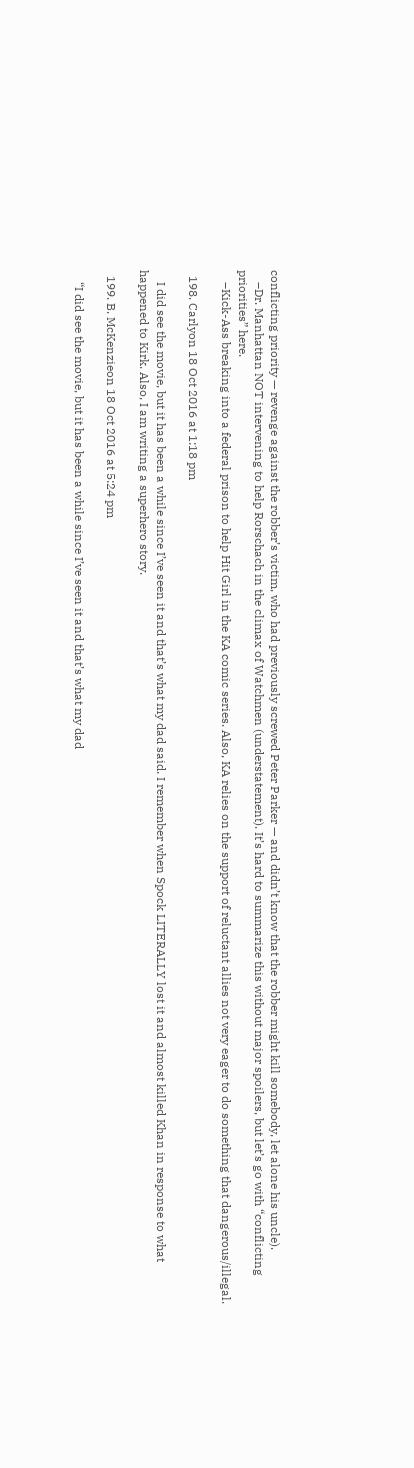conflicting priority — revenge against the robber’s victim, who had previously screwed Peter Parker — and didn’t know that the robber might kill somebody, let alone his uncle).
    –Dr. Manhattan NOT intervening to help Rorschach in the climax of Watchmen (understatement). It’s hard to summarize this without major spoilers, but let’s go with “conflicting priorities” here.
    –Kick-Ass breaking into a federal prison to help Hit Girl in the KA comic series. Also, KA relies on the support of reluctant allies not very eager to do something that dangerous/illegal.

  198. Carlyon 18 Oct 2016 at 1:18 pm

    I did see the movie, but it has been a while since I’ve seen it and that’s what my dad said. I remember when Spock LITERALLY lost it and almost killed Khan in response to what happened to Kirk. Also, I am writing a superhero story.

  199. B. McKenzieon 18 Oct 2016 at 5:24 pm

    “I did see the movie, but it has been a while since I’ve seen it and that’s what my dad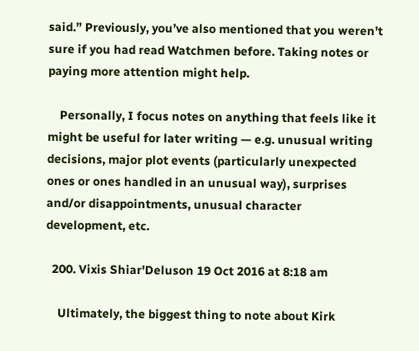said.” Previously, you’ve also mentioned that you weren’t sure if you had read Watchmen before. Taking notes or paying more attention might help.

    Personally, I focus notes on anything that feels like it might be useful for later writing — e.g. unusual writing decisions, major plot events (particularly unexpected ones or ones handled in an unusual way), surprises and/or disappointments, unusual character development, etc.

  200. Vixis Shiar'Deluson 19 Oct 2016 at 8:18 am

    Ultimately, the biggest thing to note about Kirk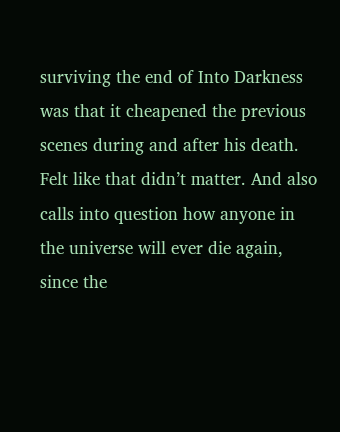surviving the end of Into Darkness was that it cheapened the previous scenes during and after his death. Felt like that didn’t matter. And also calls into question how anyone in the universe will ever die again, since the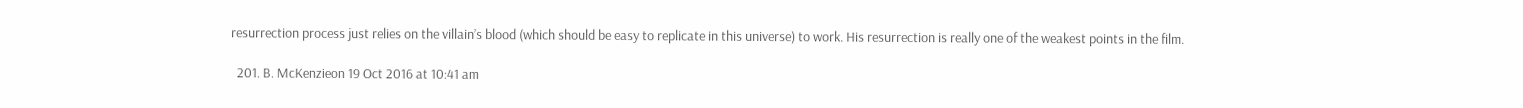resurrection process just relies on the villain’s blood (which should be easy to replicate in this universe) to work. His resurrection is really one of the weakest points in the film.

  201. B. McKenzieon 19 Oct 2016 at 10:41 am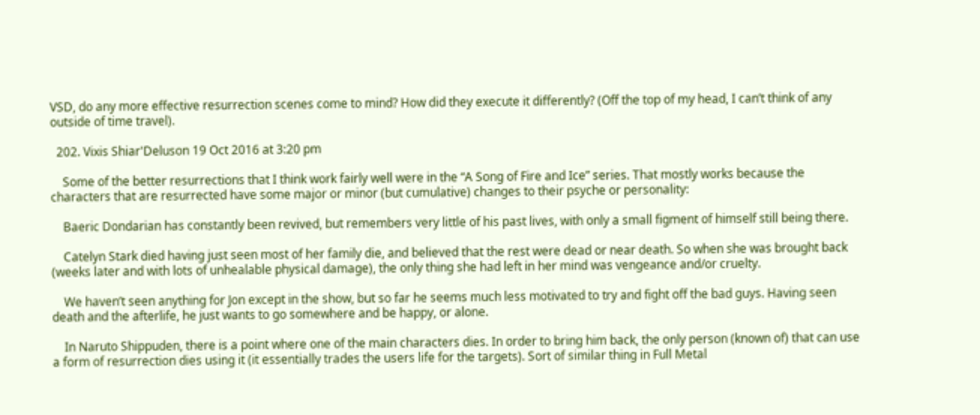VSD, do any more effective resurrection scenes come to mind? How did they execute it differently? (Off the top of my head, I can’t think of any outside of time travel).

  202. Vixis Shiar'Deluson 19 Oct 2016 at 3:20 pm

    Some of the better resurrections that I think work fairly well were in the “A Song of Fire and Ice” series. That mostly works because the characters that are resurrected have some major or minor (but cumulative) changes to their psyche or personality:

    Baeric Dondarian has constantly been revived, but remembers very little of his past lives, with only a small figment of himself still being there.

    Catelyn Stark died having just seen most of her family die, and believed that the rest were dead or near death. So when she was brought back (weeks later and with lots of unhealable physical damage), the only thing she had left in her mind was vengeance and/or cruelty.

    We haven’t seen anything for Jon except in the show, but so far he seems much less motivated to try and fight off the bad guys. Having seen death and the afterlife, he just wants to go somewhere and be happy, or alone.

    In Naruto Shippuden, there is a point where one of the main characters dies. In order to bring him back, the only person (known of) that can use a form of resurrection dies using it (it essentially trades the users life for the targets). Sort of similar thing in Full Metal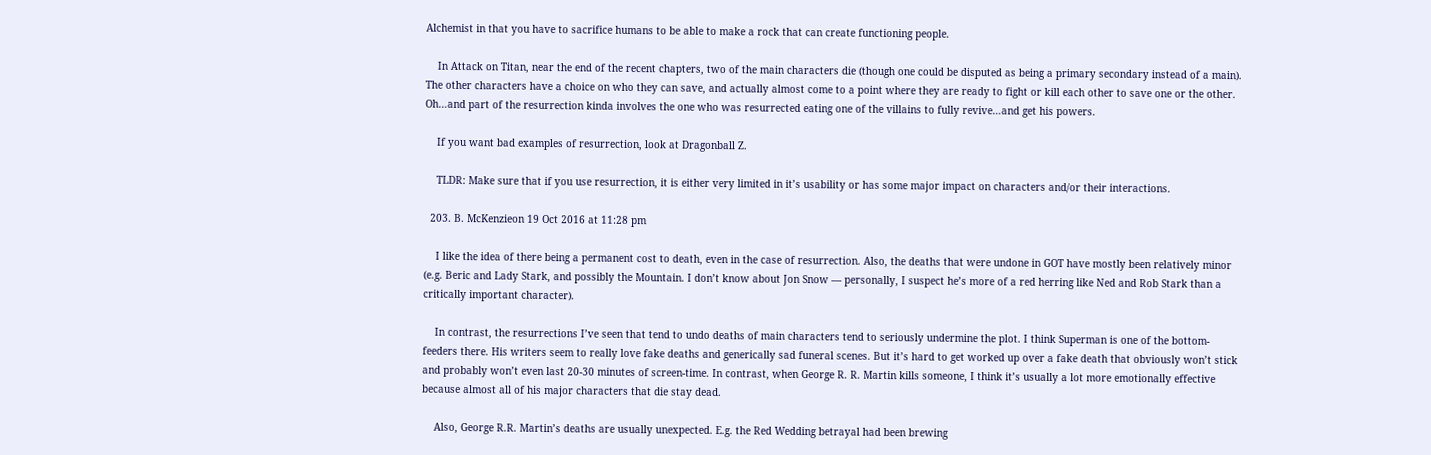Alchemist in that you have to sacrifice humans to be able to make a rock that can create functioning people.

    In Attack on Titan, near the end of the recent chapters, two of the main characters die (though one could be disputed as being a primary secondary instead of a main). The other characters have a choice on who they can save, and actually almost come to a point where they are ready to fight or kill each other to save one or the other. Oh…and part of the resurrection kinda involves the one who was resurrected eating one of the villains to fully revive…and get his powers.

    If you want bad examples of resurrection, look at Dragonball Z.

    TLDR: Make sure that if you use resurrection, it is either very limited in it’s usability or has some major impact on characters and/or their interactions.

  203. B. McKenzieon 19 Oct 2016 at 11:28 pm

    I like the idea of there being a permanent cost to death, even in the case of resurrection. Also, the deaths that were undone in GOT have mostly been relatively minor (e.g. Beric and Lady Stark, and possibly the Mountain. I don’t know about Jon Snow — personally, I suspect he’s more of a red herring like Ned and Rob Stark than a critically important character).

    In contrast, the resurrections I’ve seen that tend to undo deaths of main characters tend to seriously undermine the plot. I think Superman is one of the bottom-feeders there. His writers seem to really love fake deaths and generically sad funeral scenes. But it’s hard to get worked up over a fake death that obviously won’t stick and probably won’t even last 20-30 minutes of screen-time. In contrast, when George R. R. Martin kills someone, I think it’s usually a lot more emotionally effective because almost all of his major characters that die stay dead.

    Also, George R.R. Martin’s deaths are usually unexpected. E.g. the Red Wedding betrayal had been brewing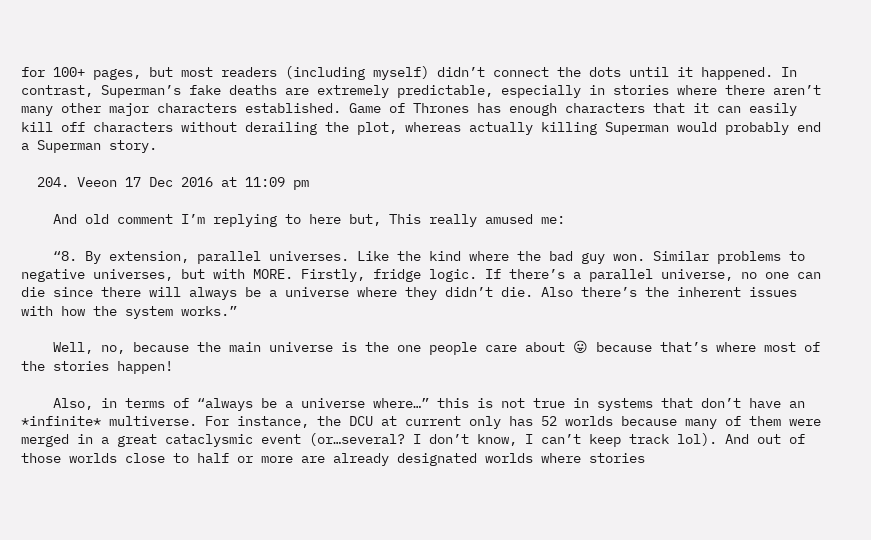for 100+ pages, but most readers (including myself) didn’t connect the dots until it happened. In contrast, Superman’s fake deaths are extremely predictable, especially in stories where there aren’t many other major characters established. Game of Thrones has enough characters that it can easily kill off characters without derailing the plot, whereas actually killing Superman would probably end a Superman story.

  204. Veeon 17 Dec 2016 at 11:09 pm

    And old comment I’m replying to here but, This really amused me:

    “8. By extension, parallel universes. Like the kind where the bad guy won. Similar problems to negative universes, but with MORE. Firstly, fridge logic. If there’s a parallel universe, no one can die since there will always be a universe where they didn’t die. Also there’s the inherent issues with how the system works.”

    Well, no, because the main universe is the one people care about 😛 because that’s where most of the stories happen!

    Also, in terms of “always be a universe where…” this is not true in systems that don’t have an *infinite* multiverse. For instance, the DCU at current only has 52 worlds because many of them were merged in a great cataclysmic event (or…several? I don’t know, I can’t keep track lol). And out of those worlds close to half or more are already designated worlds where stories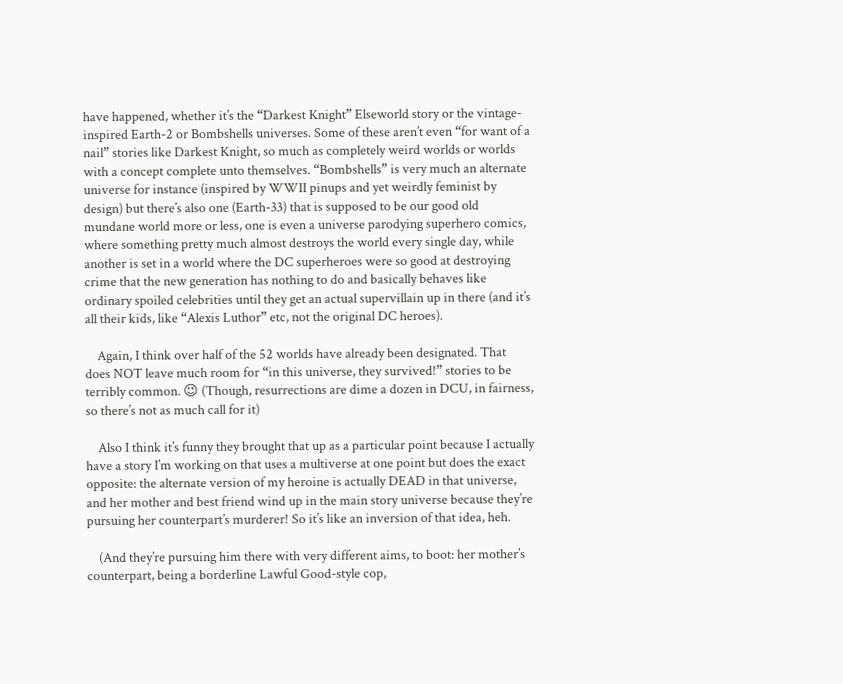have happened, whether it’s the “Darkest Knight” Elseworld story or the vintage-inspired Earth-2 or Bombshells universes. Some of these aren’t even “for want of a nail” stories like Darkest Knight, so much as completely weird worlds or worlds with a concept complete unto themselves. “Bombshells” is very much an alternate universe for instance (inspired by WWII pinups and yet weirdly feminist by design) but there’s also one (Earth-33) that is supposed to be our good old mundane world more or less, one is even a universe parodying superhero comics, where something pretty much almost destroys the world every single day, while another is set in a world where the DC superheroes were so good at destroying crime that the new generation has nothing to do and basically behaves like ordinary spoiled celebrities until they get an actual supervillain up in there (and it’s all their kids, like “Alexis Luthor” etc, not the original DC heroes).

    Again, I think over half of the 52 worlds have already been designated. That does NOT leave much room for “in this universe, they survived!” stories to be terribly common. 😉 (Though, resurrections are dime a dozen in DCU, in fairness, so there’s not as much call for it)

    Also I think it’s funny they brought that up as a particular point because I actually have a story I’m working on that uses a multiverse at one point but does the exact opposite: the alternate version of my heroine is actually DEAD in that universe, and her mother and best friend wind up in the main story universe because they’re pursuing her counterpart’s murderer! So it’s like an inversion of that idea, heh.

    (And they’re pursuing him there with very different aims, to boot: her mother’s counterpart, being a borderline Lawful Good-style cop,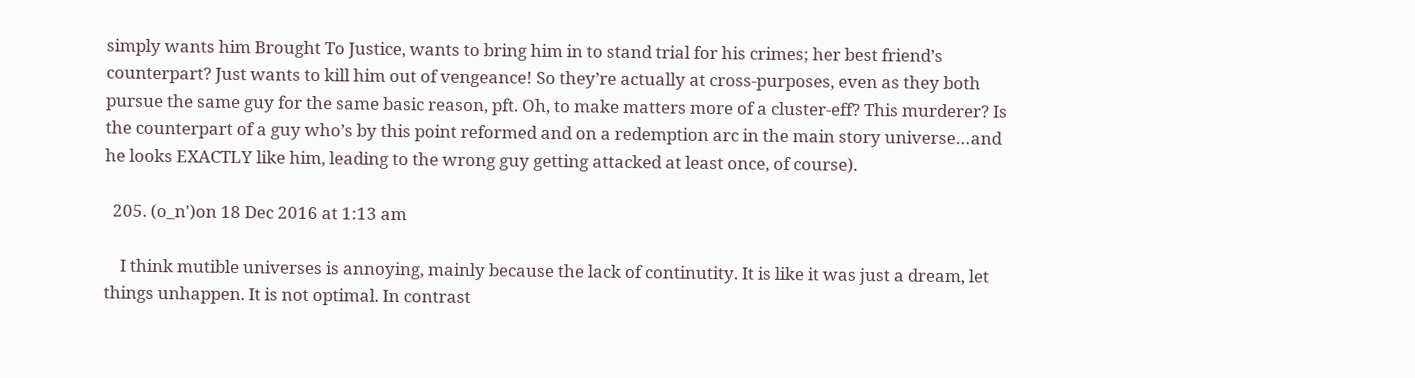simply wants him Brought To Justice, wants to bring him in to stand trial for his crimes; her best friend’s counterpart? Just wants to kill him out of vengeance! So they’re actually at cross-purposes, even as they both pursue the same guy for the same basic reason, pft. Oh, to make matters more of a cluster-eff? This murderer? Is the counterpart of a guy who’s by this point reformed and on a redemption arc in the main story universe…and he looks EXACTLY like him, leading to the wrong guy getting attacked at least once, of course).

  205. (o_n')on 18 Dec 2016 at 1:13 am

    I think mutible universes is annoying, mainly because the lack of continutity. It is like it was just a dream, let things unhappen. It is not optimal. In contrast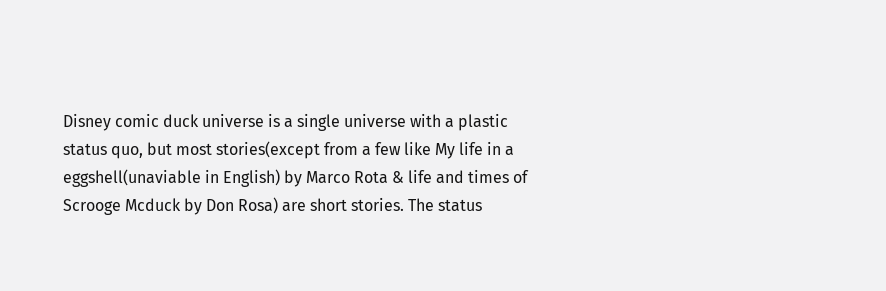Disney comic duck universe is a single universe with a plastic status quo, but most stories(except from a few like My life in a eggshell(unaviable in English) by Marco Rota & life and times of Scrooge Mcduck by Don Rosa) are short stories. The status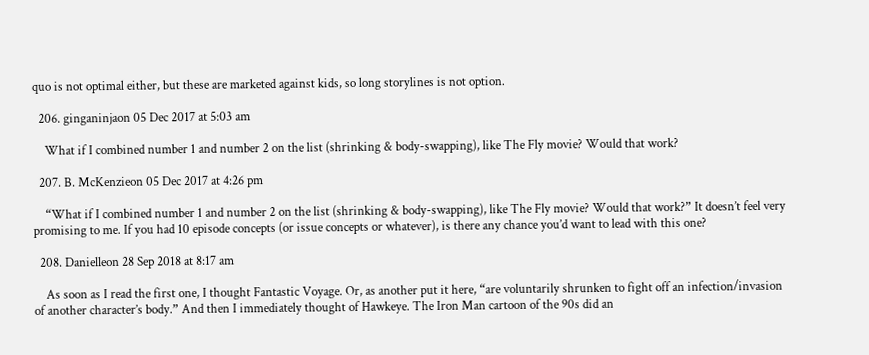quo is not optimal either, but these are marketed against kids, so long storylines is not option.

  206. ginganinjaon 05 Dec 2017 at 5:03 am

    What if I combined number 1 and number 2 on the list (shrinking & body-swapping), like The Fly movie? Would that work?

  207. B. McKenzieon 05 Dec 2017 at 4:26 pm

    “What if I combined number 1 and number 2 on the list (shrinking & body-swapping), like The Fly movie? Would that work?” It doesn’t feel very promising to me. If you had 10 episode concepts (or issue concepts or whatever), is there any chance you’d want to lead with this one?

  208. Danielleon 28 Sep 2018 at 8:17 am

    As soon as I read the first one, I thought Fantastic Voyage. Or, as another put it here, “are voluntarily shrunken to fight off an infection/invasion of another character’s body.” And then I immediately thought of Hawkeye. The Iron Man cartoon of the 90s did an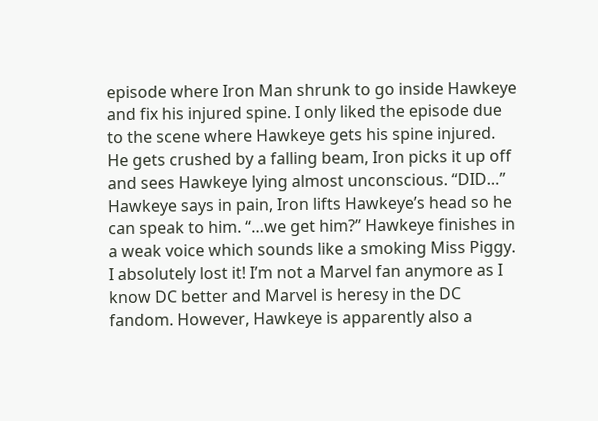episode where Iron Man shrunk to go inside Hawkeye and fix his injured spine. I only liked the episode due to the scene where Hawkeye gets his spine injured. He gets crushed by a falling beam, Iron picks it up off and sees Hawkeye lying almost unconscious. “DID…” Hawkeye says in pain, Iron lifts Hawkeye’s head so he can speak to him. “…we get him?” Hawkeye finishes in a weak voice which sounds like a smoking Miss Piggy. I absolutely lost it! I’m not a Marvel fan anymore as I know DC better and Marvel is heresy in the DC fandom. However, Hawkeye is apparently also a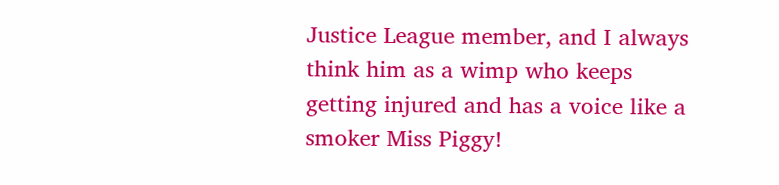Justice League member, and I always think him as a wimp who keeps getting injured and has a voice like a smoker Miss Piggy!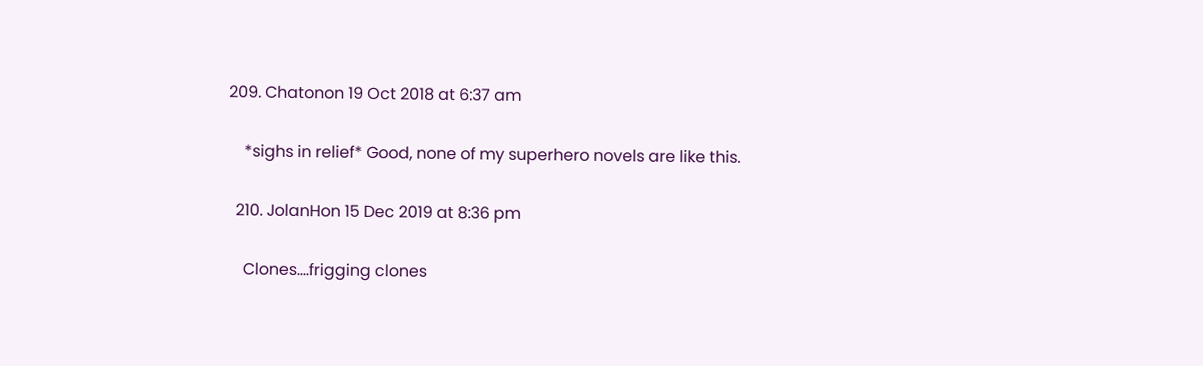209. Chatonon 19 Oct 2018 at 6:37 am

    *sighs in relief* Good, none of my superhero novels are like this.

  210. JolanHon 15 Dec 2019 at 8:36 pm

    Clones….frigging clones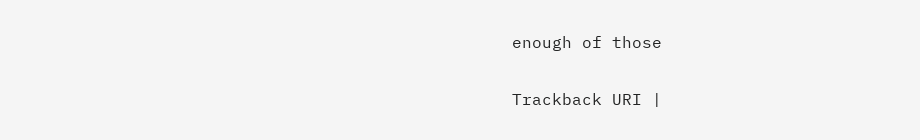enough of those

Trackback URI |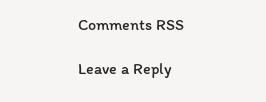Comments RSS

Leave a Reply